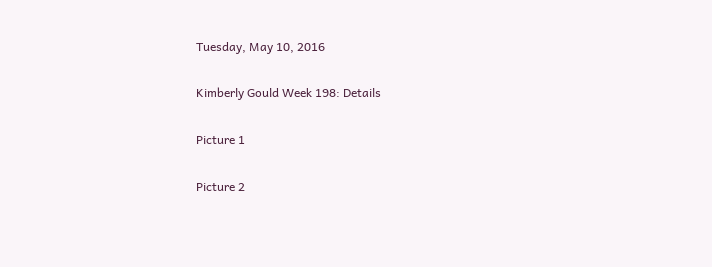Tuesday, May 10, 2016

Kimberly Gould Week 198: Details

Picture 1

Picture 2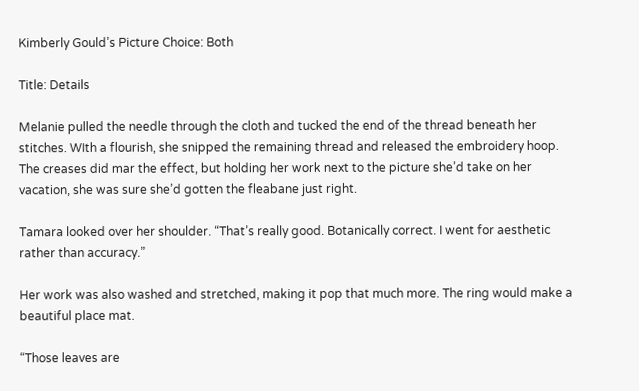Kimberly Gould’s Picture Choice: Both

Title: Details

Melanie pulled the needle through the cloth and tucked the end of the thread beneath her stitches. WIth a flourish, she snipped the remaining thread and released the embroidery hoop. The creases did mar the effect, but holding her work next to the picture she’d take on her vacation, she was sure she’d gotten the fleabane just right.

Tamara looked over her shoulder. “That’s really good. Botanically correct. I went for aesthetic rather than accuracy.”

Her work was also washed and stretched, making it pop that much more. The ring would make a beautiful place mat.

“Those leaves are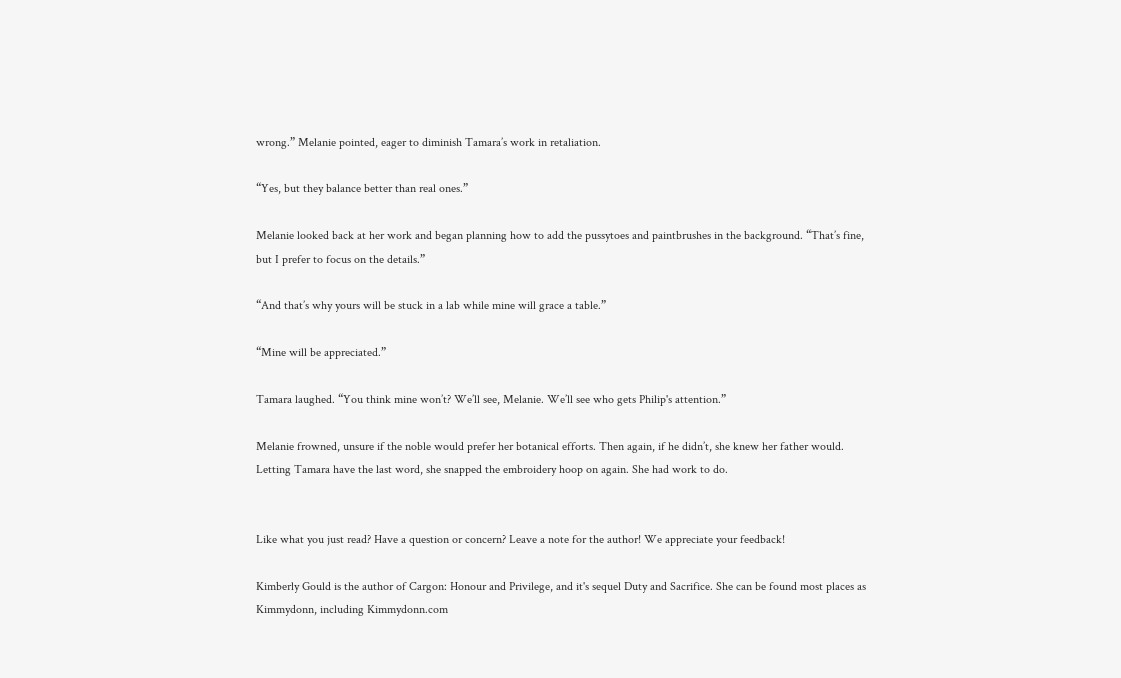wrong.” Melanie pointed, eager to diminish Tamara’s work in retaliation.

“Yes, but they balance better than real ones.”

Melanie looked back at her work and began planning how to add the pussytoes and paintbrushes in the background. “That’s fine, but I prefer to focus on the details.”

“And that’s why yours will be stuck in a lab while mine will grace a table.”

“Mine will be appreciated.”

Tamara laughed. “You think mine won’t? We’ll see, Melanie. We’ll see who gets Philip's attention.”

Melanie frowned, unsure if the noble would prefer her botanical efforts. Then again, if he didn’t, she knew her father would. Letting Tamara have the last word, she snapped the embroidery hoop on again. She had work to do.


Like what you just read? Have a question or concern? Leave a note for the author! We appreciate your feedback!

Kimberly Gould is the author of Cargon: Honour and Privilege, and it's sequel Duty and Sacrifice. She can be found most places as Kimmydonn, including Kimmydonn.com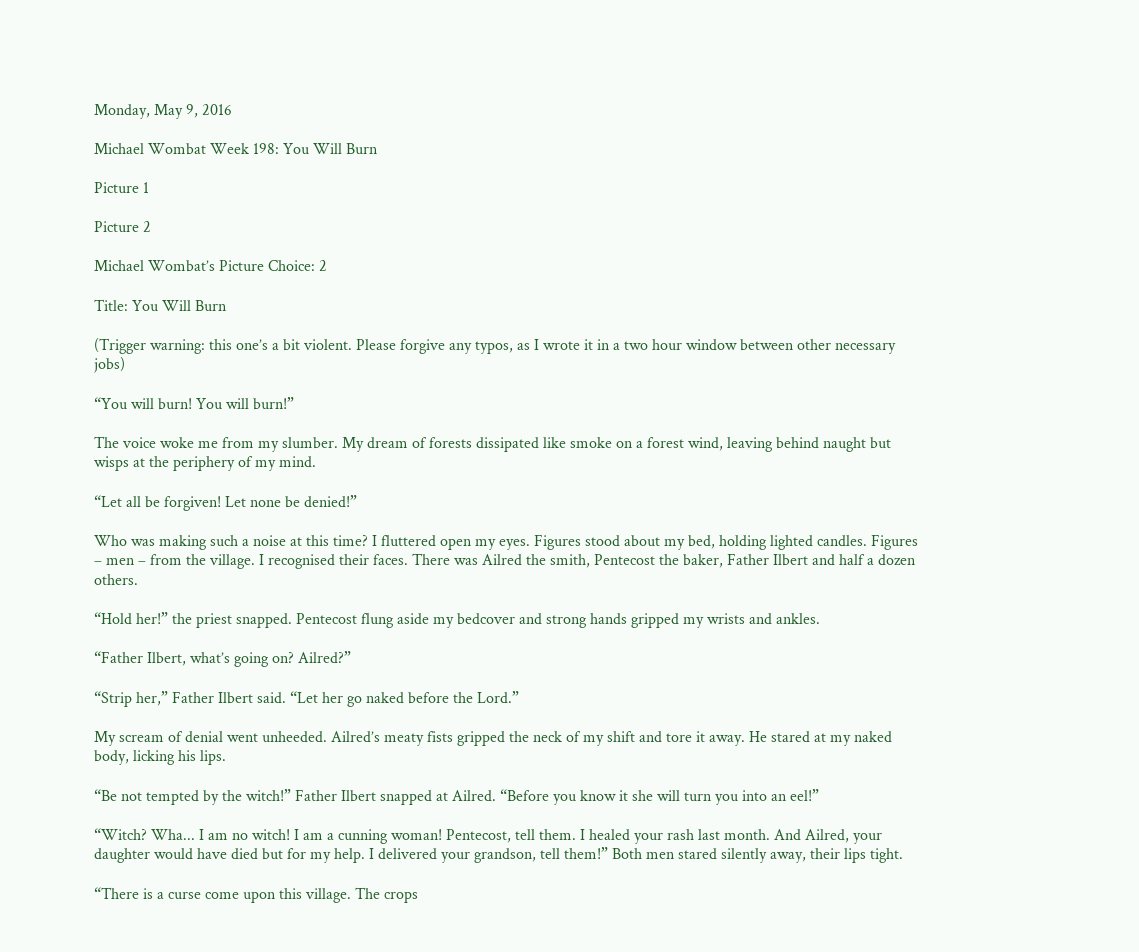Monday, May 9, 2016

Michael Wombat Week 198: You Will Burn

Picture 1

Picture 2

Michael Wombat’s Picture Choice: 2

Title: You Will Burn

(Trigger warning: this one’s a bit violent. Please forgive any typos, as I wrote it in a two hour window between other necessary jobs)

“You will burn! You will burn!”

The voice woke me from my slumber. My dream of forests dissipated like smoke on a forest wind, leaving behind naught but wisps at the periphery of my mind.

“Let all be forgiven! Let none be denied!”

Who was making such a noise at this time? I fluttered open my eyes. Figures stood about my bed, holding lighted candles. Figures – men – from the village. I recognised their faces. There was Ailred the smith, Pentecost the baker, Father Ilbert and half a dozen others.

“Hold her!” the priest snapped. Pentecost flung aside my bedcover and strong hands gripped my wrists and ankles.

“Father Ilbert, what’s going on? Ailred?”

“Strip her,” Father Ilbert said. “Let her go naked before the Lord.”

My scream of denial went unheeded. Ailred’s meaty fists gripped the neck of my shift and tore it away. He stared at my naked body, licking his lips.

“Be not tempted by the witch!” Father Ilbert snapped at Ailred. “Before you know it she will turn you into an eel!”

“Witch? Wha... I am no witch! I am a cunning woman! Pentecost, tell them. I healed your rash last month. And Ailred, your daughter would have died but for my help. I delivered your grandson, tell them!” Both men stared silently away, their lips tight.

“There is a curse come upon this village. The crops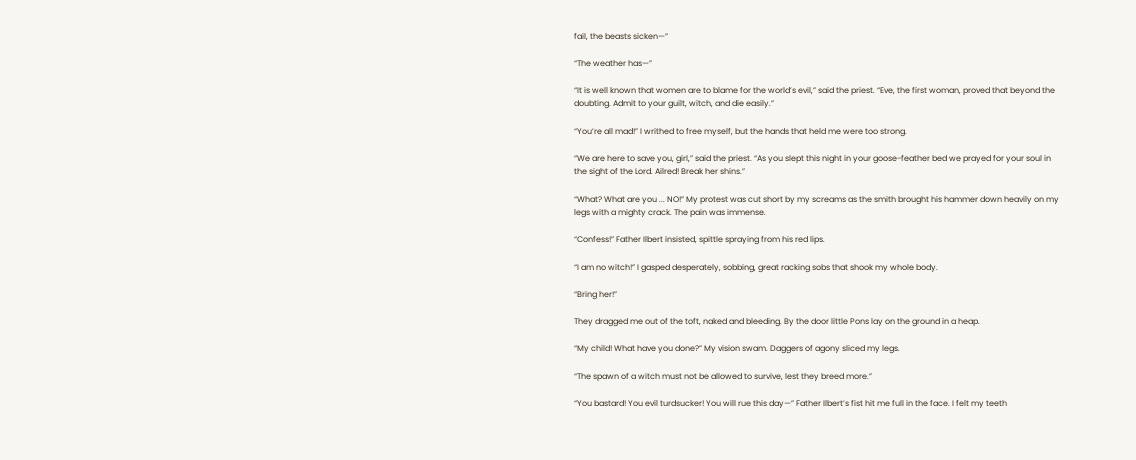fail, the beasts sicken—”

“The weather has—”

“It is well known that women are to blame for the world’s evil,” said the priest. “Eve, the first woman, proved that beyond the doubting. Admit to your guilt, witch, and die easily.”

“You’re all mad!” I writhed to free myself, but the hands that held me were too strong.

“We are here to save you, girl,” said the priest. “As you slept this night in your goose-feather bed we prayed for your soul in the sight of the Lord. Ailred! Break her shins.”

“What? What are you ... NO!” My protest was cut short by my screams as the smith brought his hammer down heavily on my legs with a mighty crack. The pain was immense.

“Confess!” Father Ilbert insisted, spittle spraying from his red lips.

“I am no witch!” I gasped desperately, sobbing, great racking sobs that shook my whole body.

“Bring her!”

They dragged me out of the toft, naked and bleeding. By the door little Pons lay on the ground in a heap.

“My child! What have you done?” My vision swam. Daggers of agony sliced my legs.

“The spawn of a witch must not be allowed to survive, lest they breed more.”

“You bastard! You evil turdsucker! You will rue this day—” Father Ilbert’s fist hit me full in the face. I felt my teeth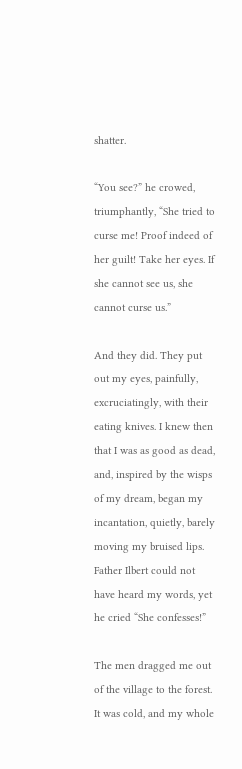shatter.

“You see?” he crowed, triumphantly, “She tried to curse me! Proof indeed of her guilt! Take her eyes. If she cannot see us, she cannot curse us.”

And they did. They put out my eyes, painfully, excruciatingly, with their eating knives. I knew then that I was as good as dead, and, inspired by the wisps of my dream, began my incantation, quietly, barely moving my bruised lips. Father Ilbert could not have heard my words, yet he cried “She confesses!”

The men dragged me out of the village to the forest. It was cold, and my whole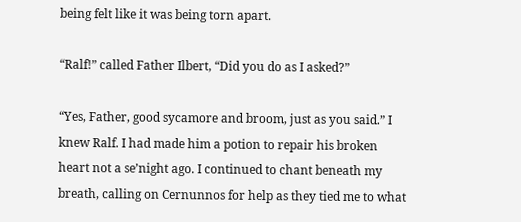being felt like it was being torn apart.

“Ralf!” called Father Ilbert, “Did you do as I asked?”

“Yes, Father, good sycamore and broom, just as you said.” I knew Ralf. I had made him a potion to repair his broken heart not a se’night ago. I continued to chant beneath my breath, calling on Cernunnos for help as they tied me to what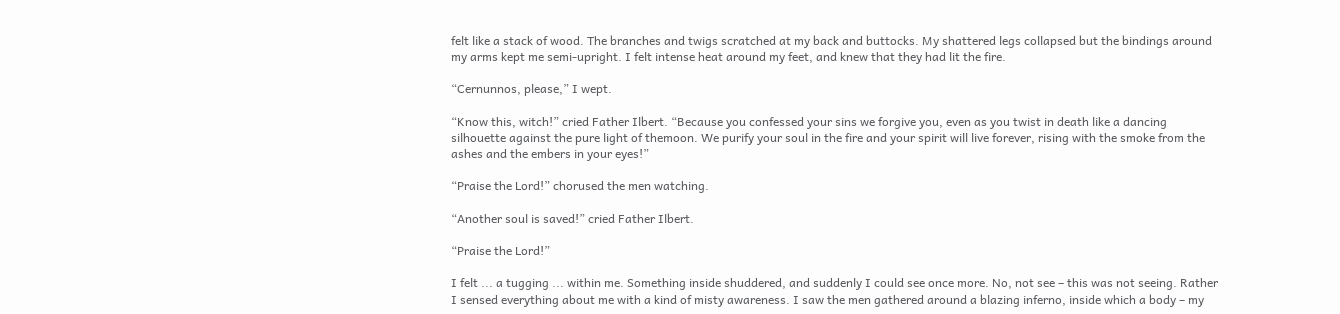felt like a stack of wood. The branches and twigs scratched at my back and buttocks. My shattered legs collapsed but the bindings around my arms kept me semi-upright. I felt intense heat around my feet, and knew that they had lit the fire.

“Cernunnos, please,” I wept.

“Know this, witch!” cried Father Ilbert. “Because you confessed your sins we forgive you, even as you twist in death like a dancing silhouette against the pure light of themoon. We purify your soul in the fire and your spirit will live forever, rising with the smoke from the ashes and the embers in your eyes!”

“Praise the Lord!” chorused the men watching.

“Another soul is saved!” cried Father Ilbert.

“Praise the Lord!”

I felt ... a tugging ... within me. Something inside shuddered, and suddenly I could see once more. No, not see – this was not seeing. Rather I sensed everything about me with a kind of misty awareness. I saw the men gathered around a blazing inferno, inside which a body – my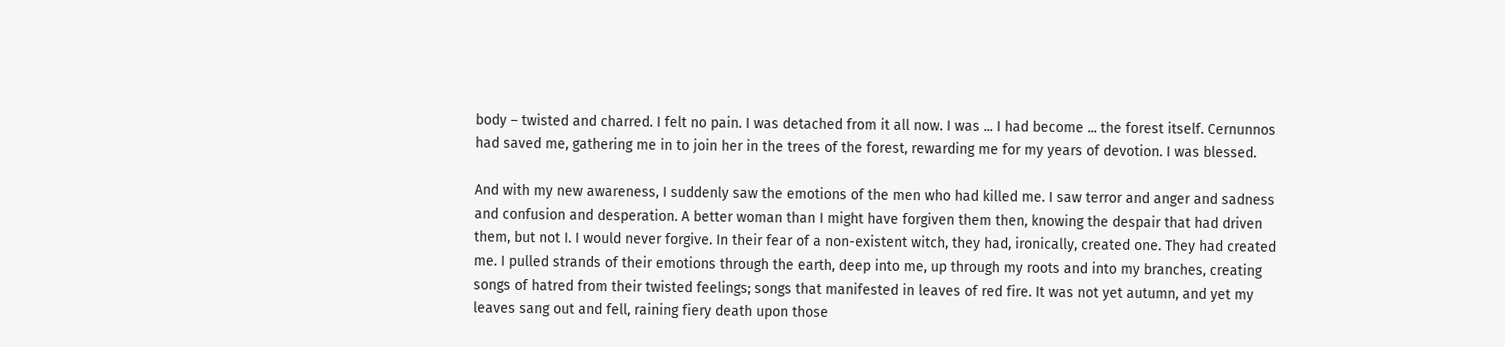body – twisted and charred. I felt no pain. I was detached from it all now. I was ... I had become ... the forest itself. Cernunnos had saved me, gathering me in to join her in the trees of the forest, rewarding me for my years of devotion. I was blessed.

And with my new awareness, I suddenly saw the emotions of the men who had killed me. I saw terror and anger and sadness and confusion and desperation. A better woman than I might have forgiven them then, knowing the despair that had driven them, but not I. I would never forgive. In their fear of a non-existent witch, they had, ironically, created one. They had created me. I pulled strands of their emotions through the earth, deep into me, up through my roots and into my branches, creating songs of hatred from their twisted feelings; songs that manifested in leaves of red fire. It was not yet autumn, and yet my leaves sang out and fell, raining fiery death upon those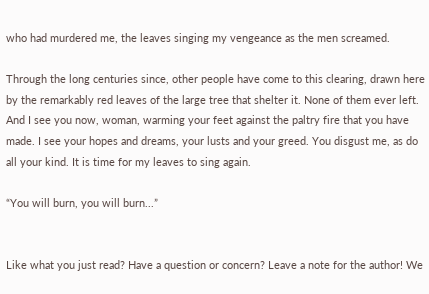who had murdered me, the leaves singing my vengeance as the men screamed.

Through the long centuries since, other people have come to this clearing, drawn here by the remarkably red leaves of the large tree that shelter it. None of them ever left. And I see you now, woman, warming your feet against the paltry fire that you have made. I see your hopes and dreams, your lusts and your greed. You disgust me, as do all your kind. It is time for my leaves to sing again.

“You will burn, you will burn...”


Like what you just read? Have a question or concern? Leave a note for the author! We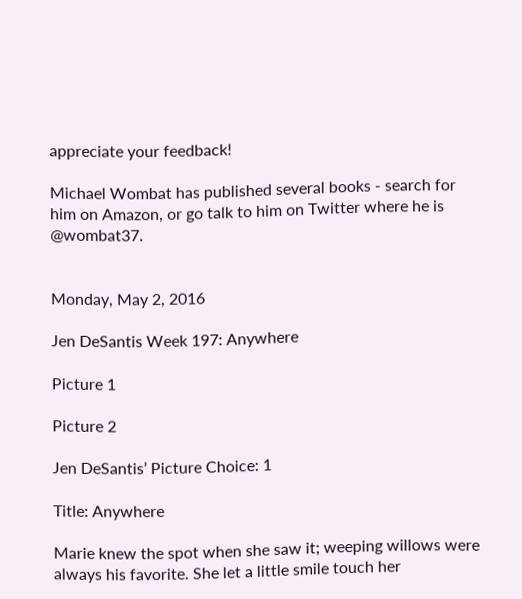appreciate your feedback!

Michael Wombat has published several books - search for him on Amazon, or go talk to him on Twitter where he is @wombat37.


Monday, May 2, 2016

Jen DeSantis Week 197: Anywhere

Picture 1

Picture 2

Jen DeSantis’ Picture Choice: 1

Title: Anywhere

Marie knew the spot when she saw it; weeping willows were always his favorite. She let a little smile touch her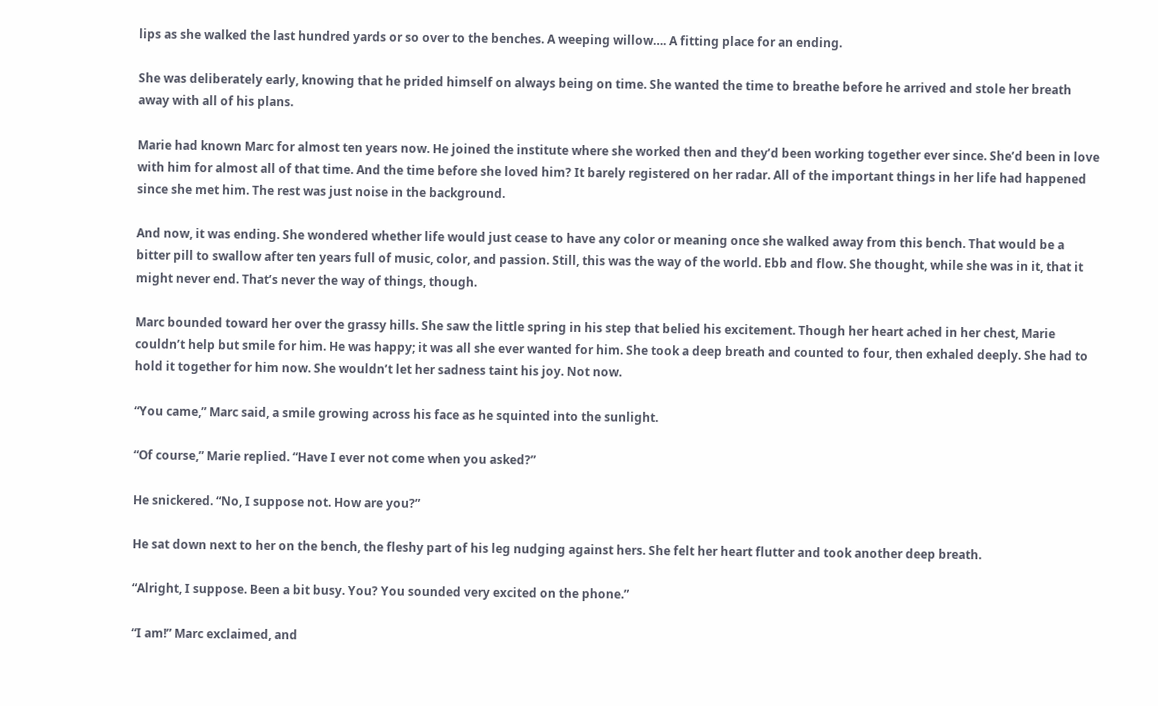lips as she walked the last hundred yards or so over to the benches. A weeping willow…. A fitting place for an ending.

She was deliberately early, knowing that he prided himself on always being on time. She wanted the time to breathe before he arrived and stole her breath away with all of his plans.

Marie had known Marc for almost ten years now. He joined the institute where she worked then and they’d been working together ever since. She’d been in love with him for almost all of that time. And the time before she loved him? It barely registered on her radar. All of the important things in her life had happened since she met him. The rest was just noise in the background.

And now, it was ending. She wondered whether life would just cease to have any color or meaning once she walked away from this bench. That would be a bitter pill to swallow after ten years full of music, color, and passion. Still, this was the way of the world. Ebb and flow. She thought, while she was in it, that it might never end. That’s never the way of things, though.

Marc bounded toward her over the grassy hills. She saw the little spring in his step that belied his excitement. Though her heart ached in her chest, Marie couldn’t help but smile for him. He was happy; it was all she ever wanted for him. She took a deep breath and counted to four, then exhaled deeply. She had to hold it together for him now. She wouldn’t let her sadness taint his joy. Not now.

“You came,” Marc said, a smile growing across his face as he squinted into the sunlight.

“Of course,” Marie replied. “Have I ever not come when you asked?”

He snickered. “No, I suppose not. How are you?”

He sat down next to her on the bench, the fleshy part of his leg nudging against hers. She felt her heart flutter and took another deep breath.

“Alright, I suppose. Been a bit busy. You? You sounded very excited on the phone.”

“I am!” Marc exclaimed, and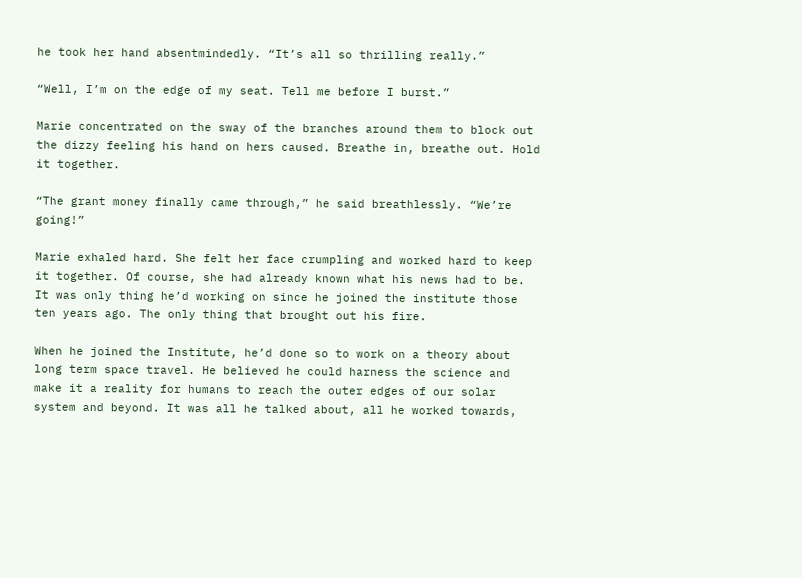he took her hand absentmindedly. “It’s all so thrilling really.”

“Well, I’m on the edge of my seat. Tell me before I burst.”

Marie concentrated on the sway of the branches around them to block out the dizzy feeling his hand on hers caused. Breathe in, breathe out. Hold it together.

“The grant money finally came through,” he said breathlessly. “We’re going!”

Marie exhaled hard. She felt her face crumpling and worked hard to keep it together. Of course, she had already known what his news had to be. It was only thing he’d working on since he joined the institute those ten years ago. The only thing that brought out his fire.

When he joined the Institute, he’d done so to work on a theory about long term space travel. He believed he could harness the science and make it a reality for humans to reach the outer edges of our solar system and beyond. It was all he talked about, all he worked towards,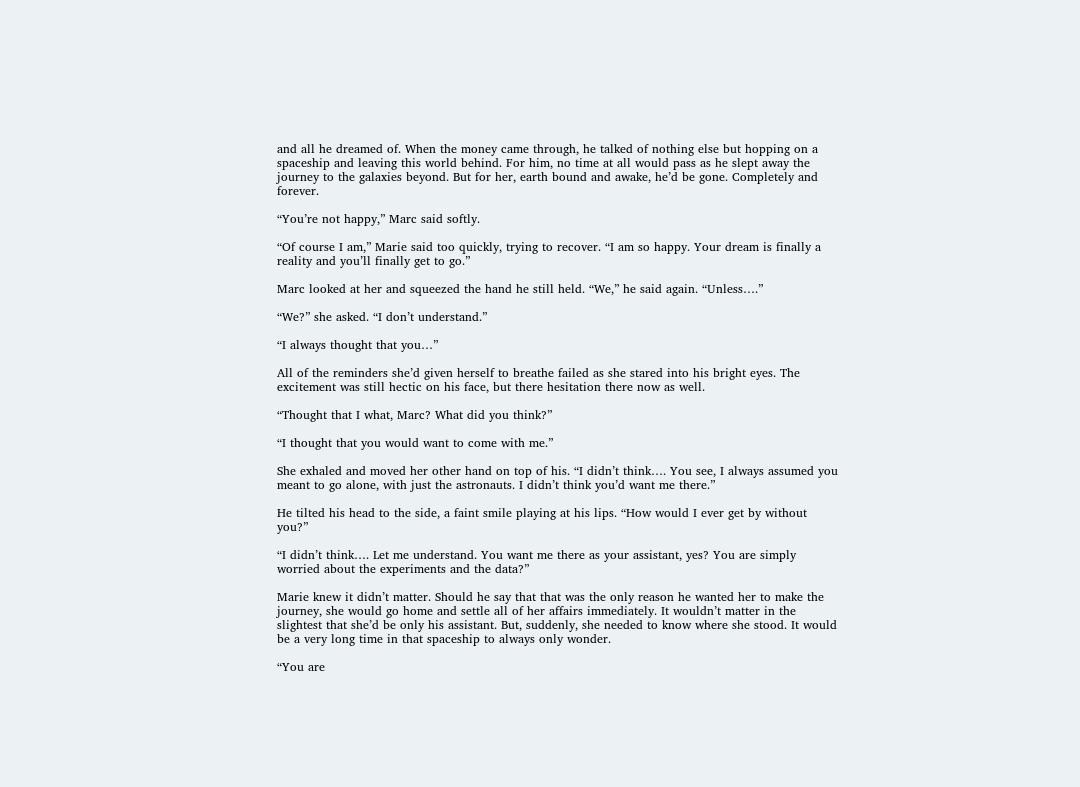and all he dreamed of. When the money came through, he talked of nothing else but hopping on a spaceship and leaving this world behind. For him, no time at all would pass as he slept away the journey to the galaxies beyond. But for her, earth bound and awake, he’d be gone. Completely and forever.

“You’re not happy,” Marc said softly.

“Of course I am,” Marie said too quickly, trying to recover. “I am so happy. Your dream is finally a reality and you’ll finally get to go.”

Marc looked at her and squeezed the hand he still held. “We,” he said again. “Unless….”

“We?” she asked. “I don’t understand.”

“I always thought that you…”

All of the reminders she’d given herself to breathe failed as she stared into his bright eyes. The excitement was still hectic on his face, but there hesitation there now as well.

“Thought that I what, Marc? What did you think?”

“I thought that you would want to come with me.”

She exhaled and moved her other hand on top of his. “I didn’t think…. You see, I always assumed you meant to go alone, with just the astronauts. I didn’t think you’d want me there.”

He tilted his head to the side, a faint smile playing at his lips. “How would I ever get by without you?”

“I didn’t think…. Let me understand. You want me there as your assistant, yes? You are simply worried about the experiments and the data?”

Marie knew it didn’t matter. Should he say that that was the only reason he wanted her to make the journey, she would go home and settle all of her affairs immediately. It wouldn’t matter in the slightest that she’d be only his assistant. But, suddenly, she needed to know where she stood. It would be a very long time in that spaceship to always only wonder.

“You are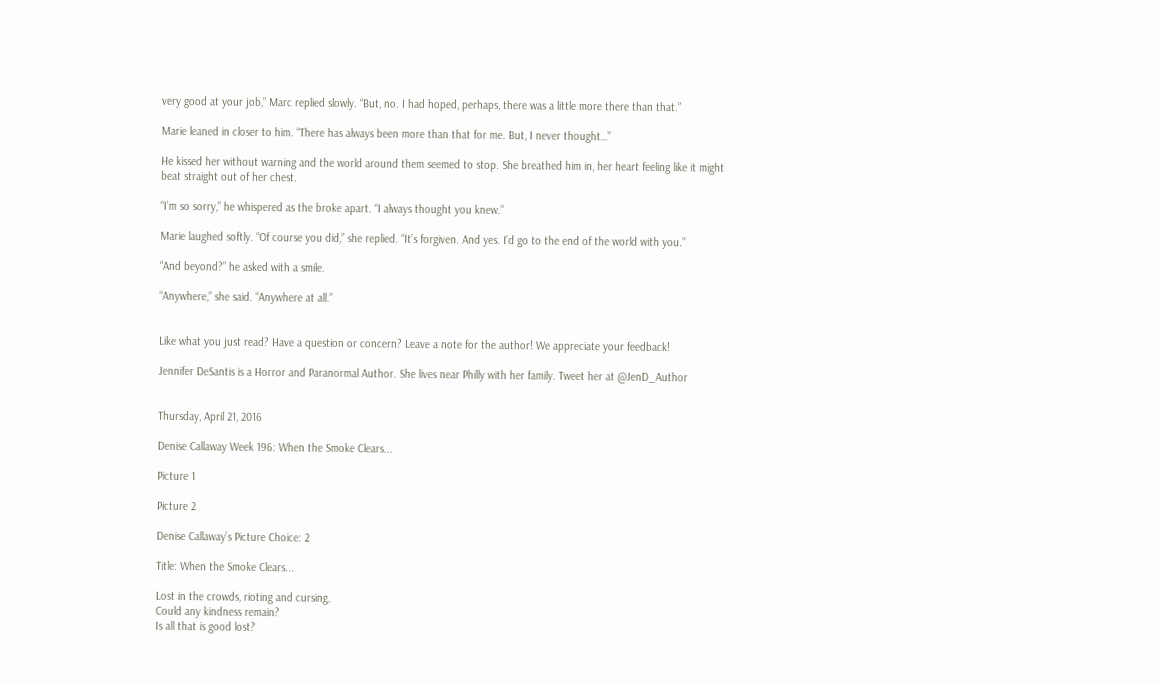very good at your job,” Marc replied slowly. “But, no. I had hoped, perhaps, there was a little more there than that.”

Marie leaned in closer to him. “There has always been more than that for me. But, I never thought…”

He kissed her without warning and the world around them seemed to stop. She breathed him in, her heart feeling like it might beat straight out of her chest.

“I’m so sorry,” he whispered as the broke apart. “I always thought you knew.”

Marie laughed softly. “Of course you did,” she replied. “It’s forgiven. And yes. I’d go to the end of the world with you.”

“And beyond?” he asked with a smile.

“Anywhere,” she said. “Anywhere at all.”


Like what you just read? Have a question or concern? Leave a note for the author! We appreciate your feedback!

Jennifer DeSantis is a Horror and Paranormal Author. She lives near Philly with her family. Tweet her at @JenD_Author


Thursday, April 21, 2016

Denise Callaway Week 196: When the Smoke Clears...

Picture 1

Picture 2

Denise Callaway’s Picture Choice: 2

Title: When the Smoke Clears...

Lost in the crowds, rioting and cursing,
Could any kindness remain?
Is all that is good lost?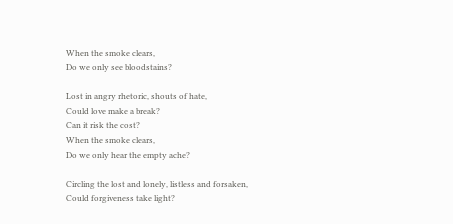When the smoke clears,
Do we only see bloodstains?

Lost in angry rhetoric, shouts of hate,
Could love make a break?
Can it risk the cost?
When the smoke clears,
Do we only hear the empty ache?

Circling the lost and lonely, listless and forsaken,
Could forgiveness take light?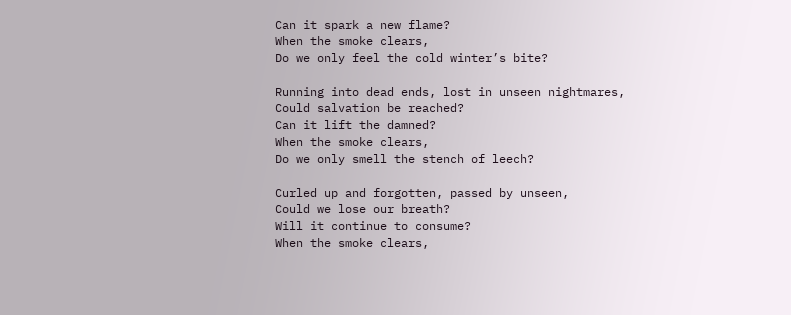Can it spark a new flame?
When the smoke clears,
Do we only feel the cold winter’s bite?

Running into dead ends, lost in unseen nightmares,
Could salvation be reached?
Can it lift the damned?
When the smoke clears,
Do we only smell the stench of leech?

Curled up and forgotten, passed by unseen,
Could we lose our breath?
Will it continue to consume?
When the smoke clears,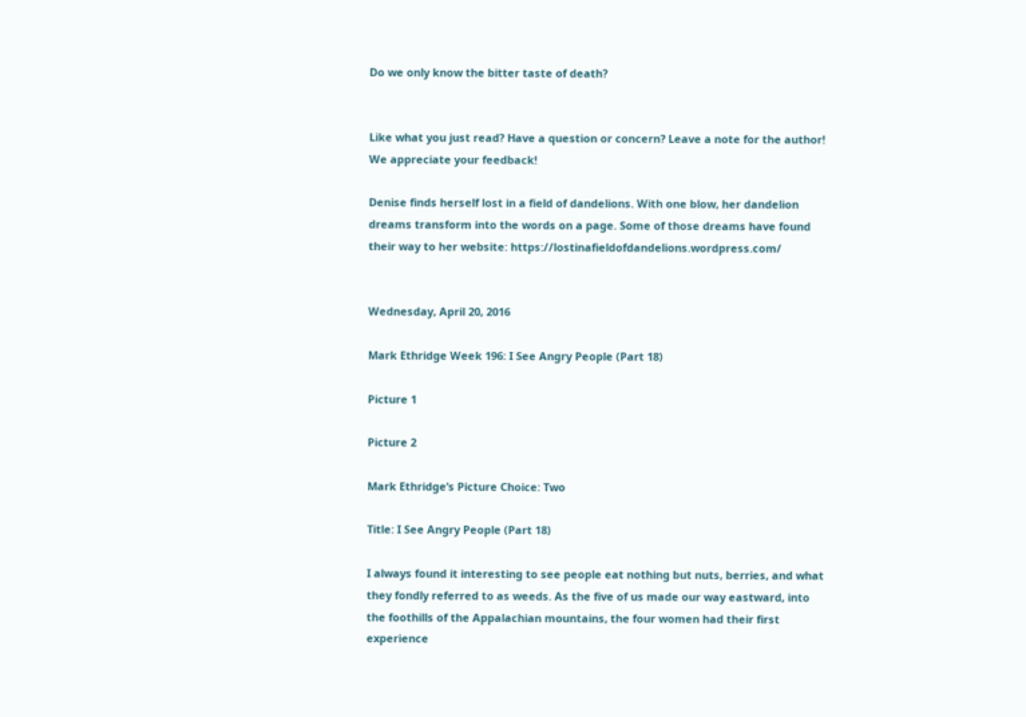Do we only know the bitter taste of death?


Like what you just read? Have a question or concern? Leave a note for the author! We appreciate your feedback!

Denise finds herself lost in a field of dandelions. With one blow, her dandelion dreams transform into the words on a page. Some of those dreams have found their way to her website: https://lostinafieldofdandelions.wordpress.com/


Wednesday, April 20, 2016

Mark Ethridge Week 196: I See Angry People (Part 18)

Picture 1

Picture 2

Mark Ethridge’s Picture Choice: Two

Title: I See Angry People (Part 18)

I always found it interesting to see people eat nothing but nuts, berries, and what they fondly referred to as weeds. As the five of us made our way eastward, into the foothills of the Appalachian mountains, the four women had their first experience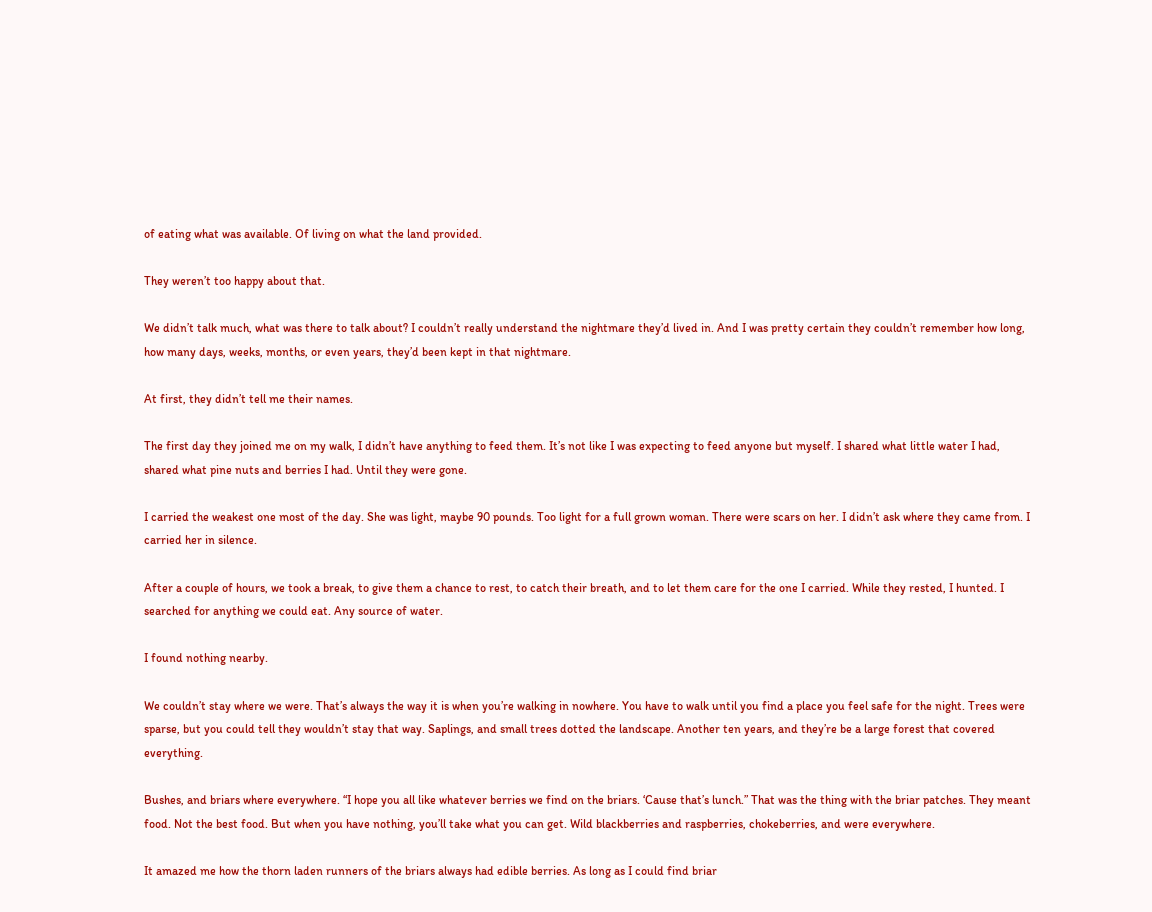of eating what was available. Of living on what the land provided.

They weren’t too happy about that.

We didn’t talk much, what was there to talk about? I couldn’t really understand the nightmare they’d lived in. And I was pretty certain they couldn’t remember how long, how many days, weeks, months, or even years, they’d been kept in that nightmare.

At first, they didn’t tell me their names.

The first day they joined me on my walk, I didn’t have anything to feed them. It’s not like I was expecting to feed anyone but myself. I shared what little water I had, shared what pine nuts and berries I had. Until they were gone.

I carried the weakest one most of the day. She was light, maybe 90 pounds. Too light for a full grown woman. There were scars on her. I didn’t ask where they came from. I carried her in silence.

After a couple of hours, we took a break, to give them a chance to rest, to catch their breath, and to let them care for the one I carried. While they rested, I hunted. I searched for anything we could eat. Any source of water.

I found nothing nearby.

We couldn’t stay where we were. That’s always the way it is when you’re walking in nowhere. You have to walk until you find a place you feel safe for the night. Trees were sparse, but you could tell they wouldn’t stay that way. Saplings, and small trees dotted the landscape. Another ten years, and they’re be a large forest that covered everything.

Bushes, and briars where everywhere. “I hope you all like whatever berries we find on the briars. ‘Cause that’s lunch.” That was the thing with the briar patches. They meant food. Not the best food. But when you have nothing, you’ll take what you can get. Wild blackberries and raspberries, chokeberries, and were everywhere.

It amazed me how the thorn laden runners of the briars always had edible berries. As long as I could find briar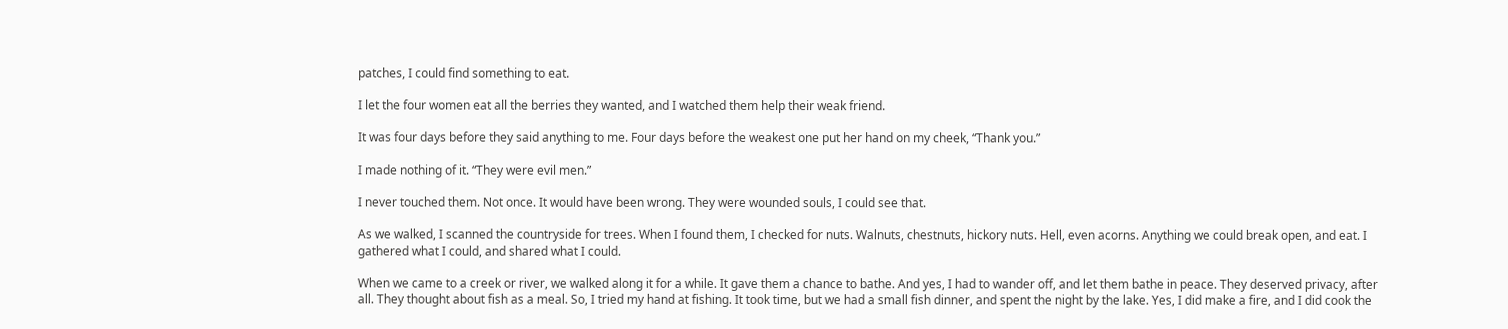patches, I could find something to eat.

I let the four women eat all the berries they wanted, and I watched them help their weak friend.

It was four days before they said anything to me. Four days before the weakest one put her hand on my cheek, “Thank you.”

I made nothing of it. “They were evil men.”

I never touched them. Not once. It would have been wrong. They were wounded souls, I could see that.

As we walked, I scanned the countryside for trees. When I found them, I checked for nuts. Walnuts, chestnuts, hickory nuts. Hell, even acorns. Anything we could break open, and eat. I gathered what I could, and shared what I could.

When we came to a creek or river, we walked along it for a while. It gave them a chance to bathe. And yes, I had to wander off, and let them bathe in peace. They deserved privacy, after all. They thought about fish as a meal. So, I tried my hand at fishing. It took time, but we had a small fish dinner, and spent the night by the lake. Yes, I did make a fire, and I did cook the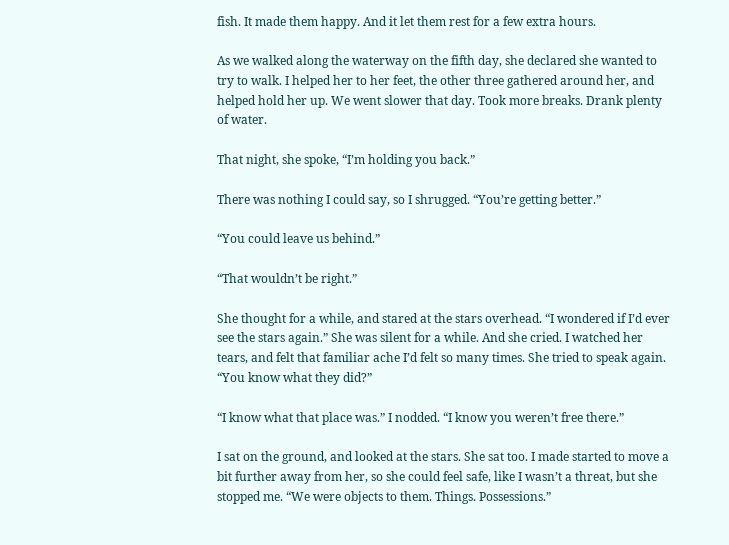fish. It made them happy. And it let them rest for a few extra hours.

As we walked along the waterway on the fifth day, she declared she wanted to try to walk. I helped her to her feet, the other three gathered around her, and helped hold her up. We went slower that day. Took more breaks. Drank plenty of water.

That night, she spoke, “I’m holding you back.”

There was nothing I could say, so I shrugged. “You’re getting better.”

“You could leave us behind.”

“That wouldn’t be right.”

She thought for a while, and stared at the stars overhead. “I wondered if I’d ever see the stars again.” She was silent for a while. And she cried. I watched her tears, and felt that familiar ache I’d felt so many times. She tried to speak again. “You know what they did?”

“I know what that place was.” I nodded. “I know you weren’t free there.”

I sat on the ground, and looked at the stars. She sat too. I made started to move a bit further away from her, so she could feel safe, like I wasn’t a threat, but she stopped me. “We were objects to them. Things. Possessions.”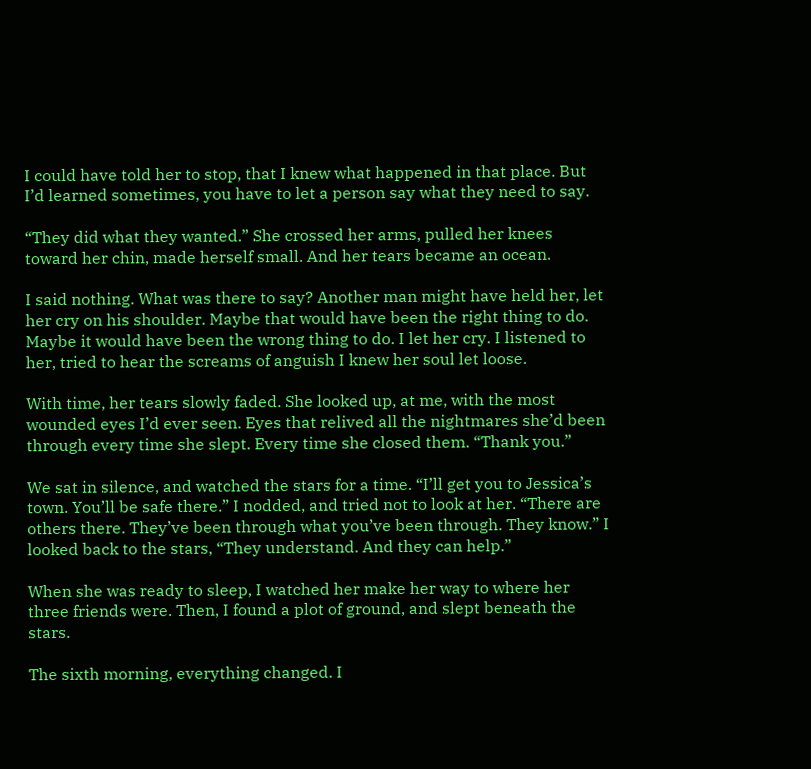I could have told her to stop, that I knew what happened in that place. But I’d learned sometimes, you have to let a person say what they need to say.

“They did what they wanted.” She crossed her arms, pulled her knees toward her chin, made herself small. And her tears became an ocean.

I said nothing. What was there to say? Another man might have held her, let her cry on his shoulder. Maybe that would have been the right thing to do. Maybe it would have been the wrong thing to do. I let her cry. I listened to her, tried to hear the screams of anguish I knew her soul let loose.

With time, her tears slowly faded. She looked up, at me, with the most wounded eyes I’d ever seen. Eyes that relived all the nightmares she’d been through every time she slept. Every time she closed them. “Thank you.”

We sat in silence, and watched the stars for a time. “I’ll get you to Jessica’s town. You’ll be safe there.” I nodded, and tried not to look at her. “There are others there. They’ve been through what you’ve been through. They know.” I looked back to the stars, “They understand. And they can help.”

When she was ready to sleep, I watched her make her way to where her three friends were. Then, I found a plot of ground, and slept beneath the stars.

The sixth morning, everything changed. I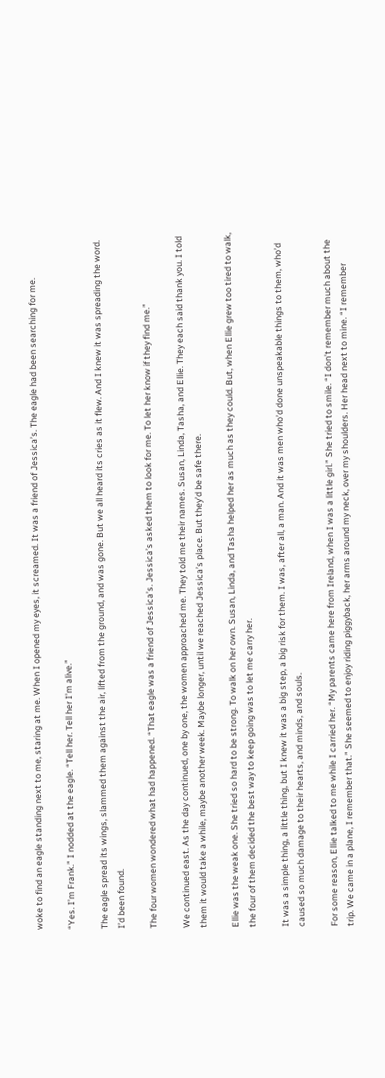woke to find an eagle standing next to me, staring at me. When I opened my eyes, it screamed. It was a friend of Jessica’s. The eagle had been searching for me.

“Yes. I’m Frank.” I nodded at the eagle. “Tell her. Tell her I’m alive.”

The eagle spread its wings, slammed them against the air, lifted from the ground, and was gone. But we all heard its cries as it flew. And I knew it was spreading the word. I’d been found.

The four women wondered what had happened. “That eagle was a friend of Jessica’s. Jessica’s asked them to look for me. To let her know if they find me.”

We continued east. As the day continued, one by one, the women approached me. They told me their names. Susan, Linda, Tasha, and Ellie. They each said thank you. I told them it would take a while, maybe another week. Maybe longer, until we reached Jessica’s place. But they’d be safe there.

Ellie was the weak one. She tried so hard to be strong. To walk on her own. Susan, Linda, and Tasha helped her as much as they could. But, when Ellie grew too tired to walk, the four of them decided the best way to keep going was to let me carry her.

It was a simple thing, a little thing, but I knew it was a big step, a big risk for them. I was, after all, a man. And it was men who’d done unspeakable things to them, who’d caused so much damage to their hearts, and minds, and souls.

For some reason, Ellie talked to me while I carried her. “My parents came here from Ireland, when I was a little girl.” She tried to smile. “I don’t remember much about the trip. We came in a plane, I remember that.” She seemed to enjoy riding piggyback, her arms around my neck, over my shoulders. Her head next to mine. “I remember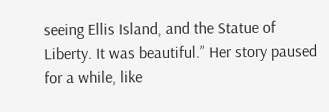seeing Ellis Island, and the Statue of Liberty. It was beautiful.” Her story paused for a while, like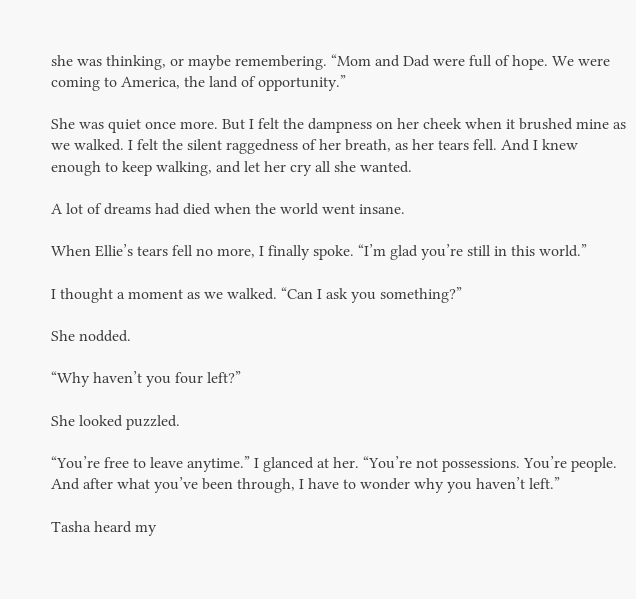she was thinking, or maybe remembering. “Mom and Dad were full of hope. We were coming to America, the land of opportunity.”

She was quiet once more. But I felt the dampness on her cheek when it brushed mine as we walked. I felt the silent raggedness of her breath, as her tears fell. And I knew enough to keep walking, and let her cry all she wanted.

A lot of dreams had died when the world went insane.

When Ellie’s tears fell no more, I finally spoke. “I’m glad you’re still in this world.”

I thought a moment as we walked. “Can I ask you something?”

She nodded.

“Why haven’t you four left?”

She looked puzzled.

“You’re free to leave anytime.” I glanced at her. “You’re not possessions. You’re people. And after what you’ve been through, I have to wonder why you haven’t left.”

Tasha heard my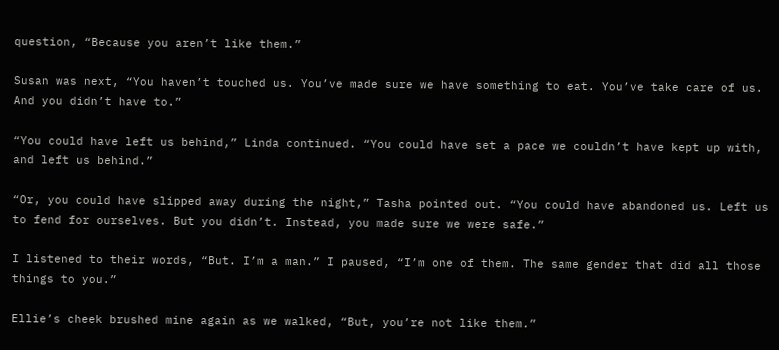question, “Because you aren’t like them.”

Susan was next, “You haven’t touched us. You’ve made sure we have something to eat. You’ve take care of us. And you didn’t have to.”

“You could have left us behind,” Linda continued. “You could have set a pace we couldn’t have kept up with, and left us behind.”

“Or, you could have slipped away during the night,” Tasha pointed out. “You could have abandoned us. Left us to fend for ourselves. But you didn’t. Instead, you made sure we were safe.”

I listened to their words, “But. I’m a man.” I paused, “I’m one of them. The same gender that did all those things to you.”

Ellie’s cheek brushed mine again as we walked, “But, you’re not like them.”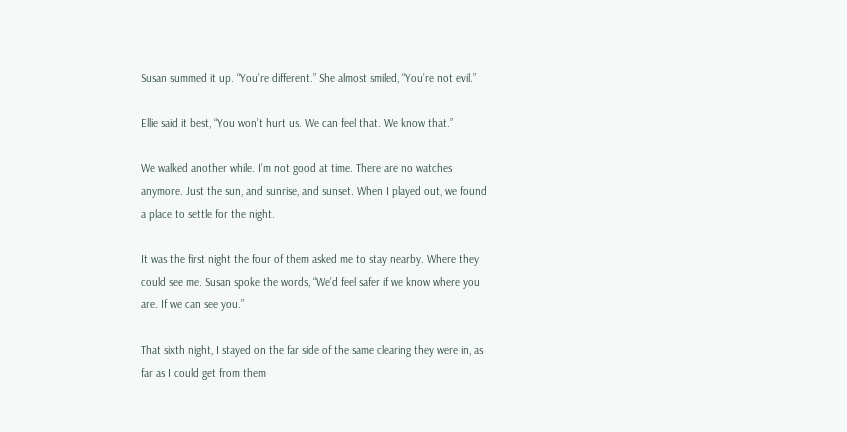Susan summed it up. “You’re different.” She almost smiled, “You’re not evil.”

Ellie said it best, “You won’t hurt us. We can feel that. We know that.”

We walked another while. I’m not good at time. There are no watches anymore. Just the sun, and sunrise, and sunset. When I played out, we found a place to settle for the night.

It was the first night the four of them asked me to stay nearby. Where they could see me. Susan spoke the words, “We’d feel safer if we know where you are. If we can see you.”

That sixth night, I stayed on the far side of the same clearing they were in, as far as I could get from them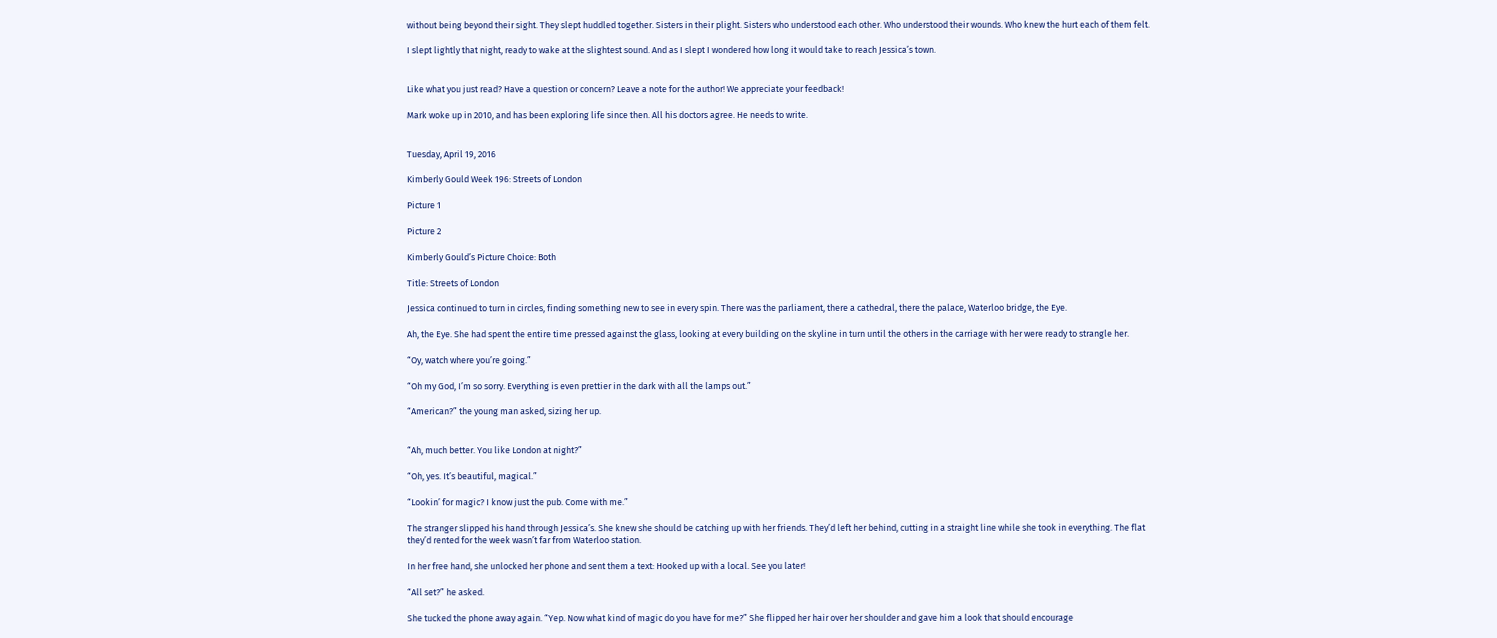without being beyond their sight. They slept huddled together. Sisters in their plight. Sisters who understood each other. Who understood their wounds. Who knew the hurt each of them felt.

I slept lightly that night, ready to wake at the slightest sound. And as I slept I wondered how long it would take to reach Jessica’s town.


Like what you just read? Have a question or concern? Leave a note for the author! We appreciate your feedback!

Mark woke up in 2010, and has been exploring life since then. All his doctors agree. He needs to write.


Tuesday, April 19, 2016

Kimberly Gould Week 196: Streets of London

Picture 1

Picture 2

Kimberly Gould’s Picture Choice: Both

Title: Streets of London

Jessica continued to turn in circles, finding something new to see in every spin. There was the parliament, there a cathedral, there the palace, Waterloo bridge, the Eye.

Ah, the Eye. She had spent the entire time pressed against the glass, looking at every building on the skyline in turn until the others in the carriage with her were ready to strangle her.

“Oy, watch where you’re going.”

“Oh my God, I’m so sorry. Everything is even prettier in the dark with all the lamps out.”

“American?” the young man asked, sizing her up.


“Ah, much better. You like London at night?”

“Oh, yes. It’s beautiful, magical.”

“Lookin’ for magic? I know just the pub. Come with me.”

The stranger slipped his hand through Jessica’s. She knew she should be catching up with her friends. They’d left her behind, cutting in a straight line while she took in everything. The flat they’d rented for the week wasn’t far from Waterloo station.

In her free hand, she unlocked her phone and sent them a text: Hooked up with a local. See you later!

“All set?” he asked.

She tucked the phone away again. “Yep. Now what kind of magic do you have for me?” She flipped her hair over her shoulder and gave him a look that should encourage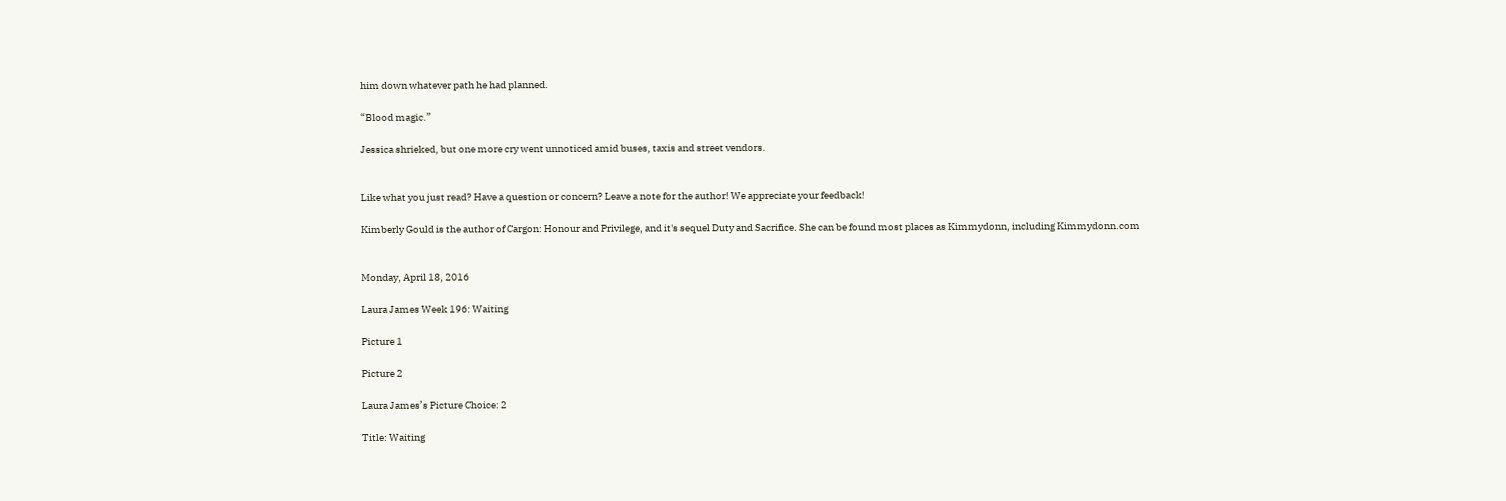him down whatever path he had planned.

“Blood magic.”

Jessica shrieked, but one more cry went unnoticed amid buses, taxis and street vendors.


Like what you just read? Have a question or concern? Leave a note for the author! We appreciate your feedback!

Kimberly Gould is the author of Cargon: Honour and Privilege, and it's sequel Duty and Sacrifice. She can be found most places as Kimmydonn, including Kimmydonn.com


Monday, April 18, 2016

Laura James Week 196: Waiting

Picture 1

Picture 2

Laura James’s Picture Choice: 2

Title: Waiting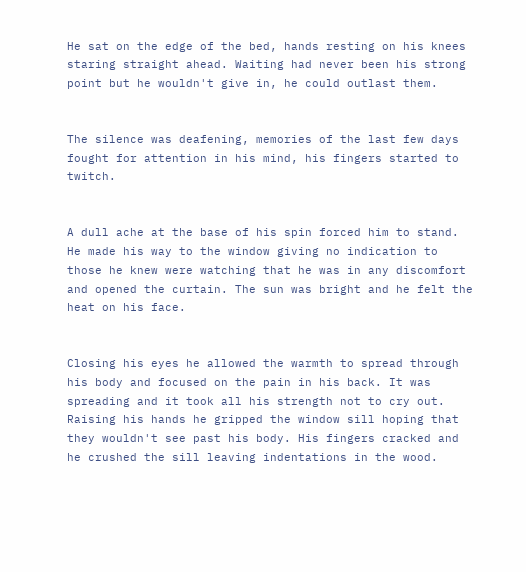He sat on the edge of the bed, hands resting on his knees staring straight ahead. Waiting had never been his strong point but he wouldn't give in, he could outlast them.


The silence was deafening, memories of the last few days fought for attention in his mind, his fingers started to twitch.


A dull ache at the base of his spin forced him to stand. He made his way to the window giving no indication to those he knew were watching that he was in any discomfort and opened the curtain. The sun was bright and he felt the heat on his face.


Closing his eyes he allowed the warmth to spread through his body and focused on the pain in his back. It was spreading and it took all his strength not to cry out. Raising his hands he gripped the window sill hoping that they wouldn't see past his body. His fingers cracked and he crushed the sill leaving indentations in the wood.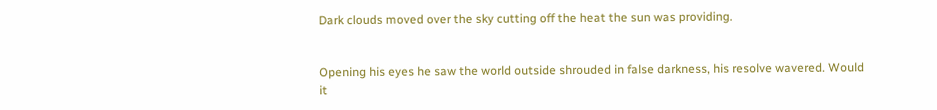Dark clouds moved over the sky cutting off the heat the sun was providing.


Opening his eyes he saw the world outside shrouded in false darkness, his resolve wavered. Would it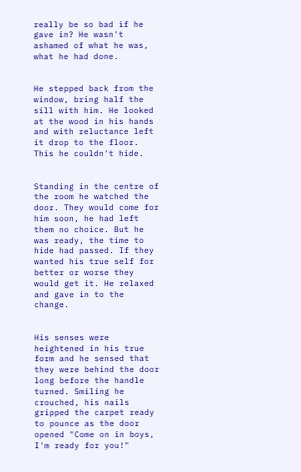really be so bad if he gave in? He wasn't ashamed of what he was, what he had done.


He stepped back from the window, bring half the sill with him. He looked at the wood in his hands and with reluctance left it drop to the floor. This he couldn't hide.


Standing in the centre of the room he watched the door. They would come for him soon, he had left them no choice. But he was ready, the time to hide had passed. If they wanted his true self for better or worse they would get it. He relaxed and gave in to the change.


His senses were heightened in his true form and he sensed that they were behind the door long before the handle turned. Smiling he crouched, his nails gripped the carpet ready to pounce as the door opened "Come on in boys, I'm ready for you!"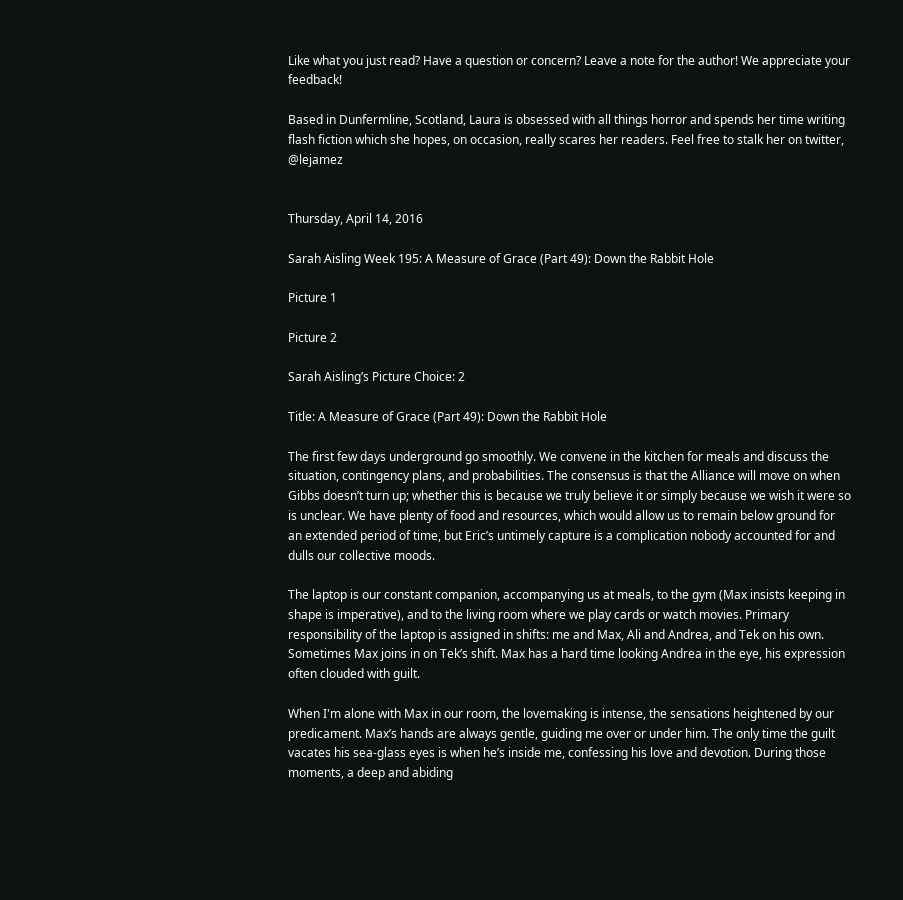Like what you just read? Have a question or concern? Leave a note for the author! We appreciate your feedback!

Based in Dunfermline, Scotland, Laura is obsessed with all things horror and spends her time writing flash fiction which she hopes, on occasion, really scares her readers. Feel free to stalk her on twitter, @lejamez


Thursday, April 14, 2016

Sarah Aisling Week 195: A Measure of Grace (Part 49): Down the Rabbit Hole

Picture 1

Picture 2

Sarah Aisling’s Picture Choice: 2

Title: A Measure of Grace (Part 49): Down the Rabbit Hole

The first few days underground go smoothly. We convene in the kitchen for meals and discuss the situation, contingency plans, and probabilities. The consensus is that the Alliance will move on when Gibbs doesn’t turn up; whether this is because we truly believe it or simply because we wish it were so is unclear. We have plenty of food and resources, which would allow us to remain below ground for an extended period of time, but Eric’s untimely capture is a complication nobody accounted for and dulls our collective moods.

The laptop is our constant companion, accompanying us at meals, to the gym (Max insists keeping in shape is imperative), and to the living room where we play cards or watch movies. Primary responsibility of the laptop is assigned in shifts: me and Max, Ali and Andrea, and Tek on his own. Sometimes Max joins in on Tek’s shift. Max has a hard time looking Andrea in the eye, his expression often clouded with guilt.

When I'm alone with Max in our room, the lovemaking is intense, the sensations heightened by our predicament. Max’s hands are always gentle, guiding me over or under him. The only time the guilt vacates his sea-glass eyes is when he’s inside me, confessing his love and devotion. During those moments, a deep and abiding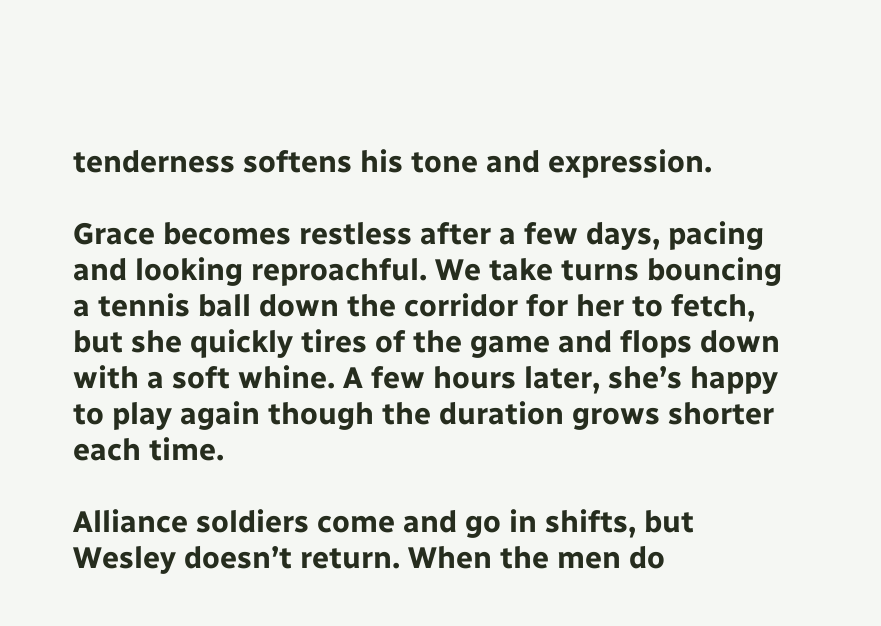tenderness softens his tone and expression.

Grace becomes restless after a few days, pacing and looking reproachful. We take turns bouncing a tennis ball down the corridor for her to fetch, but she quickly tires of the game and flops down with a soft whine. A few hours later, she’s happy to play again though the duration grows shorter each time.

Alliance soldiers come and go in shifts, but Wesley doesn’t return. When the men do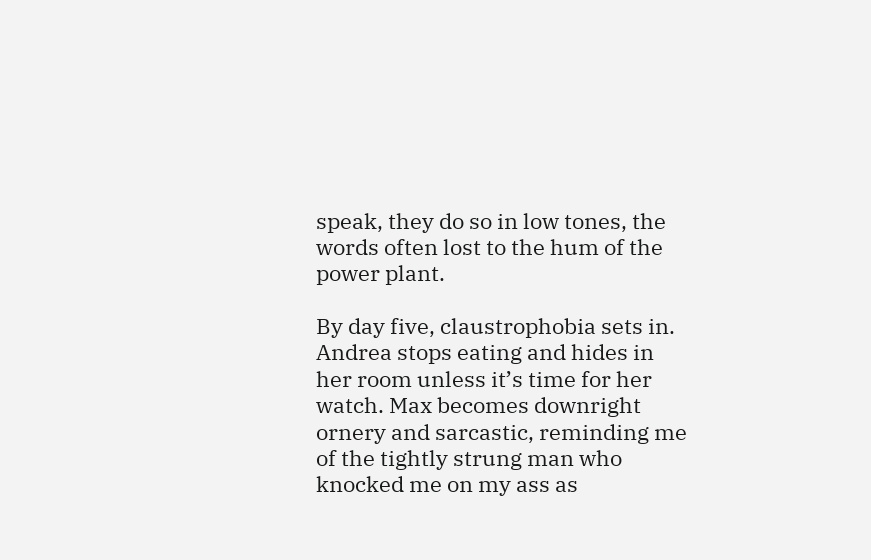speak, they do so in low tones, the words often lost to the hum of the power plant.

By day five, claustrophobia sets in. Andrea stops eating and hides in her room unless it’s time for her watch. Max becomes downright ornery and sarcastic, reminding me of the tightly strung man who knocked me on my ass as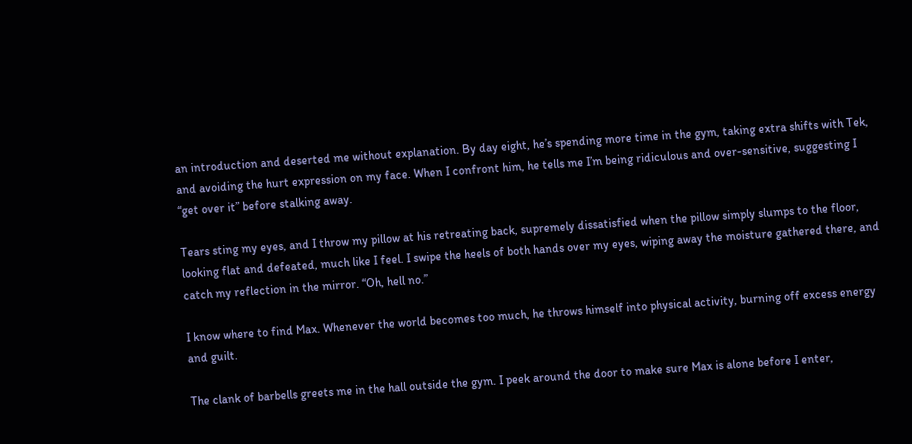an introduction and deserted me without explanation. By day eight, he’s spending more time in the gym, taking extra shifts with Tek, and avoiding the hurt expression on my face. When I confront him, he tells me I’m being ridiculous and over-sensitive, suggesting I “get over it” before stalking away.

Tears sting my eyes, and I throw my pillow at his retreating back, supremely dissatisfied when the pillow simply slumps to the floor, looking flat and defeated, much like I feel. I swipe the heels of both hands over my eyes, wiping away the moisture gathered there, and catch my reflection in the mirror. “Oh, hell no.”

I know where to find Max. Whenever the world becomes too much, he throws himself into physical activity, burning off excess energy and guilt.

The clank of barbells greets me in the hall outside the gym. I peek around the door to make sure Max is alone before I enter,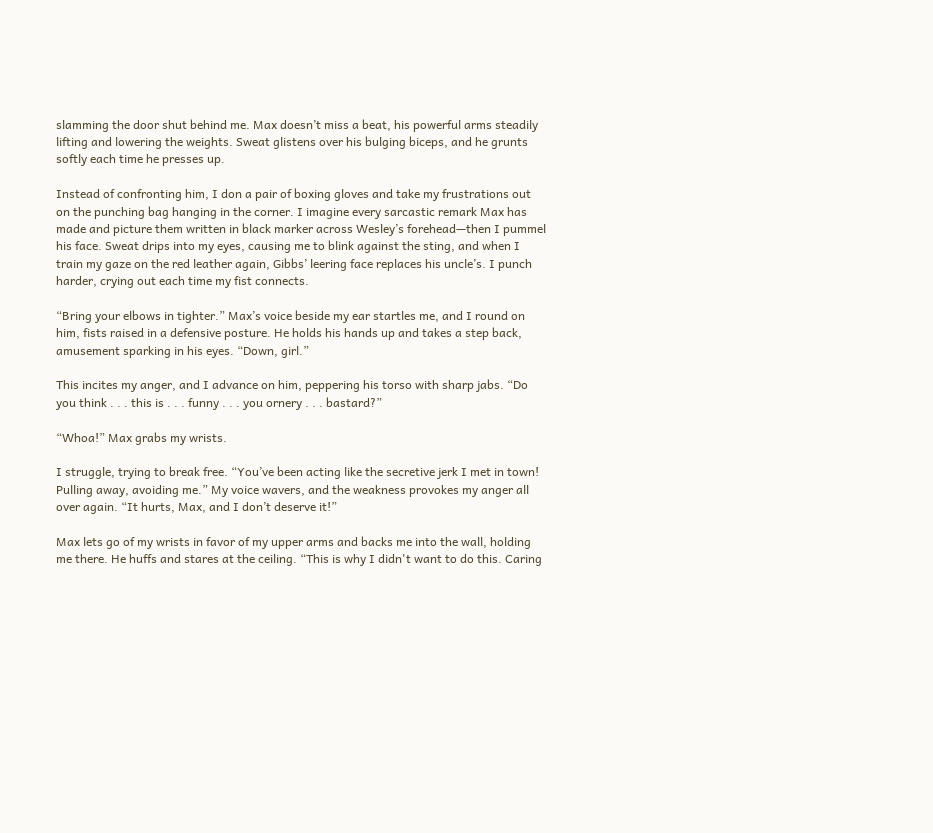slamming the door shut behind me. Max doesn’t miss a beat, his powerful arms steadily lifting and lowering the weights. Sweat glistens over his bulging biceps, and he grunts softly each time he presses up.

Instead of confronting him, I don a pair of boxing gloves and take my frustrations out on the punching bag hanging in the corner. I imagine every sarcastic remark Max has made and picture them written in black marker across Wesley’s forehead—then I pummel his face. Sweat drips into my eyes, causing me to blink against the sting, and when I train my gaze on the red leather again, Gibbs’ leering face replaces his uncle’s. I punch harder, crying out each time my fist connects.

“Bring your elbows in tighter.” Max’s voice beside my ear startles me, and I round on him, fists raised in a defensive posture. He holds his hands up and takes a step back, amusement sparking in his eyes. “Down, girl.”

This incites my anger, and I advance on him, peppering his torso with sharp jabs. “Do you think . . . this is . . . funny . . . you ornery . . . bastard?”

“Whoa!” Max grabs my wrists.

I struggle, trying to break free. “You’ve been acting like the secretive jerk I met in town! Pulling away, avoiding me.” My voice wavers, and the weakness provokes my anger all over again. “It hurts, Max, and I don’t deserve it!”

Max lets go of my wrists in favor of my upper arms and backs me into the wall, holding me there. He huffs and stares at the ceiling. “This is why I didn't want to do this. Caring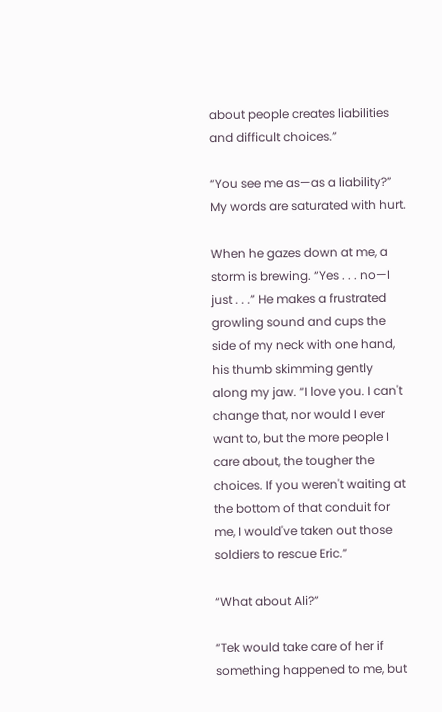about people creates liabilities and difficult choices.”

“You see me as—as a liability?” My words are saturated with hurt.

When he gazes down at me, a storm is brewing. “Yes . . . no—I just . . .” He makes a frustrated growling sound and cups the side of my neck with one hand, his thumb skimming gently along my jaw. “I love you. I can't change that, nor would I ever want to, but the more people I care about, the tougher the choices. If you weren't waiting at the bottom of that conduit for me, I would've taken out those soldiers to rescue Eric.”

“What about Ali?”

“Tek would take care of her if something happened to me, but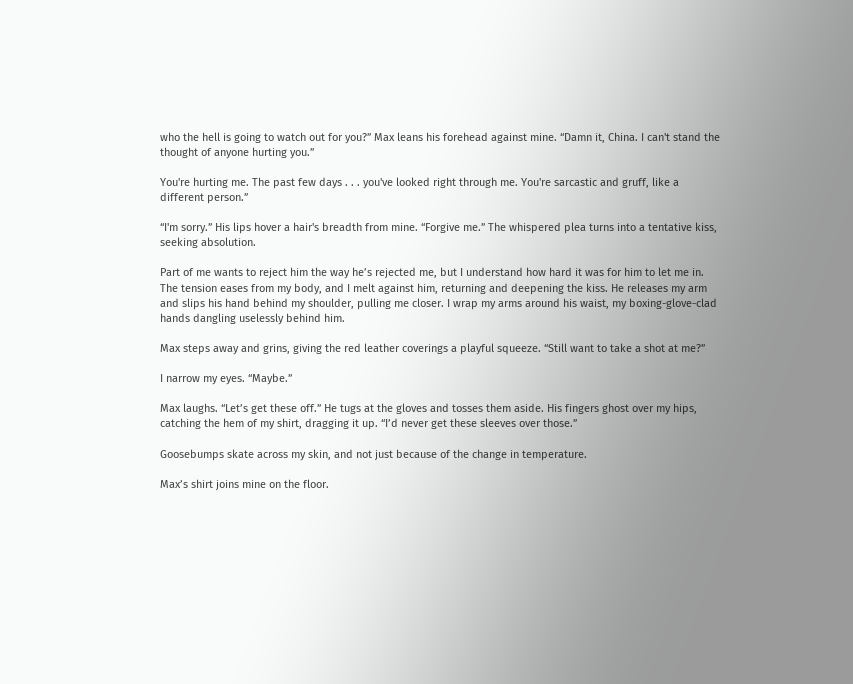who the hell is going to watch out for you?” Max leans his forehead against mine. “Damn it, China. I can't stand the thought of anyone hurting you.”

You're hurting me. The past few days . . . you've looked right through me. You're sarcastic and gruff, like a different person.”

“I'm sorry.” His lips hover a hair's breadth from mine. “Forgive me.” The whispered plea turns into a tentative kiss, seeking absolution.

Part of me wants to reject him the way he’s rejected me, but I understand how hard it was for him to let me in. The tension eases from my body, and I melt against him, returning and deepening the kiss. He releases my arm and slips his hand behind my shoulder, pulling me closer. I wrap my arms around his waist, my boxing-glove-clad hands dangling uselessly behind him.

Max steps away and grins, giving the red leather coverings a playful squeeze. “Still want to take a shot at me?”

I narrow my eyes. “Maybe.”

Max laughs. “Let’s get these off.” He tugs at the gloves and tosses them aside. His fingers ghost over my hips, catching the hem of my shirt, dragging it up. “I’d never get these sleeves over those.”

Goosebumps skate across my skin, and not just because of the change in temperature.

Max’s shirt joins mine on the floor.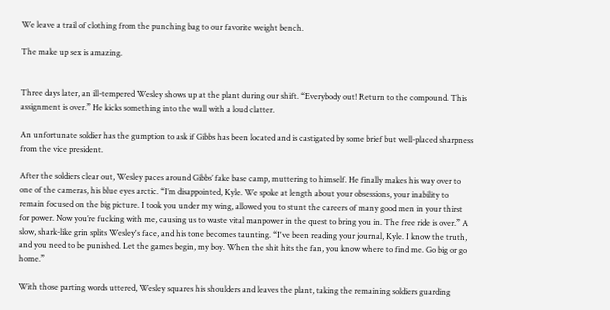We leave a trail of clothing from the punching bag to our favorite weight bench.

The make up sex is amazing.


Three days later, an ill-tempered Wesley shows up at the plant during our shift. “Everybody out! Return to the compound. This assignment is over.” He kicks something into the wall with a loud clatter.

An unfortunate soldier has the gumption to ask if Gibbs has been located and is castigated by some brief but well-placed sharpness from the vice president.

After the soldiers clear out, Wesley paces around Gibbs’ fake base camp, muttering to himself. He finally makes his way over to one of the cameras, his blue eyes arctic. “I’m disappointed, Kyle. We spoke at length about your obsessions, your inability to remain focused on the big picture. I took you under my wing, allowed you to stunt the careers of many good men in your thirst for power. Now you’re fucking with me, causing us to waste vital manpower in the quest to bring you in. The free ride is over.” A slow, shark-like grin splits Wesley's face, and his tone becomes taunting. “I've been reading your journal, Kyle. I know the truth, and you need to be punished. Let the games begin, my boy. When the shit hits the fan, you know where to find me. Go big or go home.”

With those parting words uttered, Wesley squares his shoulders and leaves the plant, taking the remaining soldiers guarding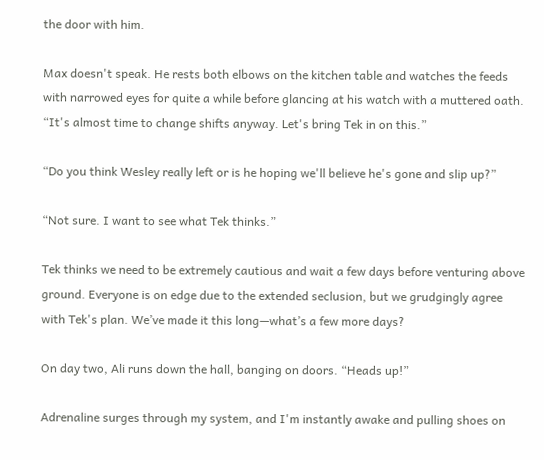the door with him.

Max doesn't speak. He rests both elbows on the kitchen table and watches the feeds with narrowed eyes for quite a while before glancing at his watch with a muttered oath. “It's almost time to change shifts anyway. Let's bring Tek in on this.”

“Do you think Wesley really left or is he hoping we'll believe he's gone and slip up?”

“Not sure. I want to see what Tek thinks.”

Tek thinks we need to be extremely cautious and wait a few days before venturing above ground. Everyone is on edge due to the extended seclusion, but we grudgingly agree with Tek's plan. We’ve made it this long—what’s a few more days?

On day two, Ali runs down the hall, banging on doors. “Heads up!”

Adrenaline surges through my system, and I'm instantly awake and pulling shoes on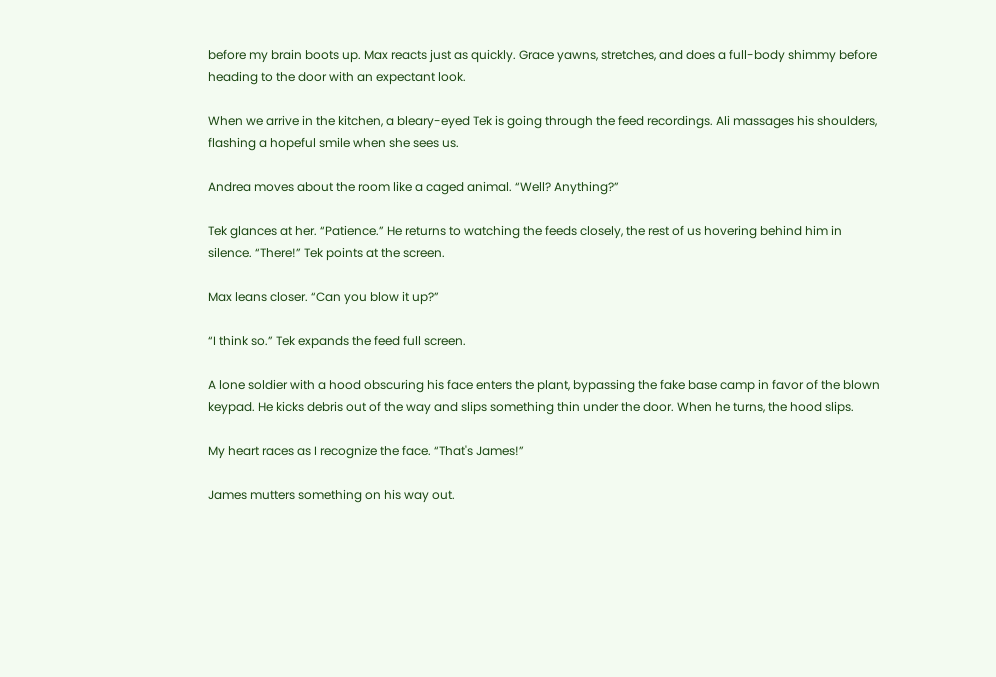before my brain boots up. Max reacts just as quickly. Grace yawns, stretches, and does a full-body shimmy before heading to the door with an expectant look.

When we arrive in the kitchen, a bleary-eyed Tek is going through the feed recordings. Ali massages his shoulders, flashing a hopeful smile when she sees us.

Andrea moves about the room like a caged animal. “Well? Anything?”

Tek glances at her. “Patience.” He returns to watching the feeds closely, the rest of us hovering behind him in silence. “There!” Tek points at the screen.

Max leans closer. “Can you blow it up?”

“I think so.” Tek expands the feed full screen.

A lone soldier with a hood obscuring his face enters the plant, bypassing the fake base camp in favor of the blown keypad. He kicks debris out of the way and slips something thin under the door. When he turns, the hood slips.

My heart races as I recognize the face. “That's James!”

James mutters something on his way out.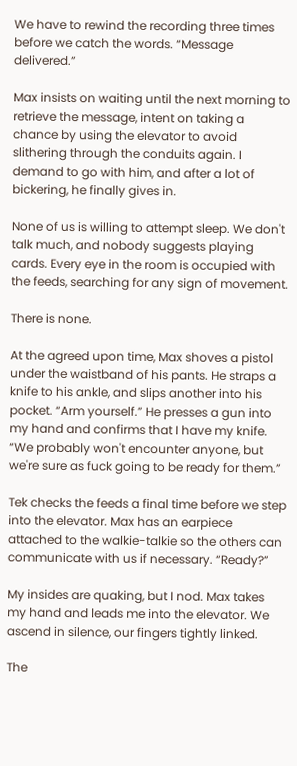We have to rewind the recording three times before we catch the words. “Message delivered.”

Max insists on waiting until the next morning to retrieve the message, intent on taking a chance by using the elevator to avoid slithering through the conduits again. I demand to go with him, and after a lot of bickering, he finally gives in.

None of us is willing to attempt sleep. We don't talk much, and nobody suggests playing cards. Every eye in the room is occupied with the feeds, searching for any sign of movement.

There is none.

At the agreed upon time, Max shoves a pistol under the waistband of his pants. He straps a knife to his ankle, and slips another into his pocket. “Arm yourself.” He presses a gun into my hand and confirms that I have my knife. “We probably won't encounter anyone, but we're sure as fuck going to be ready for them.”

Tek checks the feeds a final time before we step into the elevator. Max has an earpiece attached to the walkie-talkie so the others can communicate with us if necessary. “Ready?”

My insides are quaking, but I nod. Max takes my hand and leads me into the elevator. We ascend in silence, our fingers tightly linked.

The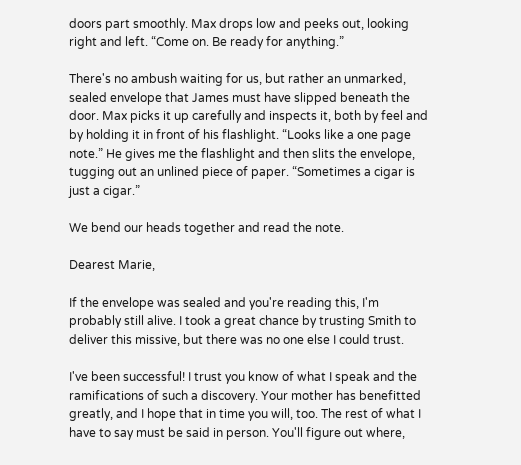doors part smoothly. Max drops low and peeks out, looking right and left. “Come on. Be ready for anything.”

There's no ambush waiting for us, but rather an unmarked, sealed envelope that James must have slipped beneath the door. Max picks it up carefully and inspects it, both by feel and by holding it in front of his flashlight. “Looks like a one page note.” He gives me the flashlight and then slits the envelope, tugging out an unlined piece of paper. “Sometimes a cigar is just a cigar.”

We bend our heads together and read the note.

Dearest Marie,

If the envelope was sealed and you're reading this, I'm probably still alive. I took a great chance by trusting Smith to deliver this missive, but there was no one else I could trust.

I've been successful! I trust you know of what I speak and the ramifications of such a discovery. Your mother has benefitted greatly, and I hope that in time you will, too. The rest of what I have to say must be said in person. You'll figure out where,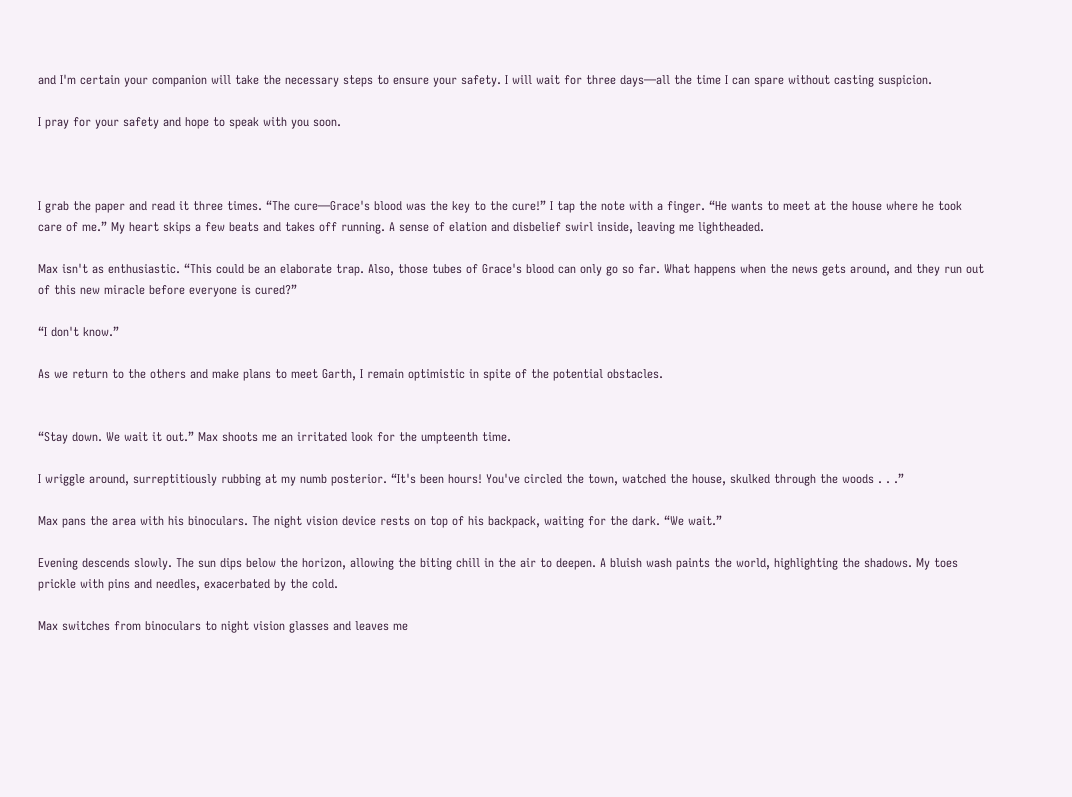and I'm certain your companion will take the necessary steps to ensure your safety. I will wait for three days—all the time I can spare without casting suspicion.

I pray for your safety and hope to speak with you soon.



I grab the paper and read it three times. “The cure—Grace's blood was the key to the cure!” I tap the note with a finger. “He wants to meet at the house where he took care of me.” My heart skips a few beats and takes off running. A sense of elation and disbelief swirl inside, leaving me lightheaded.

Max isn't as enthusiastic. “This could be an elaborate trap. Also, those tubes of Grace's blood can only go so far. What happens when the news gets around, and they run out of this new miracle before everyone is cured?”

“I don't know.”

As we return to the others and make plans to meet Garth, I remain optimistic in spite of the potential obstacles.


“Stay down. We wait it out.” Max shoots me an irritated look for the umpteenth time.

I wriggle around, surreptitiously rubbing at my numb posterior. “It's been hours! You've circled the town, watched the house, skulked through the woods . . .”

Max pans the area with his binoculars. The night vision device rests on top of his backpack, waiting for the dark. “We wait.”

Evening descends slowly. The sun dips below the horizon, allowing the biting chill in the air to deepen. A bluish wash paints the world, highlighting the shadows. My toes prickle with pins and needles, exacerbated by the cold.

Max switches from binoculars to night vision glasses and leaves me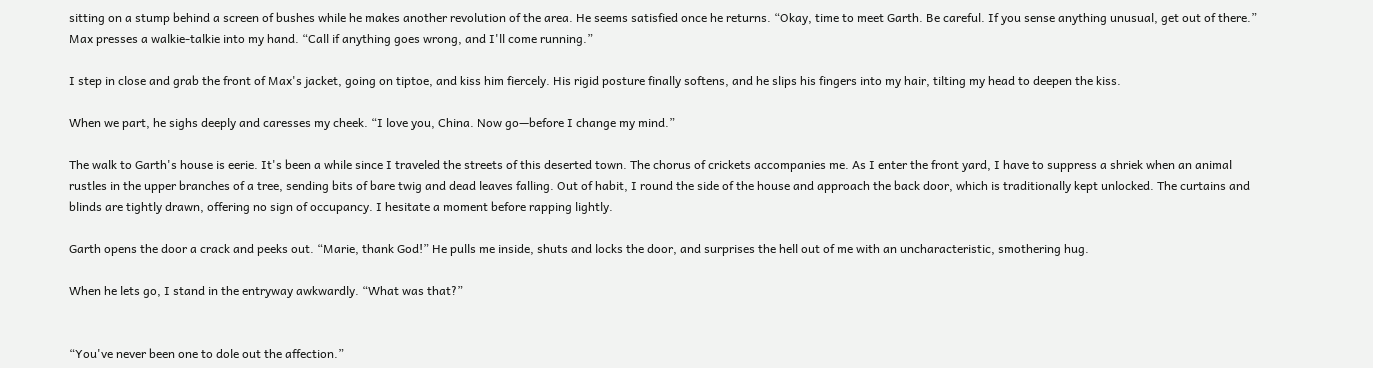sitting on a stump behind a screen of bushes while he makes another revolution of the area. He seems satisfied once he returns. “Okay, time to meet Garth. Be careful. If you sense anything unusual, get out of there.” Max presses a walkie-talkie into my hand. “Call if anything goes wrong, and I'll come running.”

I step in close and grab the front of Max's jacket, going on tiptoe, and kiss him fiercely. His rigid posture finally softens, and he slips his fingers into my hair, tilting my head to deepen the kiss.

When we part, he sighs deeply and caresses my cheek. “I love you, China. Now go—before I change my mind.”

The walk to Garth's house is eerie. It's been a while since I traveled the streets of this deserted town. The chorus of crickets accompanies me. As I enter the front yard, I have to suppress a shriek when an animal rustles in the upper branches of a tree, sending bits of bare twig and dead leaves falling. Out of habit, I round the side of the house and approach the back door, which is traditionally kept unlocked. The curtains and blinds are tightly drawn, offering no sign of occupancy. I hesitate a moment before rapping lightly.

Garth opens the door a crack and peeks out. “Marie, thank God!” He pulls me inside, shuts and locks the door, and surprises the hell out of me with an uncharacteristic, smothering hug.

When he lets go, I stand in the entryway awkwardly. “What was that?”


“You've never been one to dole out the affection.”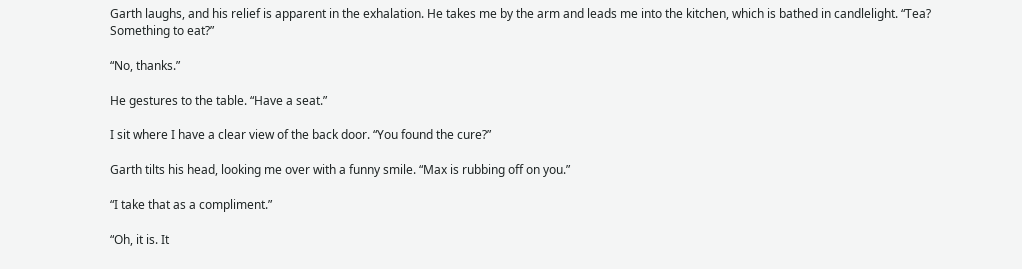Garth laughs, and his relief is apparent in the exhalation. He takes me by the arm and leads me into the kitchen, which is bathed in candlelight. “Tea? Something to eat?”

“No, thanks.”

He gestures to the table. “Have a seat.”

I sit where I have a clear view of the back door. “You found the cure?”

Garth tilts his head, looking me over with a funny smile. “Max is rubbing off on you.”

“I take that as a compliment.”

“Oh, it is. It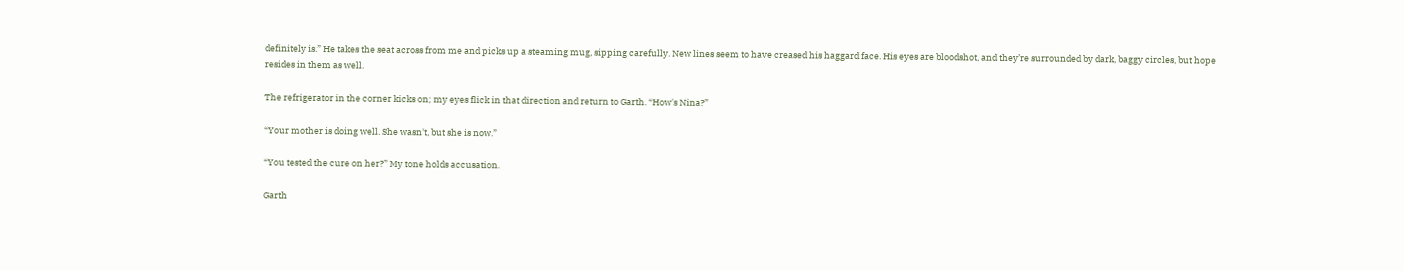definitely is.” He takes the seat across from me and picks up a steaming mug, sipping carefully. New lines seem to have creased his haggard face. His eyes are bloodshot, and they’re surrounded by dark, baggy circles, but hope resides in them as well.

The refrigerator in the corner kicks on; my eyes flick in that direction and return to Garth. “How's Nina?”

“Your mother is doing well. She wasn't, but she is now.”

“You tested the cure on her?” My tone holds accusation.

Garth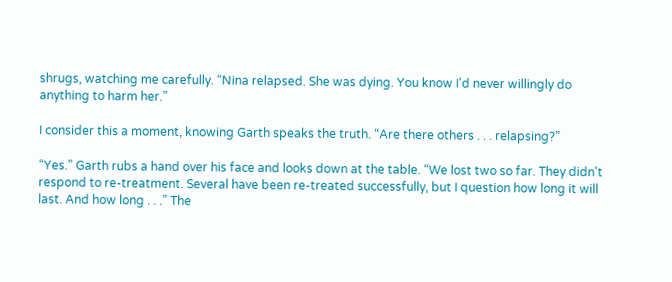shrugs, watching me carefully. “Nina relapsed. She was dying. You know I'd never willingly do anything to harm her.”

I consider this a moment, knowing Garth speaks the truth. “Are there others . . . relapsing?”

“Yes.” Garth rubs a hand over his face and looks down at the table. “We lost two so far. They didn't respond to re-treatment. Several have been re-treated successfully, but I question how long it will last. And how long . . .” The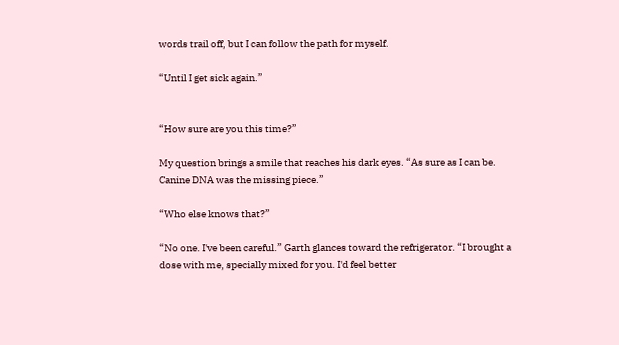words trail off, but I can follow the path for myself.

“Until I get sick again.”


“How sure are you this time?”

My question brings a smile that reaches his dark eyes. “As sure as I can be. Canine DNA was the missing piece.”

“Who else knows that?”

“No one. I've been careful.” Garth glances toward the refrigerator. “I brought a dose with me, specially mixed for you. I'd feel better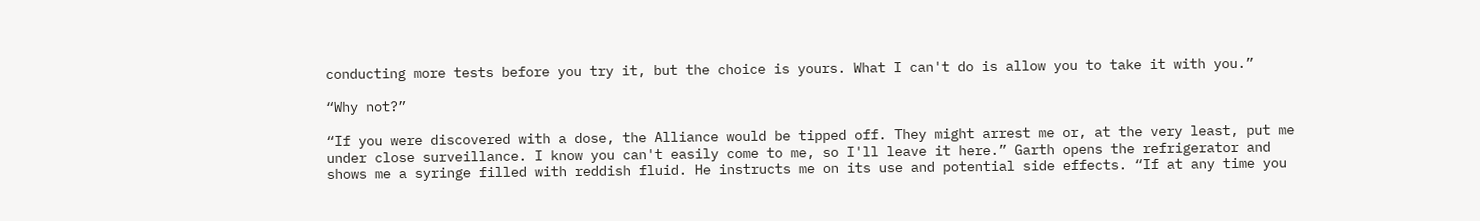conducting more tests before you try it, but the choice is yours. What I can't do is allow you to take it with you.”

“Why not?”

“If you were discovered with a dose, the Alliance would be tipped off. They might arrest me or, at the very least, put me under close surveillance. I know you can't easily come to me, so I'll leave it here.” Garth opens the refrigerator and shows me a syringe filled with reddish fluid. He instructs me on its use and potential side effects. “If at any time you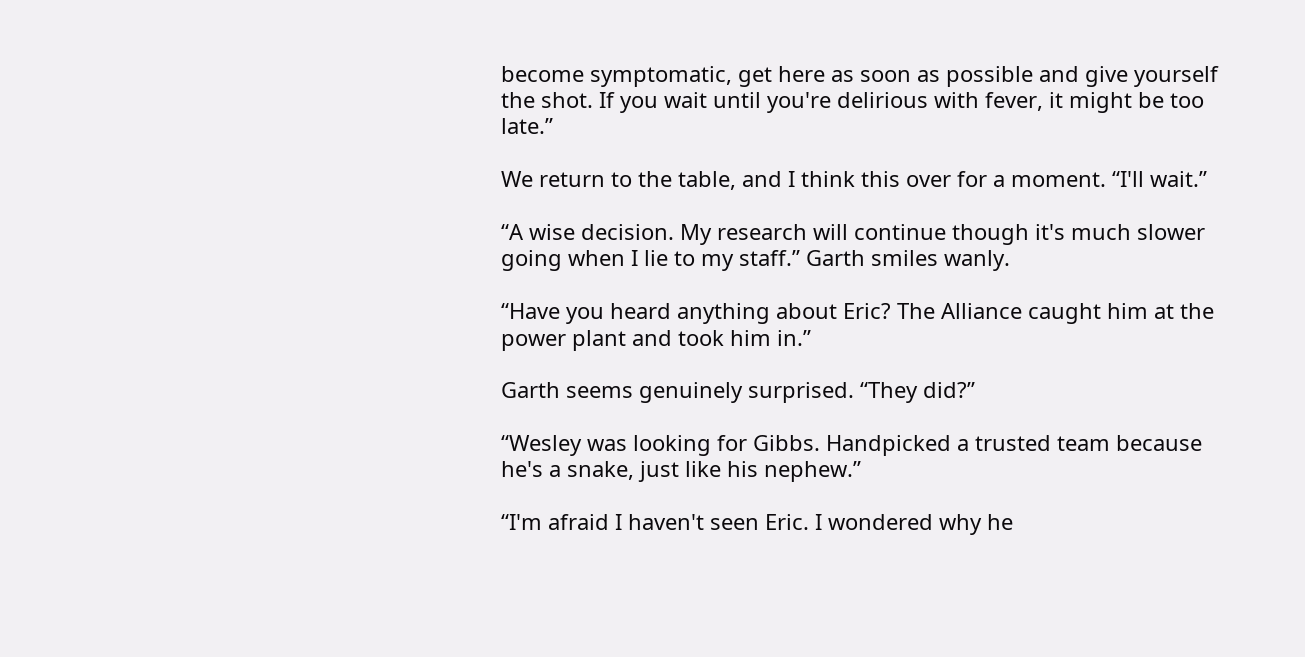become symptomatic, get here as soon as possible and give yourself the shot. If you wait until you're delirious with fever, it might be too late.”

We return to the table, and I think this over for a moment. “I'll wait.”

“A wise decision. My research will continue though it's much slower going when I lie to my staff.” Garth smiles wanly.

“Have you heard anything about Eric? The Alliance caught him at the power plant and took him in.”

Garth seems genuinely surprised. “They did?”

“Wesley was looking for Gibbs. Handpicked a trusted team because he's a snake, just like his nephew.”

“I'm afraid I haven't seen Eric. I wondered why he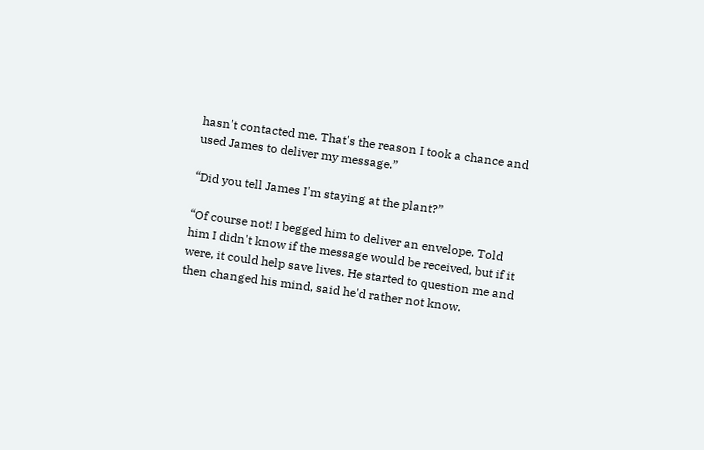hasn't contacted me. That's the reason I took a chance and used James to deliver my message.”

“Did you tell James I'm staying at the plant?”

“Of course not! I begged him to deliver an envelope. Told him I didn't know if the message would be received, but if it were, it could help save lives. He started to question me and then changed his mind, said he'd rather not know.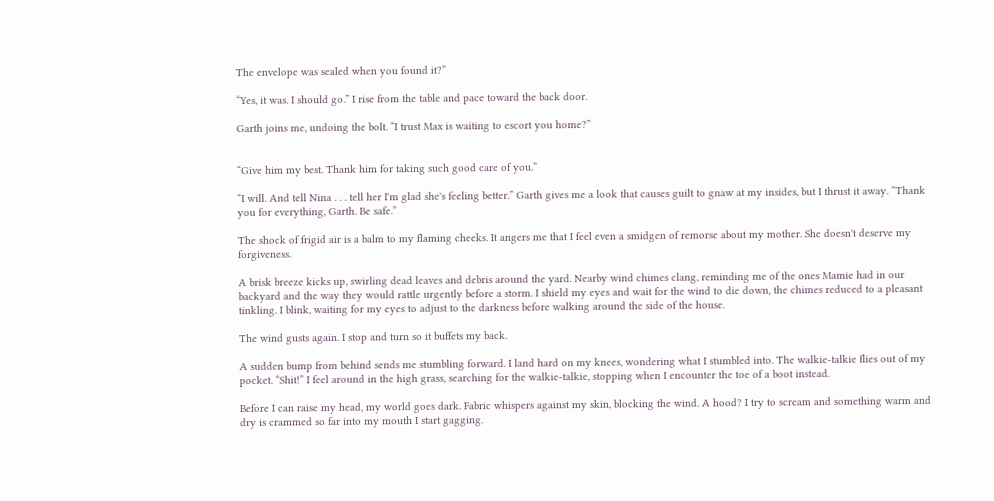The envelope was sealed when you found it?”

“Yes, it was. I should go.” I rise from the table and pace toward the back door.

Garth joins me, undoing the bolt. “I trust Max is waiting to escort you home?”


“Give him my best. Thank him for taking such good care of you.”

“I will. And tell Nina . . . tell her I'm glad she's feeling better.” Garth gives me a look that causes guilt to gnaw at my insides, but I thrust it away. “Thank you for everything, Garth. Be safe.”

The shock of frigid air is a balm to my flaming cheeks. It angers me that I feel even a smidgen of remorse about my mother. She doesn't deserve my forgiveness.

A brisk breeze kicks up, swirling dead leaves and debris around the yard. Nearby wind chimes clang, reminding me of the ones Mamie had in our backyard and the way they would rattle urgently before a storm. I shield my eyes and wait for the wind to die down, the chimes reduced to a pleasant tinkling. I blink, waiting for my eyes to adjust to the darkness before walking around the side of the house.

The wind gusts again. I stop and turn so it buffets my back.

A sudden bump from behind sends me stumbling forward. I land hard on my knees, wondering what I stumbled into. The walkie-talkie flies out of my pocket. “Shit!” I feel around in the high grass, searching for the walkie-talkie, stopping when I encounter the toe of a boot instead.

Before I can raise my head, my world goes dark. Fabric whispers against my skin, blocking the wind. A hood? I try to scream and something warm and dry is crammed so far into my mouth I start gagging.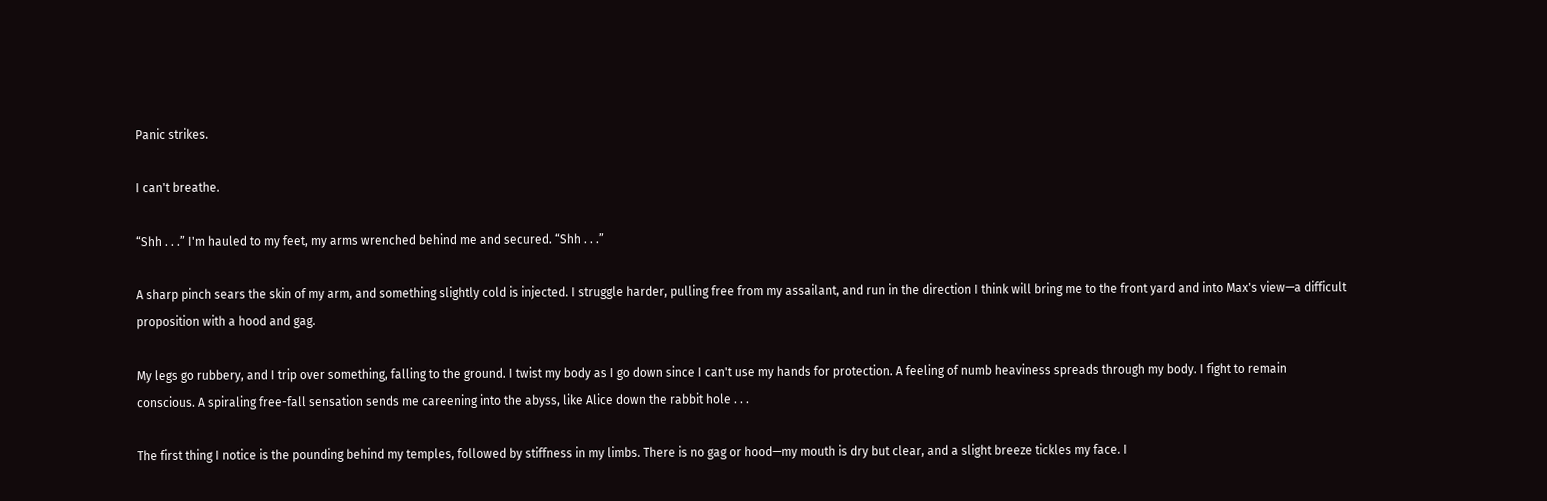Panic strikes.

I can't breathe.

“Shh . . .” I'm hauled to my feet, my arms wrenched behind me and secured. “Shh . . .”

A sharp pinch sears the skin of my arm, and something slightly cold is injected. I struggle harder, pulling free from my assailant, and run in the direction I think will bring me to the front yard and into Max's view—a difficult proposition with a hood and gag.

My legs go rubbery, and I trip over something, falling to the ground. I twist my body as I go down since I can't use my hands for protection. A feeling of numb heaviness spreads through my body. I fight to remain conscious. A spiraling free-fall sensation sends me careening into the abyss, like Alice down the rabbit hole . . .

The first thing I notice is the pounding behind my temples, followed by stiffness in my limbs. There is no gag or hood—my mouth is dry but clear, and a slight breeze tickles my face. I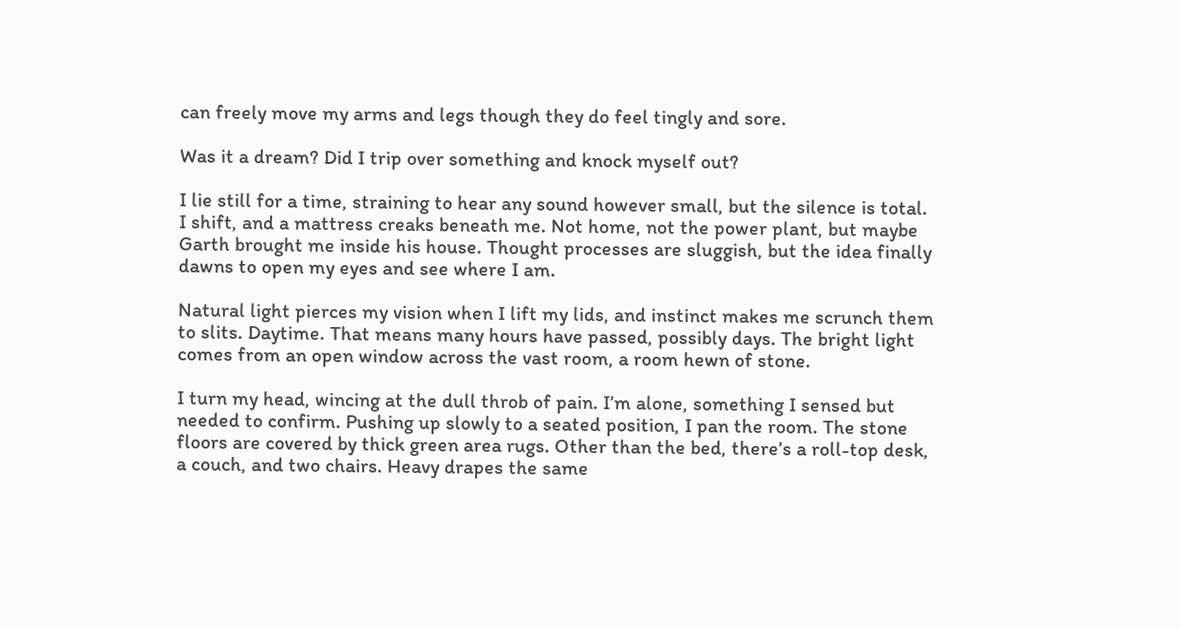can freely move my arms and legs though they do feel tingly and sore.

Was it a dream? Did I trip over something and knock myself out?

I lie still for a time, straining to hear any sound however small, but the silence is total. I shift, and a mattress creaks beneath me. Not home, not the power plant, but maybe Garth brought me inside his house. Thought processes are sluggish, but the idea finally dawns to open my eyes and see where I am.

Natural light pierces my vision when I lift my lids, and instinct makes me scrunch them to slits. Daytime. That means many hours have passed, possibly days. The bright light comes from an open window across the vast room, a room hewn of stone.

I turn my head, wincing at the dull throb of pain. I’m alone, something I sensed but needed to confirm. Pushing up slowly to a seated position, I pan the room. The stone floors are covered by thick green area rugs. Other than the bed, there’s a roll-top desk, a couch, and two chairs. Heavy drapes the same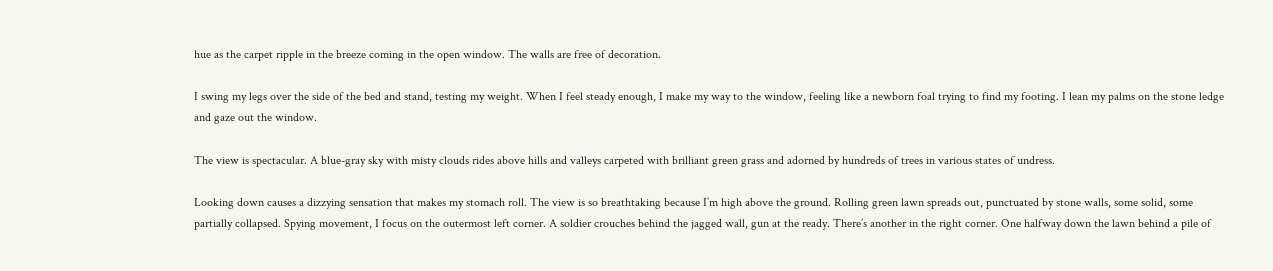hue as the carpet ripple in the breeze coming in the open window. The walls are free of decoration.

I swing my legs over the side of the bed and stand, testing my weight. When I feel steady enough, I make my way to the window, feeling like a newborn foal trying to find my footing. I lean my palms on the stone ledge and gaze out the window.

The view is spectacular. A blue-gray sky with misty clouds rides above hills and valleys carpeted with brilliant green grass and adorned by hundreds of trees in various states of undress.

Looking down causes a dizzying sensation that makes my stomach roll. The view is so breathtaking because I’m high above the ground. Rolling green lawn spreads out, punctuated by stone walls, some solid, some partially collapsed. Spying movement, I focus on the outermost left corner. A soldier crouches behind the jagged wall, gun at the ready. There’s another in the right corner. One halfway down the lawn behind a pile of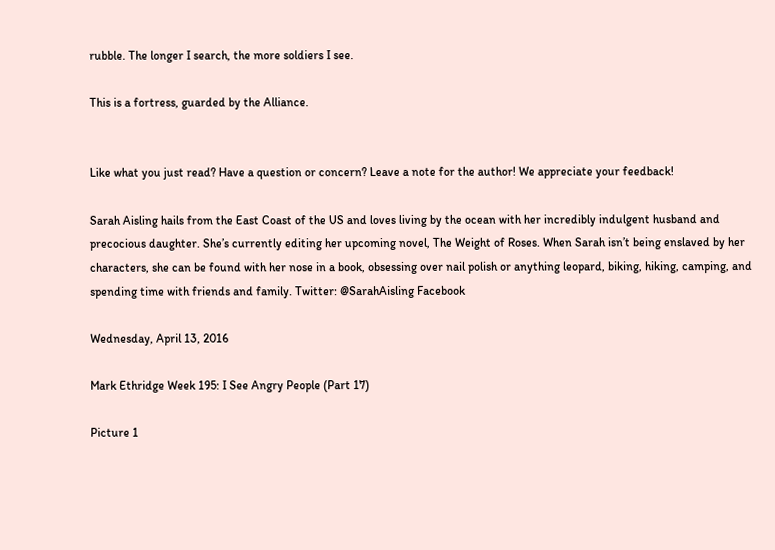rubble. The longer I search, the more soldiers I see.

This is a fortress, guarded by the Alliance.


Like what you just read? Have a question or concern? Leave a note for the author! We appreciate your feedback!

Sarah Aisling hails from the East Coast of the US and loves living by the ocean with her incredibly indulgent husband and precocious daughter. She’s currently editing her upcoming novel, The Weight of Roses. When Sarah isn’t being enslaved by her characters, she can be found with her nose in a book, obsessing over nail polish or anything leopard, biking, hiking, camping, and spending time with friends and family. Twitter: @SarahAisling Facebook

Wednesday, April 13, 2016

Mark Ethridge Week 195: I See Angry People (Part 17)

Picture 1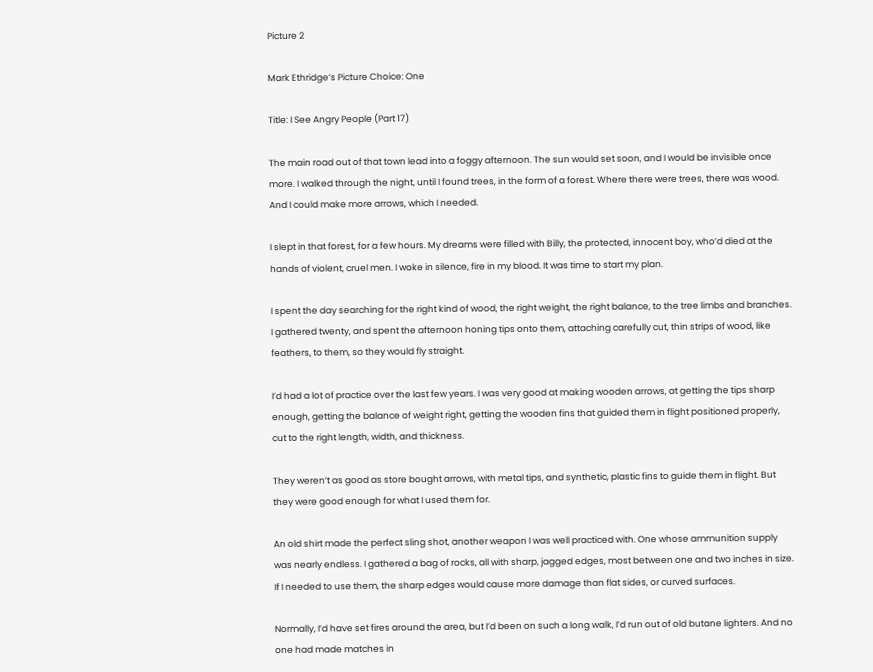Picture 2

Mark Ethridge’s Picture Choice: One

Title: I See Angry People (Part 17)

The main road out of that town lead into a foggy afternoon. The sun would set soon, and I would be invisible once more. I walked through the night, until I found trees, in the form of a forest. Where there were trees, there was wood. And I could make more arrows, which I needed.

I slept in that forest, for a few hours. My dreams were filled with Billy, the protected, innocent boy, who’d died at the hands of violent, cruel men. I woke in silence, fire in my blood. It was time to start my plan.

I spent the day searching for the right kind of wood, the right weight, the right balance, to the tree limbs and branches. I gathered twenty, and spent the afternoon honing tips onto them, attaching carefully cut, thin strips of wood, like feathers, to them, so they would fly straight.

I’d had a lot of practice over the last few years. I was very good at making wooden arrows, at getting the tips sharp enough, getting the balance of weight right, getting the wooden fins that guided them in flight positioned properly, cut to the right length, width, and thickness.

They weren’t as good as store bought arrows, with metal tips, and synthetic, plastic fins to guide them in flight. But they were good enough for what I used them for.

An old shirt made the perfect sling shot, another weapon I was well practiced with. One whose ammunition supply was nearly endless. I gathered a bag of rocks, all with sharp, jagged edges, most between one and two inches in size. If I needed to use them, the sharp edges would cause more damage than flat sides, or curved surfaces.

Normally, I’d have set fires around the area, but I’d been on such a long walk, I’d run out of old butane lighters. And no one had made matches in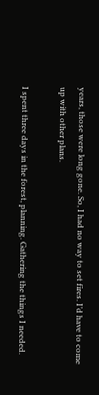years, those were long gone. So, I had no way to set fires. I’d have to come up with other plans.

I spent three days in the forest, planning. Gathering the things I needed.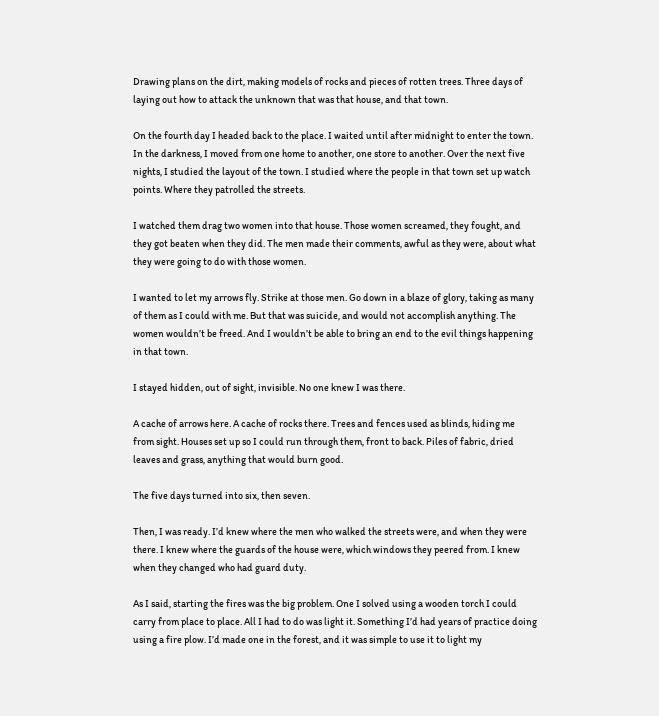Drawing plans on the dirt, making models of rocks and pieces of rotten trees. Three days of laying out how to attack the unknown that was that house, and that town.

On the fourth day I headed back to the place. I waited until after midnight to enter the town. In the darkness, I moved from one home to another, one store to another. Over the next five nights, I studied the layout of the town. I studied where the people in that town set up watch points. Where they patrolled the streets.

I watched them drag two women into that house. Those women screamed, they fought, and they got beaten when they did. The men made their comments, awful as they were, about what they were going to do with those women.

I wanted to let my arrows fly. Strike at those men. Go down in a blaze of glory, taking as many of them as I could with me. But that was suicide, and would not accomplish anything. The women wouldn’t be freed. And I wouldn’t be able to bring an end to the evil things happening in that town.

I stayed hidden, out of sight, invisible. No one knew I was there.

A cache of arrows here. A cache of rocks there. Trees and fences used as blinds, hiding me from sight. Houses set up so I could run through them, front to back. Piles of fabric, dried leaves and grass, anything that would burn good.

The five days turned into six, then seven.

Then, I was ready. I’d knew where the men who walked the streets were, and when they were there. I knew where the guards of the house were, which windows they peered from. I knew when they changed who had guard duty.

As I said, starting the fires was the big problem. One I solved using a wooden torch I could carry from place to place. All I had to do was light it. Something I’d had years of practice doing using a fire plow. I’d made one in the forest, and it was simple to use it to light my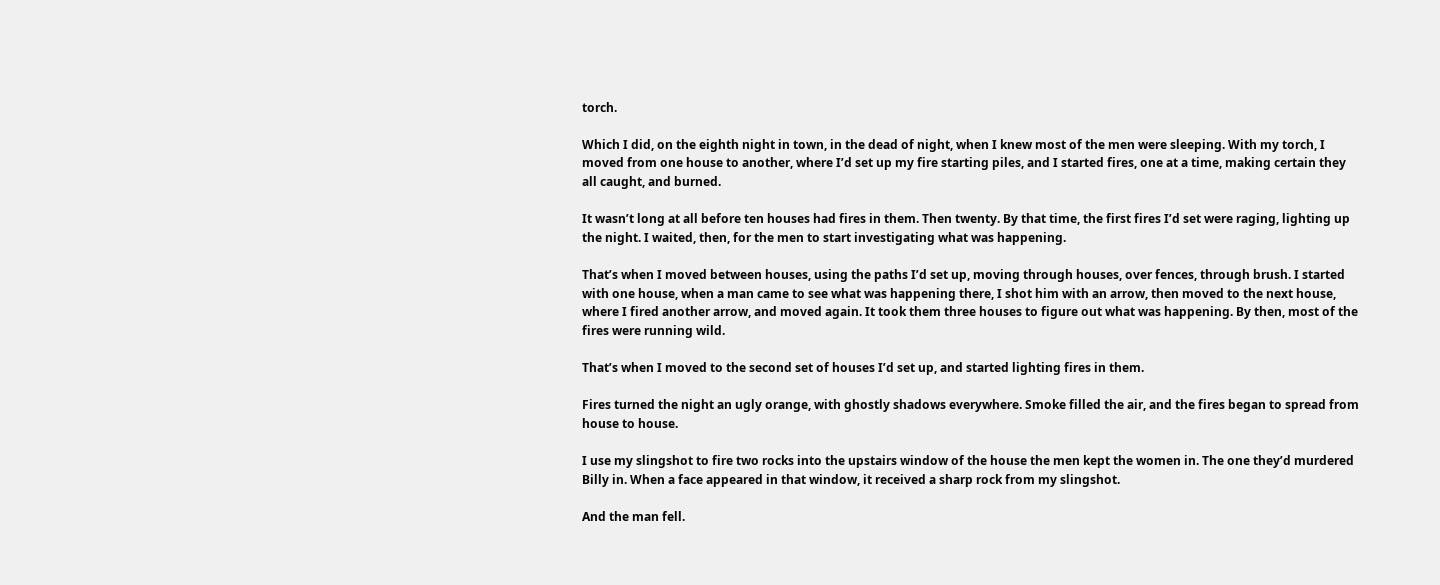torch.

Which I did, on the eighth night in town, in the dead of night, when I knew most of the men were sleeping. With my torch, I moved from one house to another, where I’d set up my fire starting piles, and I started fires, one at a time, making certain they all caught, and burned.

It wasn’t long at all before ten houses had fires in them. Then twenty. By that time, the first fires I’d set were raging, lighting up the night. I waited, then, for the men to start investigating what was happening.

That’s when I moved between houses, using the paths I’d set up, moving through houses, over fences, through brush. I started with one house, when a man came to see what was happening there, I shot him with an arrow, then moved to the next house, where I fired another arrow, and moved again. It took them three houses to figure out what was happening. By then, most of the fires were running wild.

That’s when I moved to the second set of houses I’d set up, and started lighting fires in them.

Fires turned the night an ugly orange, with ghostly shadows everywhere. Smoke filled the air, and the fires began to spread from house to house.

I use my slingshot to fire two rocks into the upstairs window of the house the men kept the women in. The one they’d murdered Billy in. When a face appeared in that window, it received a sharp rock from my slingshot.

And the man fell.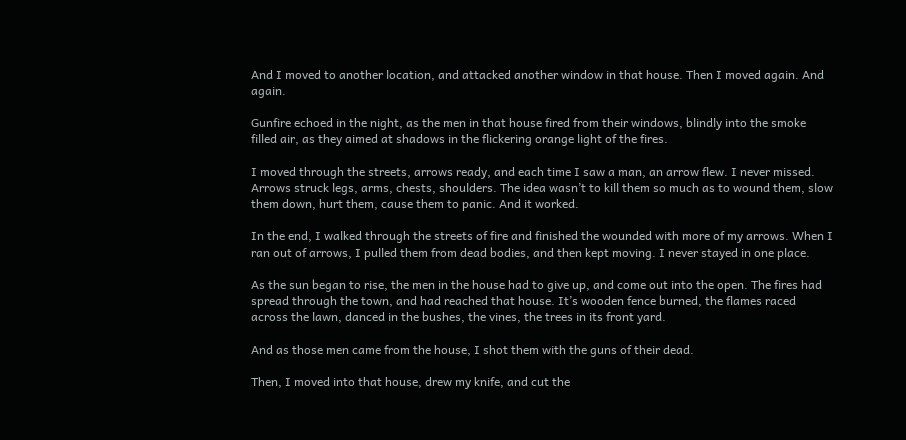And I moved to another location, and attacked another window in that house. Then I moved again. And again.

Gunfire echoed in the night, as the men in that house fired from their windows, blindly into the smoke filled air, as they aimed at shadows in the flickering orange light of the fires.

I moved through the streets, arrows ready, and each time I saw a man, an arrow flew. I never missed. Arrows struck legs, arms, chests, shoulders. The idea wasn’t to kill them so much as to wound them, slow them down, hurt them, cause them to panic. And it worked.

In the end, I walked through the streets of fire and finished the wounded with more of my arrows. When I ran out of arrows, I pulled them from dead bodies, and then kept moving. I never stayed in one place.

As the sun began to rise, the men in the house had to give up, and come out into the open. The fires had spread through the town, and had reached that house. It’s wooden fence burned, the flames raced across the lawn, danced in the bushes, the vines, the trees in its front yard.

And as those men came from the house, I shot them with the guns of their dead.

Then, I moved into that house, drew my knife, and cut the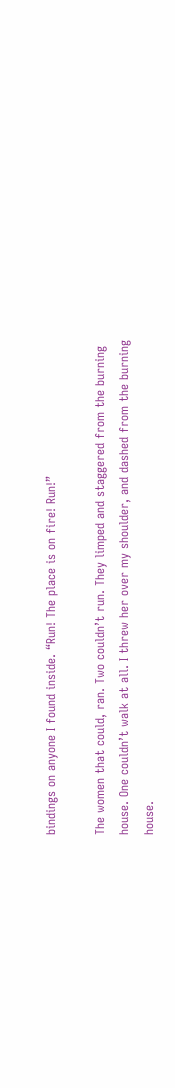bindings on anyone I found inside. “Run! The place is on fire! Run!”

The women that could, ran. Two couldn’t run. They limped and staggered from the burning house. One couldn’t walk at all. I threw her over my shoulder, and dashed from the burning house.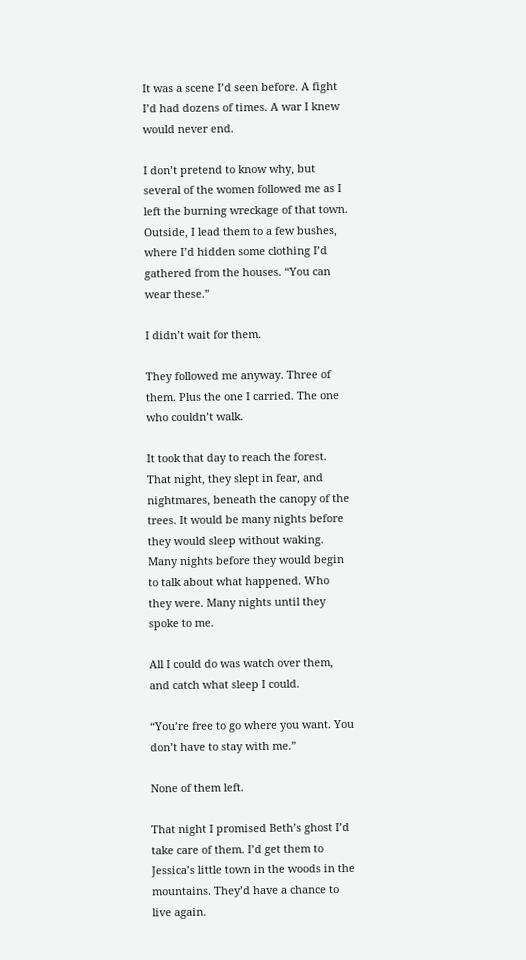It was a scene I’d seen before. A fight I’d had dozens of times. A war I knew would never end.

I don’t pretend to know why, but several of the women followed me as I left the burning wreckage of that town. Outside, I lead them to a few bushes, where I’d hidden some clothing I’d gathered from the houses. “You can wear these.”

I didn’t wait for them.

They followed me anyway. Three of them. Plus the one I carried. The one who couldn’t walk.

It took that day to reach the forest. That night, they slept in fear, and nightmares, beneath the canopy of the trees. It would be many nights before they would sleep without waking. Many nights before they would begin to talk about what happened. Who they were. Many nights until they spoke to me.

All I could do was watch over them, and catch what sleep I could.

“You’re free to go where you want. You don’t have to stay with me.”

None of them left.

That night I promised Beth’s ghost I’d take care of them. I’d get them to Jessica’s little town in the woods in the mountains. They’d have a chance to live again.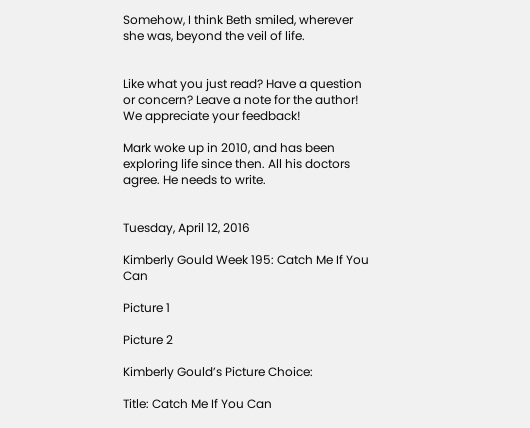Somehow, I think Beth smiled, wherever she was, beyond the veil of life.


Like what you just read? Have a question or concern? Leave a note for the author! We appreciate your feedback!

Mark woke up in 2010, and has been exploring life since then. All his doctors agree. He needs to write.


Tuesday, April 12, 2016

Kimberly Gould Week 195: Catch Me If You Can

Picture 1

Picture 2

Kimberly Gould’s Picture Choice:

Title: Catch Me If You Can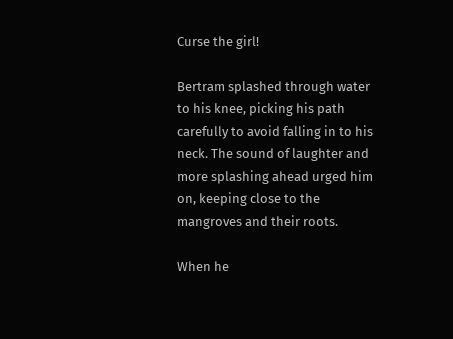Curse the girl!

Bertram splashed through water to his knee, picking his path carefully to avoid falling in to his neck. The sound of laughter and more splashing ahead urged him on, keeping close to the mangroves and their roots.

When he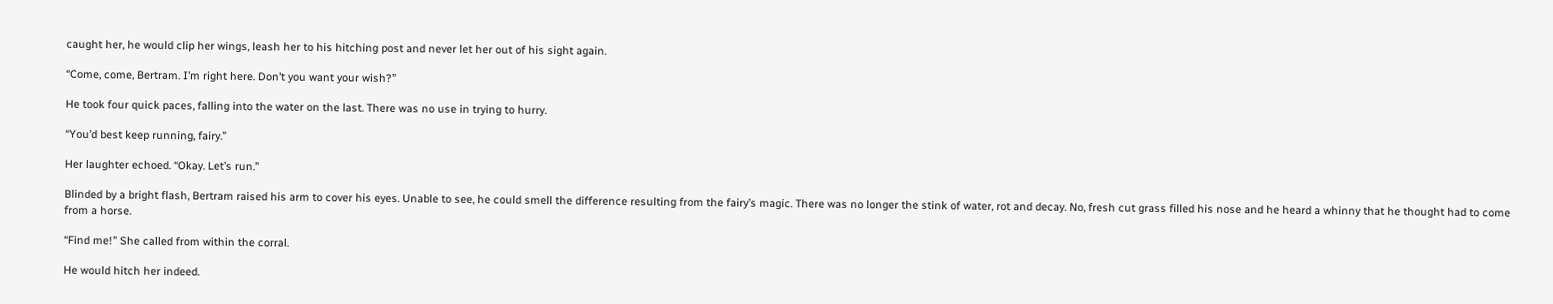caught her, he would clip her wings, leash her to his hitching post and never let her out of his sight again.

“Come, come, Bertram. I’m right here. Don’t you want your wish?”

He took four quick paces, falling into the water on the last. There was no use in trying to hurry.

“You’d best keep running, fairy.”

Her laughter echoed. “Okay. Let’s run.”

Blinded by a bright flash, Bertram raised his arm to cover his eyes. Unable to see, he could smell the difference resulting from the fairy’s magic. There was no longer the stink of water, rot and decay. No, fresh cut grass filled his nose and he heard a whinny that he thought had to come from a horse.

“Find me!” She called from within the corral.

He would hitch her indeed.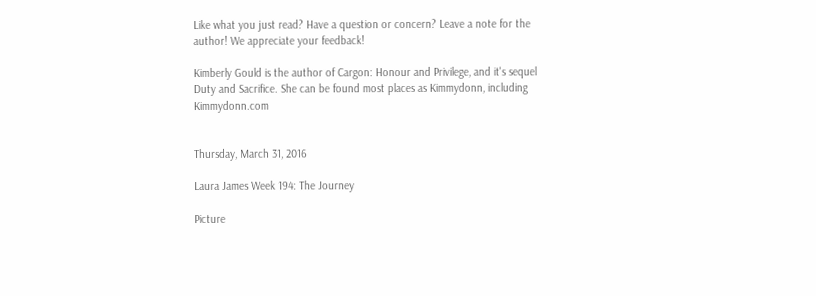Like what you just read? Have a question or concern? Leave a note for the author! We appreciate your feedback!

Kimberly Gould is the author of Cargon: Honour and Privilege, and it's sequel Duty and Sacrifice. She can be found most places as Kimmydonn, including Kimmydonn.com


Thursday, March 31, 2016

Laura James Week 194: The Journey

Picture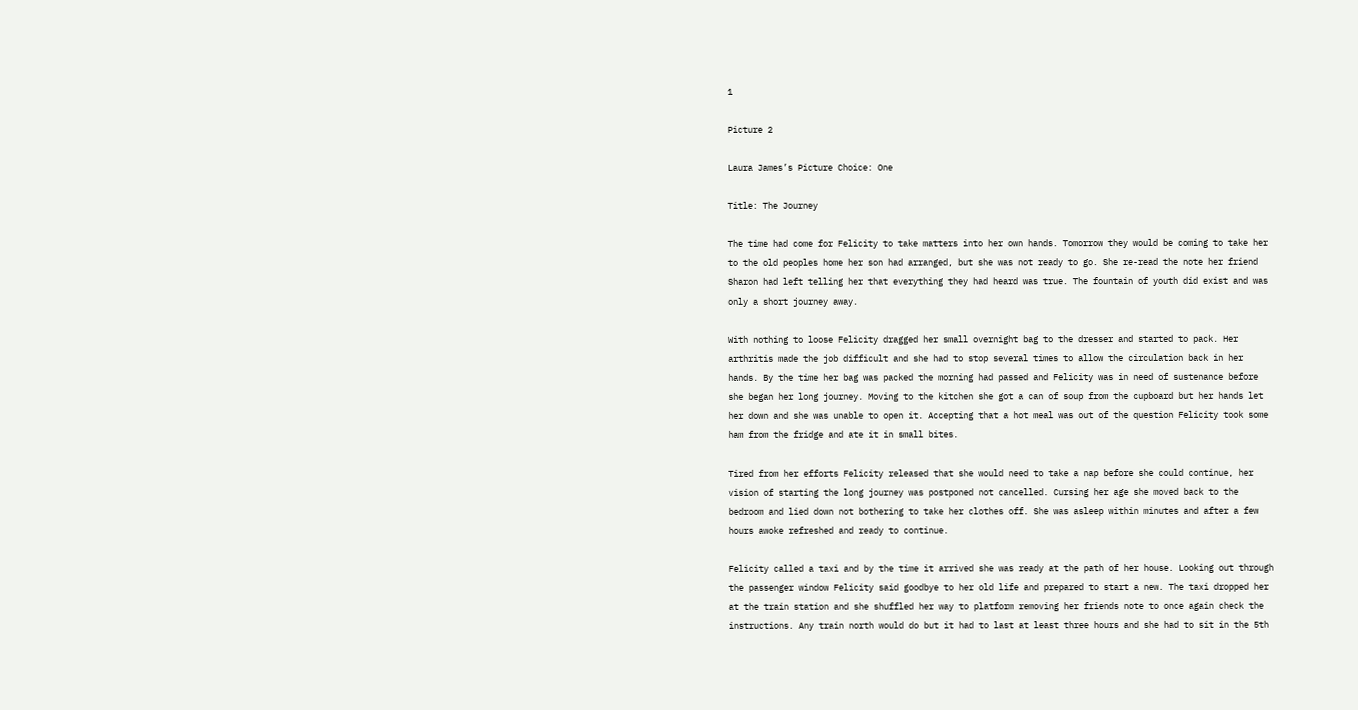1

Picture 2

Laura James’s Picture Choice: One

Title: The Journey

The time had come for Felicity to take matters into her own hands. Tomorrow they would be coming to take her to the old peoples home her son had arranged, but she was not ready to go. She re-read the note her friend Sharon had left telling her that everything they had heard was true. The fountain of youth did exist and was only a short journey away.

With nothing to loose Felicity dragged her small overnight bag to the dresser and started to pack. Her arthritis made the job difficult and she had to stop several times to allow the circulation back in her hands. By the time her bag was packed the morning had passed and Felicity was in need of sustenance before she began her long journey. Moving to the kitchen she got a can of soup from the cupboard but her hands let her down and she was unable to open it. Accepting that a hot meal was out of the question Felicity took some ham from the fridge and ate it in small bites.

Tired from her efforts Felicity released that she would need to take a nap before she could continue, her vision of starting the long journey was postponed not cancelled. Cursing her age she moved back to the bedroom and lied down not bothering to take her clothes off. She was asleep within minutes and after a few hours awoke refreshed and ready to continue.

Felicity called a taxi and by the time it arrived she was ready at the path of her house. Looking out through the passenger window Felicity said goodbye to her old life and prepared to start a new. The taxi dropped her at the train station and she shuffled her way to platform removing her friends note to once again check the instructions. Any train north would do but it had to last at least three hours and she had to sit in the 5th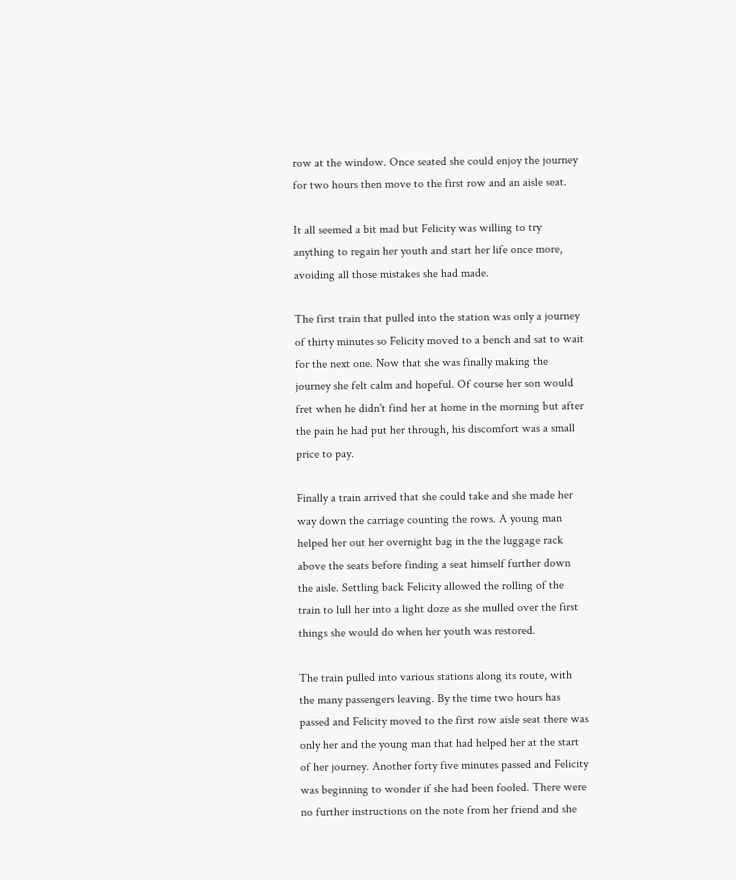row at the window. Once seated she could enjoy the journey for two hours then move to the first row and an aisle seat.

It all seemed a bit mad but Felicity was willing to try anything to regain her youth and start her life once more, avoiding all those mistakes she had made.

The first train that pulled into the station was only a journey of thirty minutes so Felicity moved to a bench and sat to wait for the next one. Now that she was finally making the journey she felt calm and hopeful. Of course her son would fret when he didn't find her at home in the morning but after the pain he had put her through, his discomfort was a small price to pay.

Finally a train arrived that she could take and she made her way down the carriage counting the rows. A young man helped her out her overnight bag in the the luggage rack above the seats before finding a seat himself further down the aisle. Settling back Felicity allowed the rolling of the train to lull her into a light doze as she mulled over the first things she would do when her youth was restored.

The train pulled into various stations along its route, with the many passengers leaving. By the time two hours has passed and Felicity moved to the first row aisle seat there was only her and the young man that had helped her at the start of her journey. Another forty five minutes passed and Felicity was beginning to wonder if she had been fooled. There were no further instructions on the note from her friend and she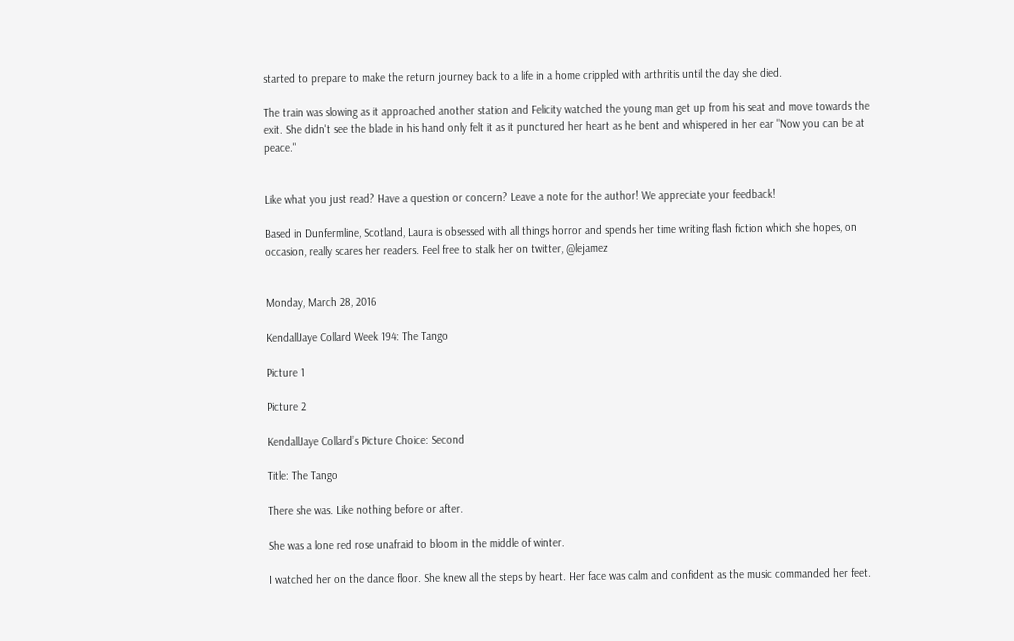started to prepare to make the return journey back to a life in a home crippled with arthritis until the day she died.

The train was slowing as it approached another station and Felicity watched the young man get up from his seat and move towards the exit. She didn't see the blade in his hand only felt it as it punctured her heart as he bent and whispered in her ear "Now you can be at peace."


Like what you just read? Have a question or concern? Leave a note for the author! We appreciate your feedback!

Based in Dunfermline, Scotland, Laura is obsessed with all things horror and spends her time writing flash fiction which she hopes, on occasion, really scares her readers. Feel free to stalk her on twitter, @lejamez


Monday, March 28, 2016

KendallJaye Collard Week 194: The Tango

Picture 1

Picture 2

KendallJaye Collard’s Picture Choice: Second

Title: The Tango

There she was. Like nothing before or after.

She was a lone red rose unafraid to bloom in the middle of winter.

I watched her on the dance floor. She knew all the steps by heart. Her face was calm and confident as the music commanded her feet.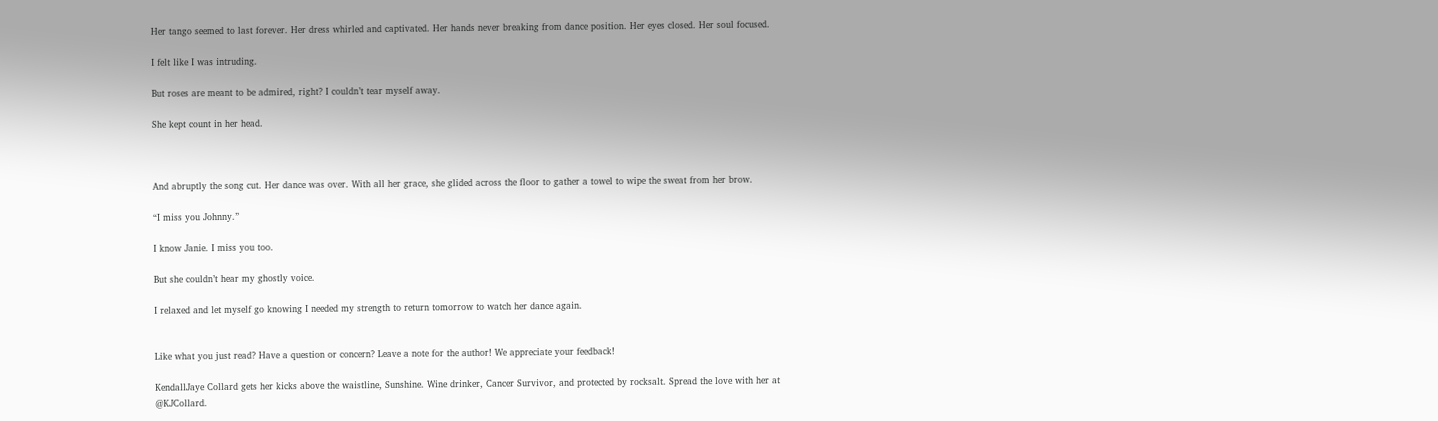Her tango seemed to last forever. Her dress whirled and captivated. Her hands never breaking from dance position. Her eyes closed. Her soul focused.

I felt like I was intruding.

But roses are meant to be admired, right? I couldn’t tear myself away.

She kept count in her head.



And abruptly the song cut. Her dance was over. With all her grace, she glided across the floor to gather a towel to wipe the sweat from her brow.

“I miss you Johnny.”

I know Janie. I miss you too.

But she couldn’t hear my ghostly voice.

I relaxed and let myself go knowing I needed my strength to return tomorrow to watch her dance again.


Like what you just read? Have a question or concern? Leave a note for the author! We appreciate your feedback!

KendallJaye Collard gets her kicks above the waistline, Sunshine. Wine drinker, Cancer Survivor, and protected by rocksalt. Spread the love with her at @KJCollard.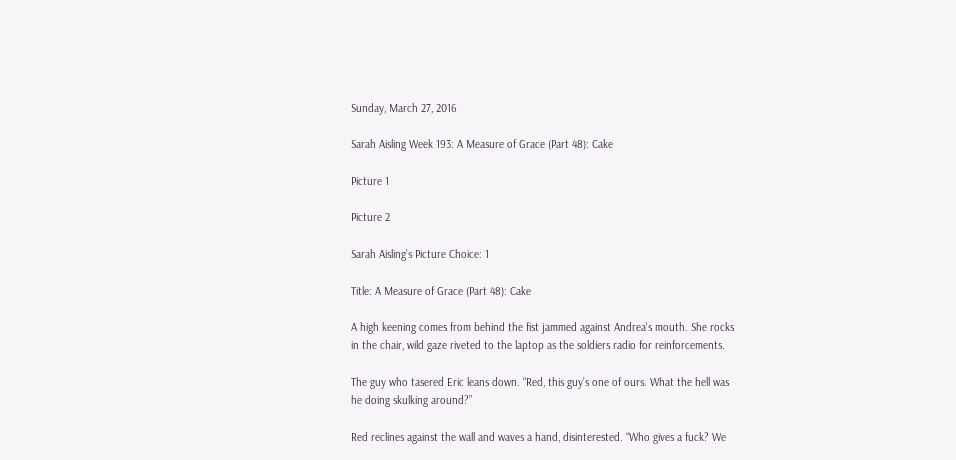Sunday, March 27, 2016

Sarah Aisling Week 193: A Measure of Grace (Part 48): Cake

Picture 1

Picture 2

Sarah Aisling’s Picture Choice: 1

Title: A Measure of Grace (Part 48): Cake

A high keening comes from behind the fist jammed against Andrea's mouth. She rocks in the chair, wild gaze riveted to the laptop as the soldiers radio for reinforcements.

The guy who tasered Eric leans down. “Red, this guy’s one of ours. What the hell was he doing skulking around?”

Red reclines against the wall and waves a hand, disinterested. “Who gives a fuck? We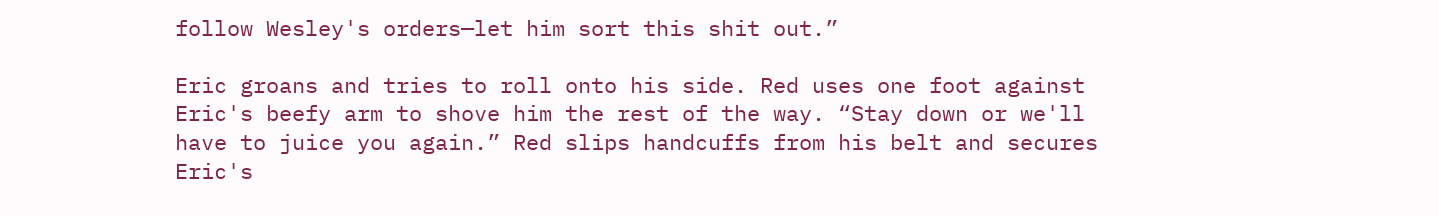follow Wesley's orders—let him sort this shit out.”

Eric groans and tries to roll onto his side. Red uses one foot against Eric's beefy arm to shove him the rest of the way. “Stay down or we'll have to juice you again.” Red slips handcuffs from his belt and secures Eric's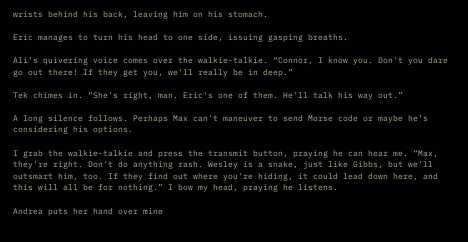wrists behind his back, leaving him on his stomach.

Eric manages to turn his head to one side, issuing gasping breaths.

Ali's quivering voice comes over the walkie-talkie. “Connor, I know you. Don't you dare go out there! If they get you, we'll really be in deep.”

Tek chimes in. “She's right, man. Eric's one of them. He'll talk his way out.”

A long silence follows. Perhaps Max can't maneuver to send Morse code or maybe he’s considering his options.

I grab the walkie-talkie and press the transmit button, praying he can hear me. “Max, they're right. Don't do anything rash. Wesley is a snake, just like Gibbs, but we'll outsmart him, too. If they find out where you're hiding, it could lead down here, and this will all be for nothing.” I bow my head, praying he listens.

Andrea puts her hand over mine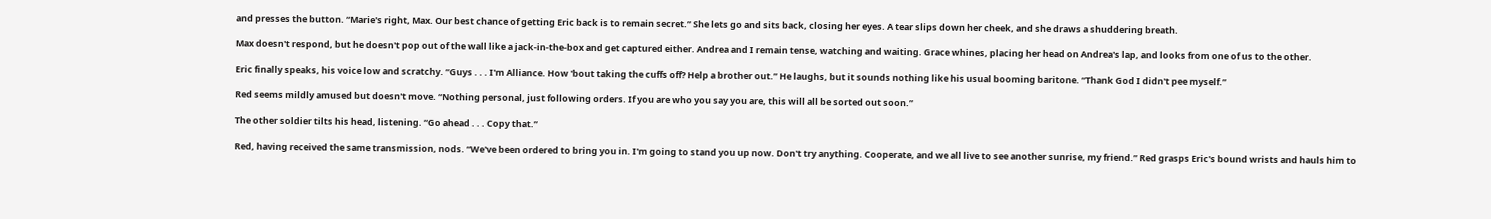and presses the button. “Marie's right, Max. Our best chance of getting Eric back is to remain secret.” She lets go and sits back, closing her eyes. A tear slips down her cheek, and she draws a shuddering breath.

Max doesn't respond, but he doesn't pop out of the wall like a jack-in-the-box and get captured either. Andrea and I remain tense, watching and waiting. Grace whines, placing her head on Andrea's lap, and looks from one of us to the other.

Eric finally speaks, his voice low and scratchy. “Guys . . . I'm Alliance. How 'bout taking the cuffs off? Help a brother out.” He laughs, but it sounds nothing like his usual booming baritone. “Thank God I didn't pee myself.”

Red seems mildly amused but doesn't move. “Nothing personal, just following orders. If you are who you say you are, this will all be sorted out soon.”

The other soldier tilts his head, listening. “Go ahead . . . Copy that.”

Red, having received the same transmission, nods. “We've been ordered to bring you in. I'm going to stand you up now. Don't try anything. Cooperate, and we all live to see another sunrise, my friend.” Red grasps Eric's bound wrists and hauls him to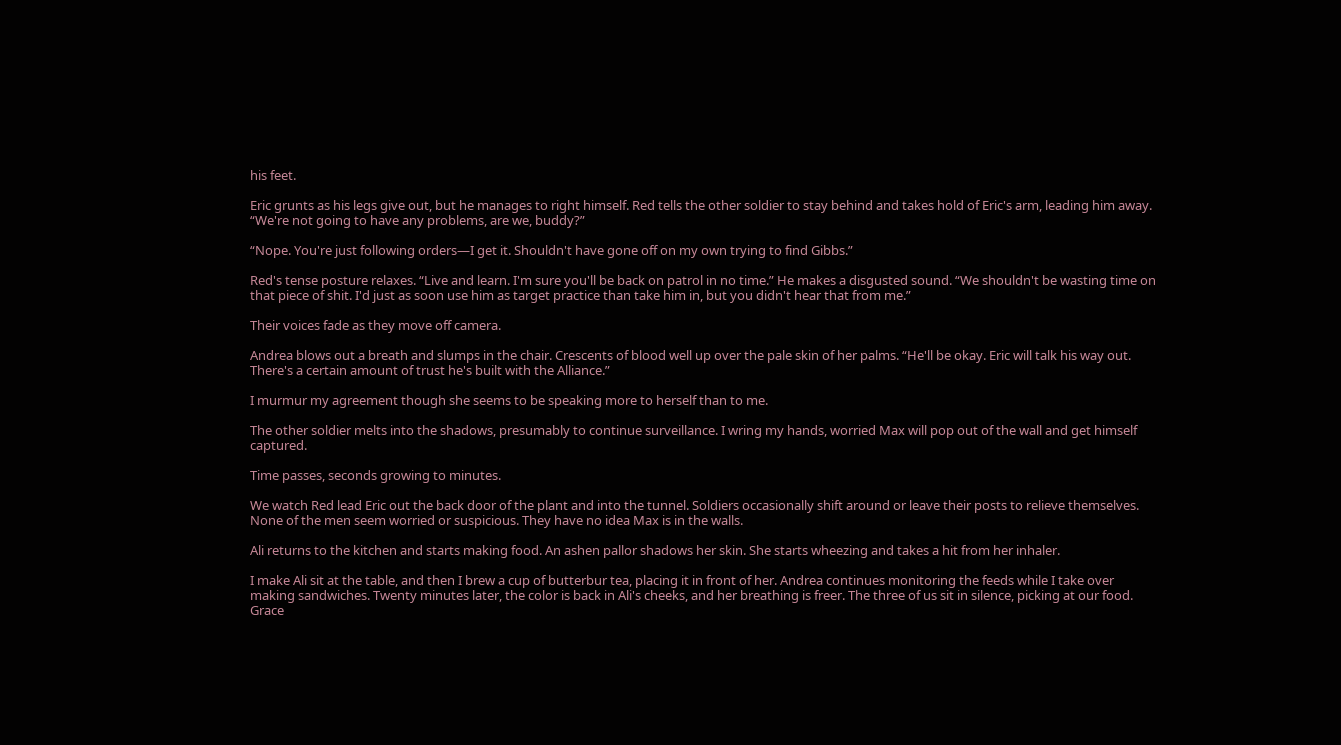his feet.

Eric grunts as his legs give out, but he manages to right himself. Red tells the other soldier to stay behind and takes hold of Eric's arm, leading him away. “We're not going to have any problems, are we, buddy?”

“Nope. You're just following orders—I get it. Shouldn't have gone off on my own trying to find Gibbs.”

Red's tense posture relaxes. “Live and learn. I'm sure you'll be back on patrol in no time.” He makes a disgusted sound. “We shouldn't be wasting time on that piece of shit. I'd just as soon use him as target practice than take him in, but you didn't hear that from me.”

Their voices fade as they move off camera.

Andrea blows out a breath and slumps in the chair. Crescents of blood well up over the pale skin of her palms. “He'll be okay. Eric will talk his way out. There's a certain amount of trust he's built with the Alliance.”

I murmur my agreement though she seems to be speaking more to herself than to me.

The other soldier melts into the shadows, presumably to continue surveillance. I wring my hands, worried Max will pop out of the wall and get himself captured.

Time passes, seconds growing to minutes.

We watch Red lead Eric out the back door of the plant and into the tunnel. Soldiers occasionally shift around or leave their posts to relieve themselves. None of the men seem worried or suspicious. They have no idea Max is in the walls.

Ali returns to the kitchen and starts making food. An ashen pallor shadows her skin. She starts wheezing and takes a hit from her inhaler.

I make Ali sit at the table, and then I brew a cup of butterbur tea, placing it in front of her. Andrea continues monitoring the feeds while I take over making sandwiches. Twenty minutes later, the color is back in Ali's cheeks, and her breathing is freer. The three of us sit in silence, picking at our food. Grace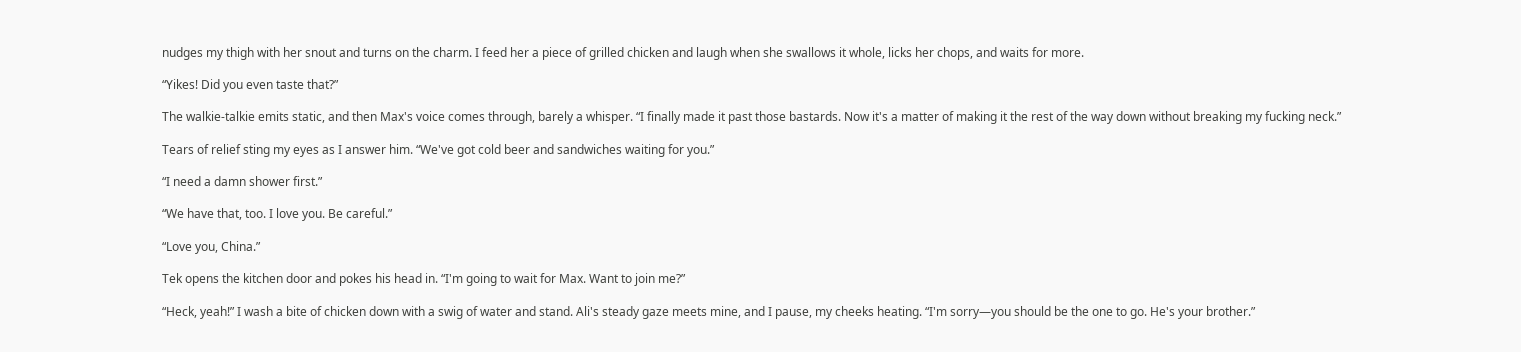nudges my thigh with her snout and turns on the charm. I feed her a piece of grilled chicken and laugh when she swallows it whole, licks her chops, and waits for more.

“Yikes! Did you even taste that?”

The walkie-talkie emits static, and then Max's voice comes through, barely a whisper. “I finally made it past those bastards. Now it's a matter of making it the rest of the way down without breaking my fucking neck.”

Tears of relief sting my eyes as I answer him. “We've got cold beer and sandwiches waiting for you.”

“I need a damn shower first.”

“We have that, too. I love you. Be careful.”

“Love you, China.”

Tek opens the kitchen door and pokes his head in. “I'm going to wait for Max. Want to join me?”

“Heck, yeah!” I wash a bite of chicken down with a swig of water and stand. Ali's steady gaze meets mine, and I pause, my cheeks heating. “I'm sorry—you should be the one to go. He's your brother.”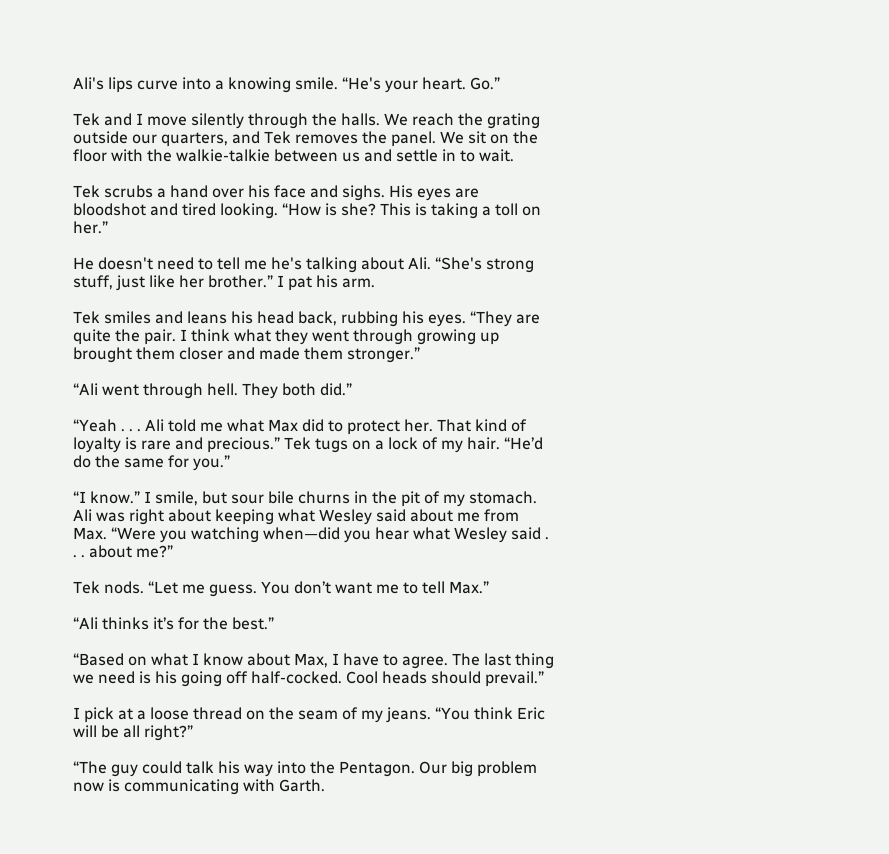Ali's lips curve into a knowing smile. “He's your heart. Go.”

Tek and I move silently through the halls. We reach the grating outside our quarters, and Tek removes the panel. We sit on the floor with the walkie-talkie between us and settle in to wait.

Tek scrubs a hand over his face and sighs. His eyes are bloodshot and tired looking. “How is she? This is taking a toll on her.”

He doesn't need to tell me he's talking about Ali. “She's strong stuff, just like her brother.” I pat his arm.

Tek smiles and leans his head back, rubbing his eyes. “They are quite the pair. I think what they went through growing up brought them closer and made them stronger.”

“Ali went through hell. They both did.”

“Yeah . . . Ali told me what Max did to protect her. That kind of loyalty is rare and precious.” Tek tugs on a lock of my hair. “He’d do the same for you.”

“I know.” I smile, but sour bile churns in the pit of my stomach. Ali was right about keeping what Wesley said about me from Max. “Were you watching when—did you hear what Wesley said . . . about me?”

Tek nods. “Let me guess. You don’t want me to tell Max.”

“Ali thinks it’s for the best.”

“Based on what I know about Max, I have to agree. The last thing we need is his going off half-cocked. Cool heads should prevail.”

I pick at a loose thread on the seam of my jeans. “You think Eric will be all right?”

“The guy could talk his way into the Pentagon. Our big problem now is communicating with Garth.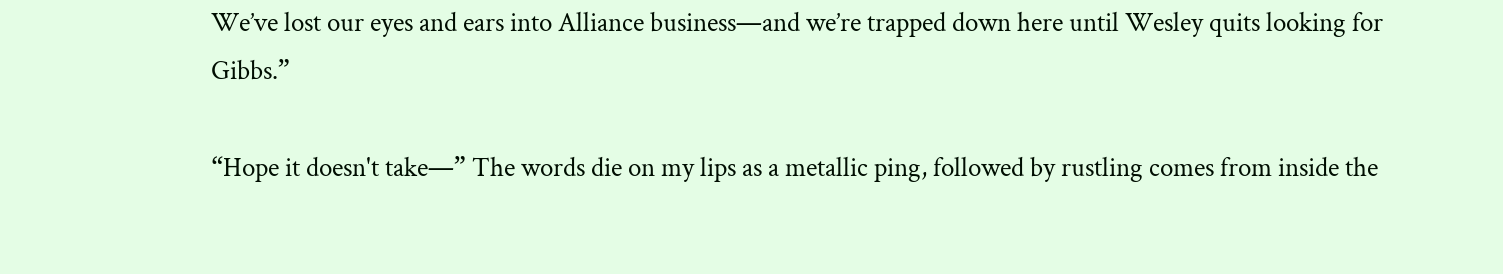We’ve lost our eyes and ears into Alliance business—and we’re trapped down here until Wesley quits looking for Gibbs.”

“Hope it doesn't take—” The words die on my lips as a metallic ping, followed by rustling comes from inside the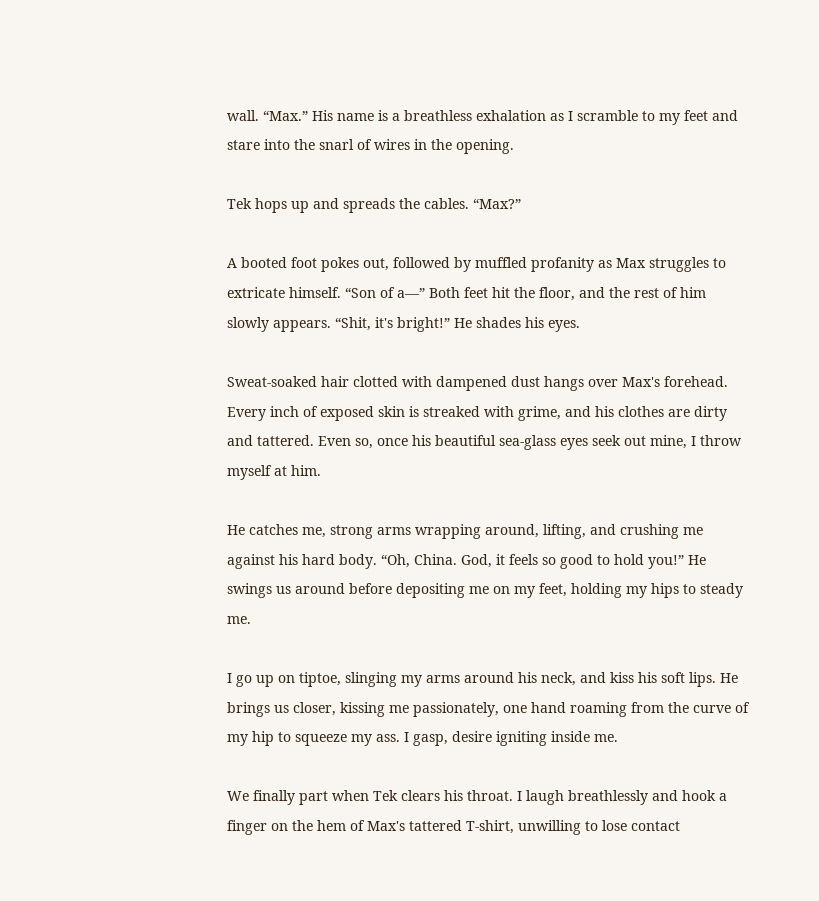wall. “Max.” His name is a breathless exhalation as I scramble to my feet and stare into the snarl of wires in the opening.

Tek hops up and spreads the cables. “Max?”

A booted foot pokes out, followed by muffled profanity as Max struggles to extricate himself. “Son of a—” Both feet hit the floor, and the rest of him slowly appears. “Shit, it's bright!” He shades his eyes.

Sweat-soaked hair clotted with dampened dust hangs over Max's forehead. Every inch of exposed skin is streaked with grime, and his clothes are dirty and tattered. Even so, once his beautiful sea-glass eyes seek out mine, I throw myself at him.

He catches me, strong arms wrapping around, lifting, and crushing me against his hard body. “Oh, China. God, it feels so good to hold you!” He swings us around before depositing me on my feet, holding my hips to steady me.

I go up on tiptoe, slinging my arms around his neck, and kiss his soft lips. He brings us closer, kissing me passionately, one hand roaming from the curve of my hip to squeeze my ass. I gasp, desire igniting inside me.

We finally part when Tek clears his throat. I laugh breathlessly and hook a finger on the hem of Max's tattered T-shirt, unwilling to lose contact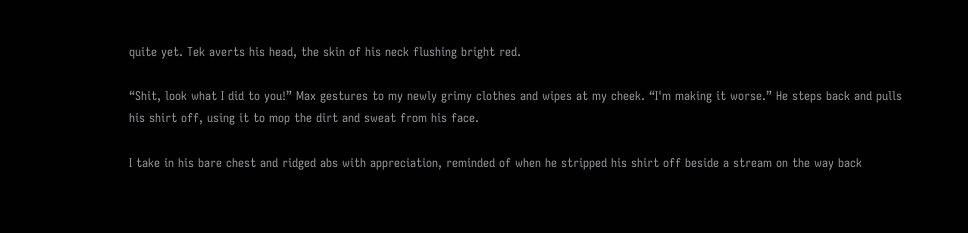quite yet. Tek averts his head, the skin of his neck flushing bright red.

“Shit, look what I did to you!” Max gestures to my newly grimy clothes and wipes at my cheek. “I'm making it worse.” He steps back and pulls his shirt off, using it to mop the dirt and sweat from his face.

I take in his bare chest and ridged abs with appreciation, reminded of when he stripped his shirt off beside a stream on the way back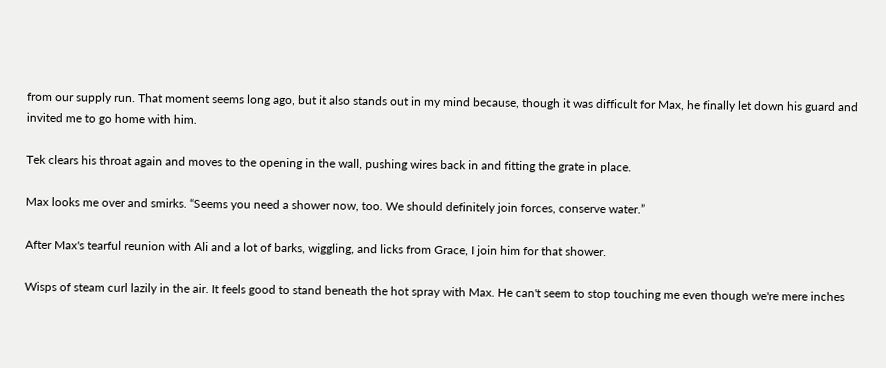from our supply run. That moment seems long ago, but it also stands out in my mind because, though it was difficult for Max, he finally let down his guard and invited me to go home with him.

Tek clears his throat again and moves to the opening in the wall, pushing wires back in and fitting the grate in place.

Max looks me over and smirks. “Seems you need a shower now, too. We should definitely join forces, conserve water.”

After Max's tearful reunion with Ali and a lot of barks, wiggling, and licks from Grace, I join him for that shower.

Wisps of steam curl lazily in the air. It feels good to stand beneath the hot spray with Max. He can't seem to stop touching me even though we're mere inches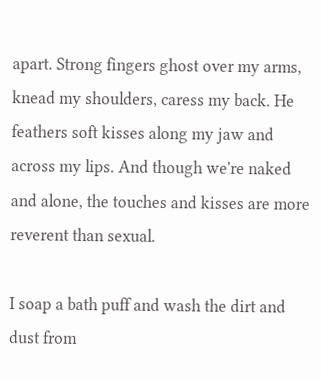apart. Strong fingers ghost over my arms, knead my shoulders, caress my back. He feathers soft kisses along my jaw and across my lips. And though we're naked and alone, the touches and kisses are more reverent than sexual.

I soap a bath puff and wash the dirt and dust from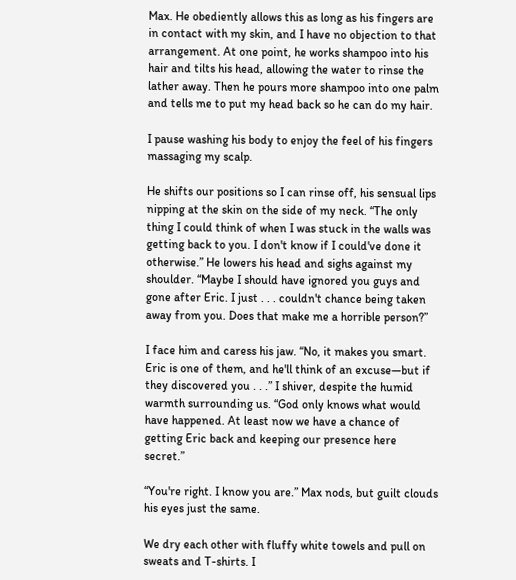Max. He obediently allows this as long as his fingers are in contact with my skin, and I have no objection to that arrangement. At one point, he works shampoo into his hair and tilts his head, allowing the water to rinse the lather away. Then he pours more shampoo into one palm and tells me to put my head back so he can do my hair.

I pause washing his body to enjoy the feel of his fingers massaging my scalp.

He shifts our positions so I can rinse off, his sensual lips nipping at the skin on the side of my neck. “The only thing I could think of when I was stuck in the walls was getting back to you. I don't know if I could've done it otherwise.” He lowers his head and sighs against my shoulder. “Maybe I should have ignored you guys and gone after Eric. I just . . . couldn't chance being taken away from you. Does that make me a horrible person?”

I face him and caress his jaw. “No, it makes you smart. Eric is one of them, and he'll think of an excuse—but if they discovered you . . .” I shiver, despite the humid warmth surrounding us. “God only knows what would have happened. At least now we have a chance of getting Eric back and keeping our presence here secret.”

“You're right. I know you are.” Max nods, but guilt clouds his eyes just the same.

We dry each other with fluffy white towels and pull on sweats and T-shirts. I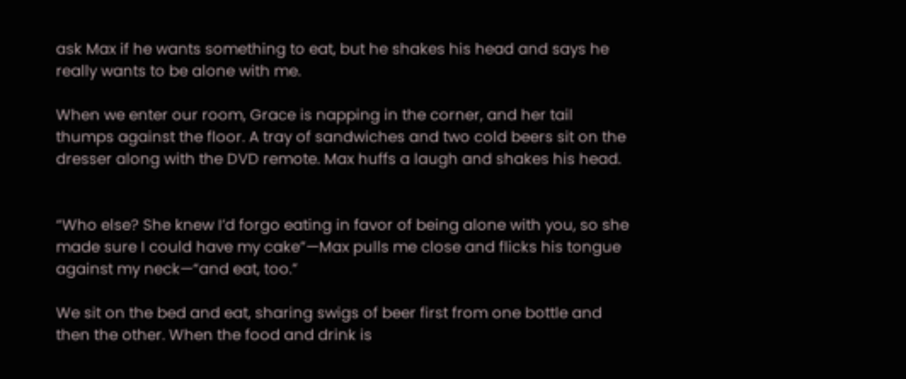ask Max if he wants something to eat, but he shakes his head and says he really wants to be alone with me.

When we enter our room, Grace is napping in the corner, and her tail thumps against the floor. A tray of sandwiches and two cold beers sit on the dresser along with the DVD remote. Max huffs a laugh and shakes his head.


“Who else? She knew I’d forgo eating in favor of being alone with you, so she made sure I could have my cake”—Max pulls me close and flicks his tongue against my neck—“and eat, too.”

We sit on the bed and eat, sharing swigs of beer first from one bottle and then the other. When the food and drink is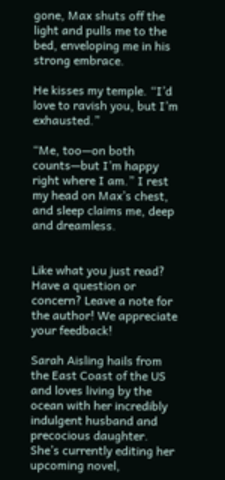gone, Max shuts off the light and pulls me to the bed, enveloping me in his strong embrace.

He kisses my temple. “I’d love to ravish you, but I’m exhausted.”

“Me, too—on both counts—but I’m happy right where I am.” I rest my head on Max’s chest, and sleep claims me, deep and dreamless.


Like what you just read? Have a question or concern? Leave a note for the author! We appreciate your feedback!

Sarah Aisling hails from the East Coast of the US and loves living by the ocean with her incredibly indulgent husband and precocious daughter. She’s currently editing her upcoming novel,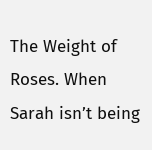The Weight of Roses. When Sarah isn’t being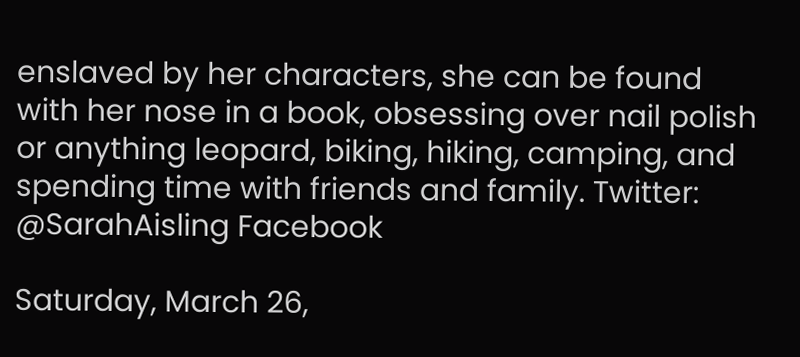enslaved by her characters, she can be found with her nose in a book, obsessing over nail polish or anything leopard, biking, hiking, camping, and spending time with friends and family. Twitter: @SarahAisling Facebook

Saturday, March 26,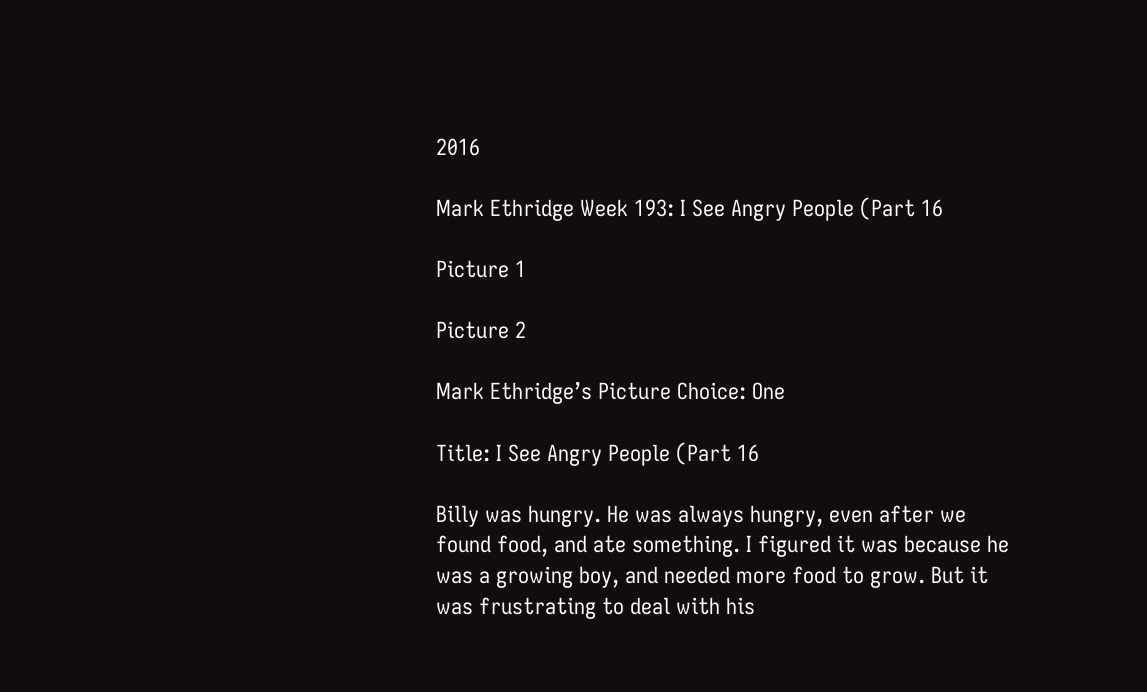2016

Mark Ethridge Week 193: I See Angry People (Part 16

Picture 1

Picture 2

Mark Ethridge’s Picture Choice: One

Title: I See Angry People (Part 16

Billy was hungry. He was always hungry, even after we found food, and ate something. I figured it was because he was a growing boy, and needed more food to grow. But it was frustrating to deal with his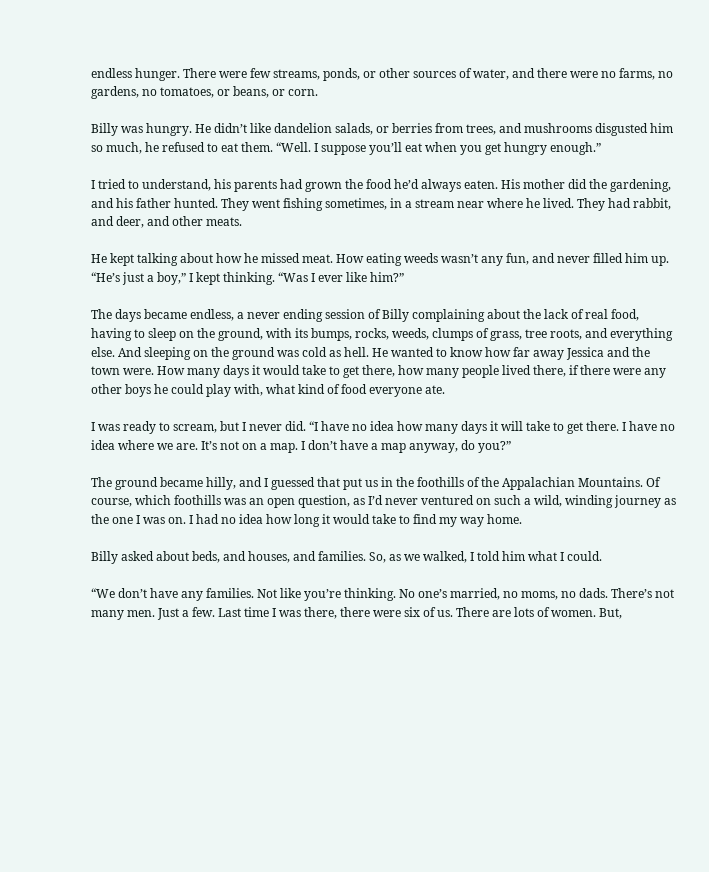endless hunger. There were few streams, ponds, or other sources of water, and there were no farms, no gardens, no tomatoes, or beans, or corn.

Billy was hungry. He didn’t like dandelion salads, or berries from trees, and mushrooms disgusted him so much, he refused to eat them. “Well. I suppose you’ll eat when you get hungry enough.”

I tried to understand, his parents had grown the food he’d always eaten. His mother did the gardening, and his father hunted. They went fishing sometimes, in a stream near where he lived. They had rabbit, and deer, and other meats.

He kept talking about how he missed meat. How eating weeds wasn’t any fun, and never filled him up. “He’s just a boy,” I kept thinking. “Was I ever like him?”

The days became endless, a never ending session of Billy complaining about the lack of real food, having to sleep on the ground, with its bumps, rocks, weeds, clumps of grass, tree roots, and everything else. And sleeping on the ground was cold as hell. He wanted to know how far away Jessica and the town were. How many days it would take to get there, how many people lived there, if there were any other boys he could play with, what kind of food everyone ate.

I was ready to scream, but I never did. “I have no idea how many days it will take to get there. I have no idea where we are. It’s not on a map. I don’t have a map anyway, do you?”

The ground became hilly, and I guessed that put us in the foothills of the Appalachian Mountains. Of course, which foothills was an open question, as I’d never ventured on such a wild, winding journey as the one I was on. I had no idea how long it would take to find my way home.

Billy asked about beds, and houses, and families. So, as we walked, I told him what I could.

“We don’t have any families. Not like you’re thinking. No one’s married, no moms, no dads. There’s not many men. Just a few. Last time I was there, there were six of us. There are lots of women. But,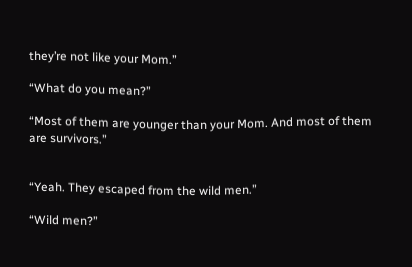they’re not like your Mom.”

“What do you mean?”

“Most of them are younger than your Mom. And most of them are survivors.”


“Yeah. They escaped from the wild men.”

“Wild men?”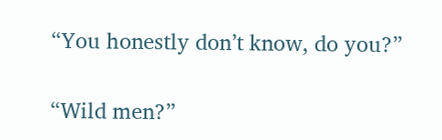“You honestly don’t know, do you?”

“Wild men?”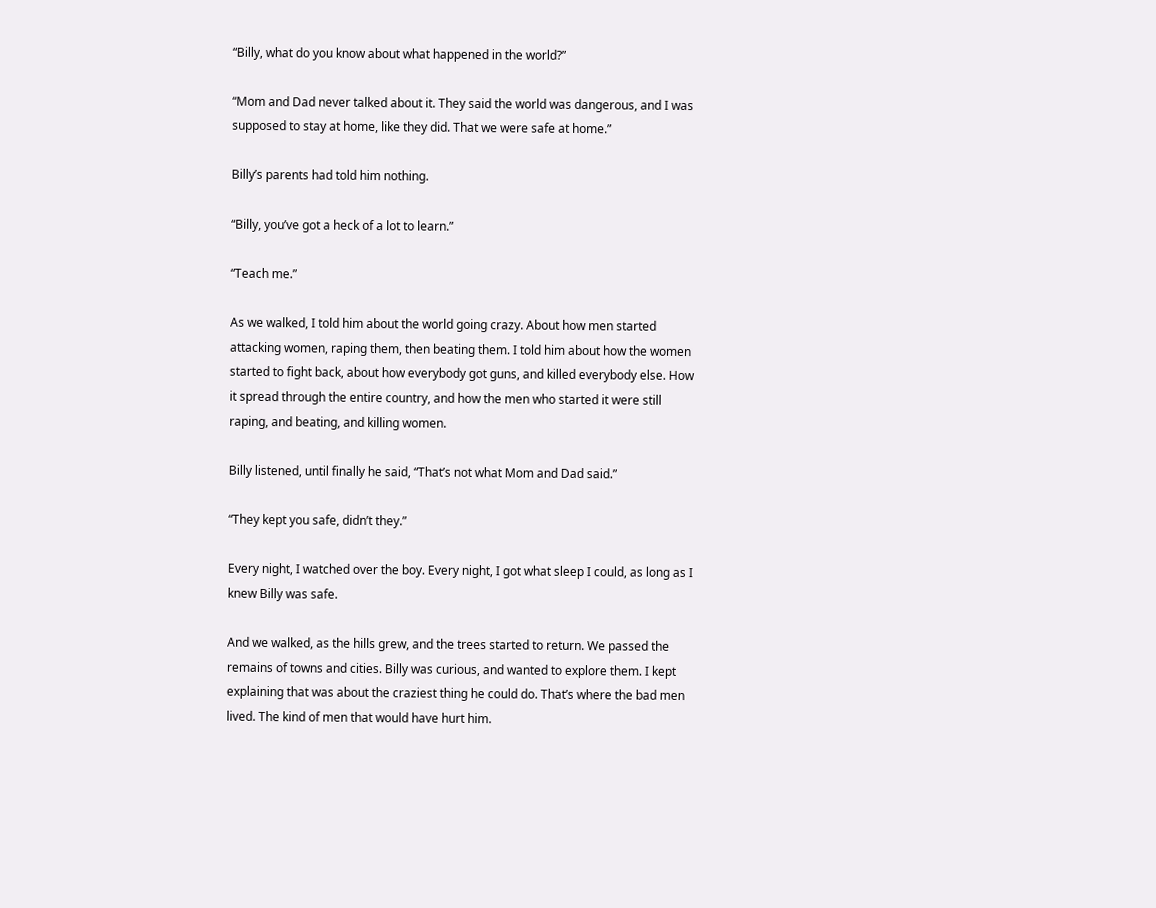“Billy, what do you know about what happened in the world?”

“Mom and Dad never talked about it. They said the world was dangerous, and I was supposed to stay at home, like they did. That we were safe at home.”

Billy’s parents had told him nothing.

“Billy, you’ve got a heck of a lot to learn.”

“Teach me.”

As we walked, I told him about the world going crazy. About how men started attacking women, raping them, then beating them. I told him about how the women started to fight back, about how everybody got guns, and killed everybody else. How it spread through the entire country, and how the men who started it were still raping, and beating, and killing women.

Billy listened, until finally he said, “That’s not what Mom and Dad said.”

“They kept you safe, didn’t they.”

Every night, I watched over the boy. Every night, I got what sleep I could, as long as I knew Billy was safe.

And we walked, as the hills grew, and the trees started to return. We passed the remains of towns and cities. Billy was curious, and wanted to explore them. I kept explaining that was about the craziest thing he could do. That’s where the bad men lived. The kind of men that would have hurt him.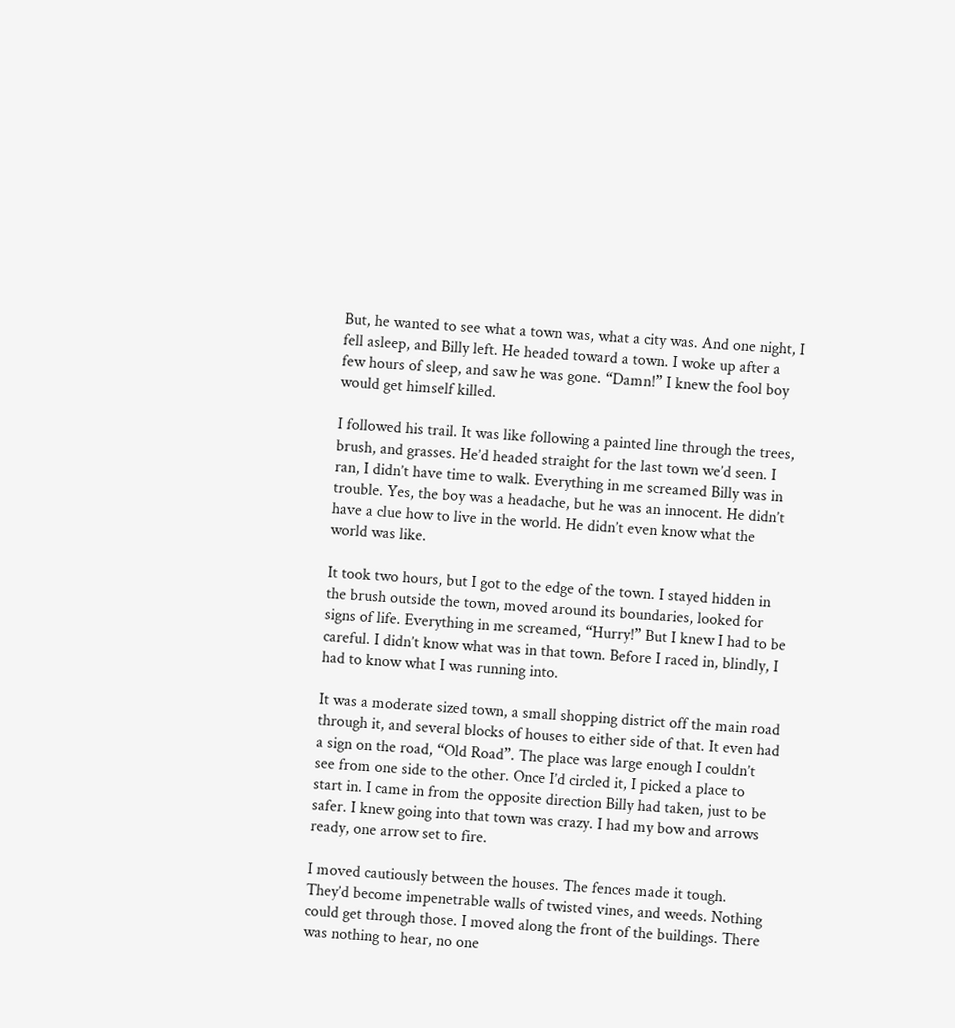But, he wanted to see what a town was, what a city was. And one night, I fell asleep, and Billy left. He headed toward a town. I woke up after a few hours of sleep, and saw he was gone. “Damn!” I knew the fool boy would get himself killed.

I followed his trail. It was like following a painted line through the trees, brush, and grasses. He’d headed straight for the last town we’d seen. I ran, I didn’t have time to walk. Everything in me screamed Billy was in trouble. Yes, the boy was a headache, but he was an innocent. He didn’t have a clue how to live in the world. He didn’t even know what the world was like.

It took two hours, but I got to the edge of the town. I stayed hidden in the brush outside the town, moved around its boundaries, looked for signs of life. Everything in me screamed, “Hurry!” But I knew I had to be careful. I didn’t know what was in that town. Before I raced in, blindly, I had to know what I was running into.

It was a moderate sized town, a small shopping district off the main road through it, and several blocks of houses to either side of that. It even had a sign on the road, “Old Road”. The place was large enough I couldn’t see from one side to the other. Once I’d circled it, I picked a place to start in. I came in from the opposite direction Billy had taken, just to be safer. I knew going into that town was crazy. I had my bow and arrows ready, one arrow set to fire.

I moved cautiously between the houses. The fences made it tough. They’d become impenetrable walls of twisted vines, and weeds. Nothing could get through those. I moved along the front of the buildings. There was nothing to hear, no one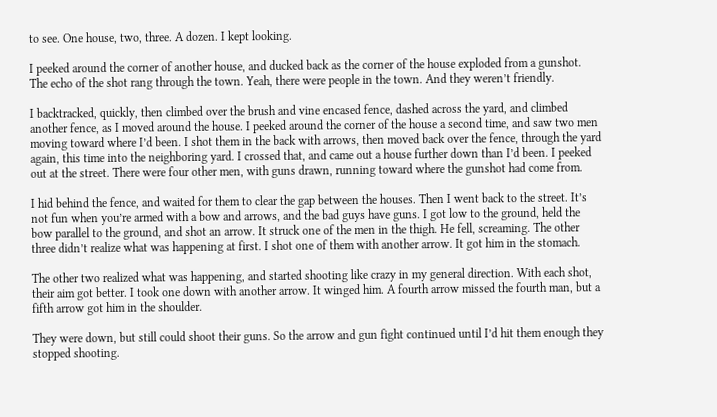to see. One house, two, three. A dozen. I kept looking.

I peeked around the corner of another house, and ducked back as the corner of the house exploded from a gunshot. The echo of the shot rang through the town. Yeah, there were people in the town. And they weren’t friendly.

I backtracked, quickly, then climbed over the brush and vine encased fence, dashed across the yard, and climbed another fence, as I moved around the house. I peeked around the corner of the house a second time, and saw two men moving toward where I’d been. I shot them in the back with arrows, then moved back over the fence, through the yard again, this time into the neighboring yard. I crossed that, and came out a house further down than I’d been. I peeked out at the street. There were four other men, with guns drawn, running toward where the gunshot had come from.

I hid behind the fence, and waited for them to clear the gap between the houses. Then I went back to the street. It’s not fun when you’re armed with a bow and arrows, and the bad guys have guns. I got low to the ground, held the bow parallel to the ground, and shot an arrow. It struck one of the men in the thigh. He fell, screaming. The other three didn’t realize what was happening at first. I shot one of them with another arrow. It got him in the stomach.

The other two realized what was happening, and started shooting like crazy in my general direction. With each shot, their aim got better. I took one down with another arrow. It winged him. A fourth arrow missed the fourth man, but a fifth arrow got him in the shoulder.

They were down, but still could shoot their guns. So the arrow and gun fight continued until I’d hit them enough they stopped shooting.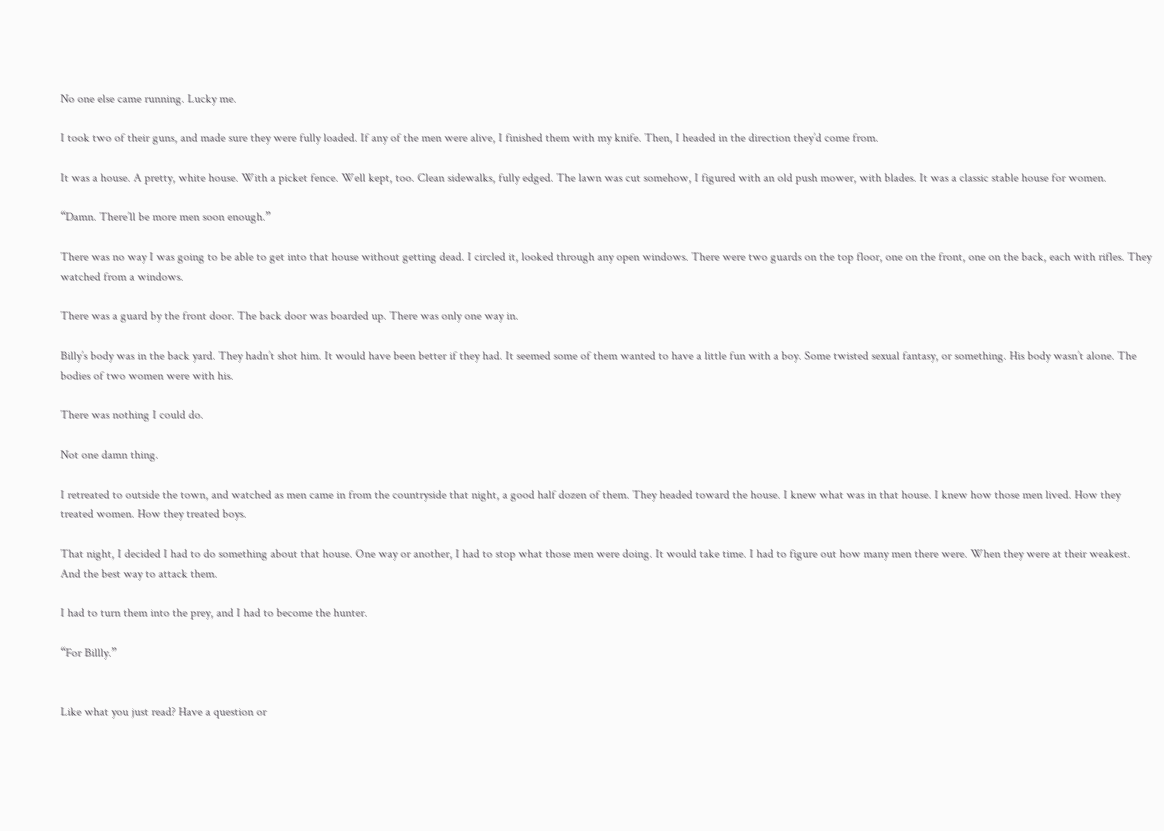No one else came running. Lucky me.

I took two of their guns, and made sure they were fully loaded. If any of the men were alive, I finished them with my knife. Then, I headed in the direction they’d come from.

It was a house. A pretty, white house. With a picket fence. Well kept, too. Clean sidewalks, fully edged. The lawn was cut somehow, I figured with an old push mower, with blades. It was a classic stable house for women.

“Damn. There’ll be more men soon enough.”

There was no way I was going to be able to get into that house without getting dead. I circled it, looked through any open windows. There were two guards on the top floor, one on the front, one on the back, each with rifles. They watched from a windows.

There was a guard by the front door. The back door was boarded up. There was only one way in.

Billy’s body was in the back yard. They hadn’t shot him. It would have been better if they had. It seemed some of them wanted to have a little fun with a boy. Some twisted sexual fantasy, or something. His body wasn’t alone. The bodies of two women were with his.

There was nothing I could do.

Not one damn thing.

I retreated to outside the town, and watched as men came in from the countryside that night, a good half dozen of them. They headed toward the house. I knew what was in that house. I knew how those men lived. How they treated women. How they treated boys.

That night, I decided I had to do something about that house. One way or another, I had to stop what those men were doing. It would take time. I had to figure out how many men there were. When they were at their weakest. And the best way to attack them.

I had to turn them into the prey, and I had to become the hunter.

“For Billly.”


Like what you just read? Have a question or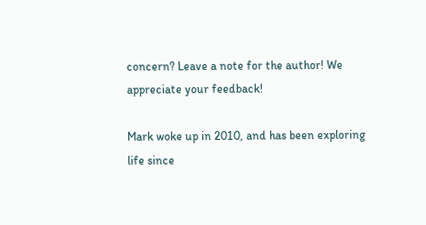concern? Leave a note for the author! We appreciate your feedback!

Mark woke up in 2010, and has been exploring life since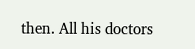then. All his doctors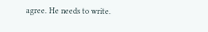agree. He needs to write.